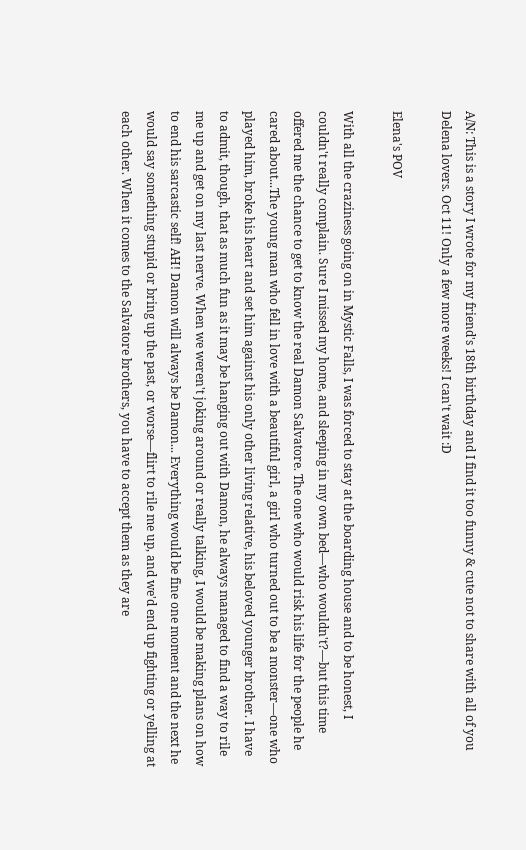A/N: This is a story I wrote for my friend's 18th birthday and I find it too funny & cute not to share with all of you Delena lovers. Oct 11! Only a few more weeks! I can't wait :D

Elena's POV

With all the craziness going on in Mystic Falls, I was forced to stay at the boarding house and to be honest, I couldn't really complain. Sure I missed my home, and sleeping in my own bed—who wouldn't?—but this time offered me the chance to get to know the real Damon Salvatore. The one who would risk his life for the people he cared about...The young man who fell in love with a beautiful girl, a girl who turned out to be a monster—one who played him, broke his heart and set him against his only other living relative, his beloved younger brother. I have to admit, though, that as much fun as it may be hanging out with Damon, he always managed to find a way to rile me up and get on my last nerve. When we weren't joking around or really talking, I would be making plans on how to end his sarcastic self! AH! Damon will always be Damon... Everything would be fine one moment and the next he would say something stupid or bring up the past, or worse—flirt to rile me up, and we'd end up fighting or yelling at each other. When it comes to the Salvatore brothers, you have to accept them as they are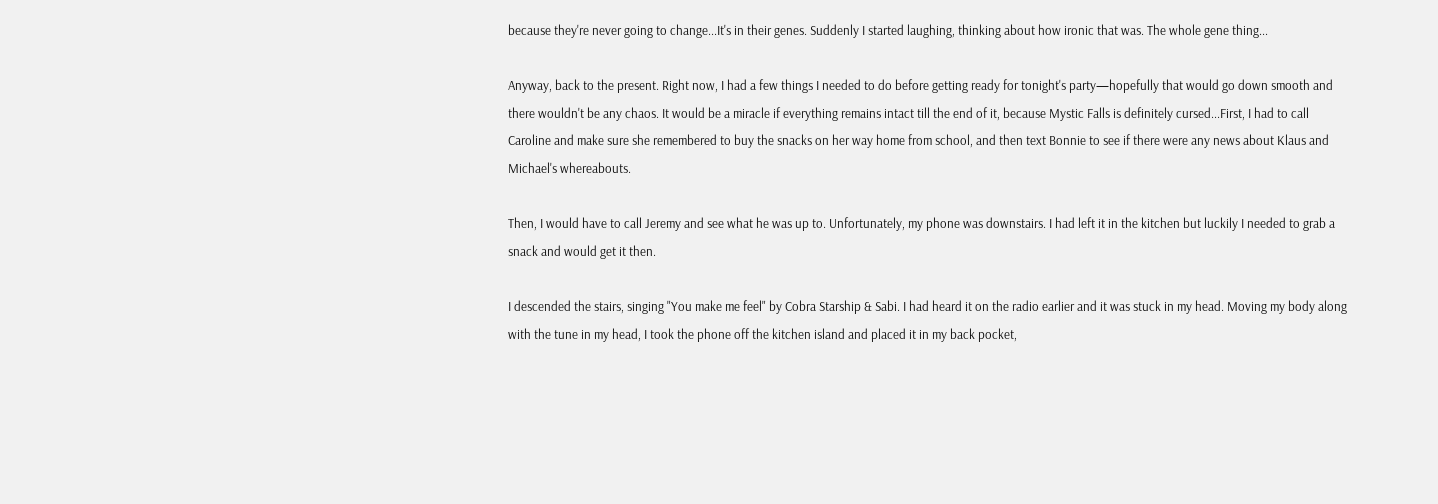because they're never going to change...It's in their genes. Suddenly I started laughing, thinking about how ironic that was. The whole gene thing...

Anyway, back to the present. Right now, I had a few things I needed to do before getting ready for tonight's party—hopefully that would go down smooth and there wouldn't be any chaos. It would be a miracle if everything remains intact till the end of it, because Mystic Falls is definitely cursed...First, I had to call Caroline and make sure she remembered to buy the snacks on her way home from school, and then text Bonnie to see if there were any news about Klaus and Michael's whereabouts.

Then, I would have to call Jeremy and see what he was up to. Unfortunately, my phone was downstairs. I had left it in the kitchen but luckily I needed to grab a snack and would get it then.

I descended the stairs, singing "You make me feel" by Cobra Starship & Sabi. I had heard it on the radio earlier and it was stuck in my head. Moving my body along with the tune in my head, I took the phone off the kitchen island and placed it in my back pocket,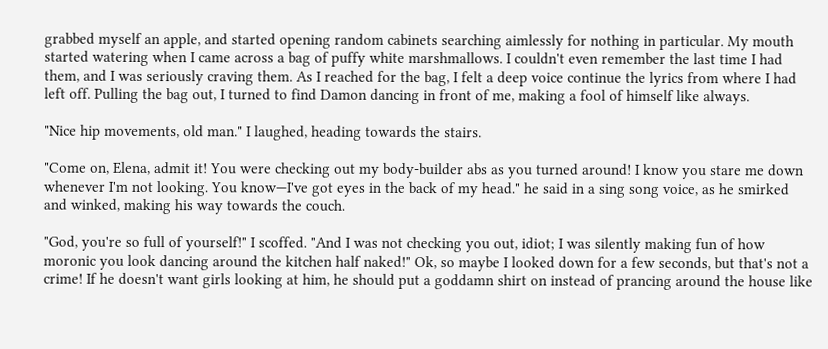grabbed myself an apple, and started opening random cabinets searching aimlessly for nothing in particular. My mouth started watering when I came across a bag of puffy white marshmallows. I couldn't even remember the last time I had them, and I was seriously craving them. As I reached for the bag, I felt a deep voice continue the lyrics from where I had left off. Pulling the bag out, I turned to find Damon dancing in front of me, making a fool of himself like always.

"Nice hip movements, old man." I laughed, heading towards the stairs.

"Come on, Elena, admit it! You were checking out my body-builder abs as you turned around! I know you stare me down whenever I'm not looking. You know—I've got eyes in the back of my head." he said in a sing song voice, as he smirked and winked, making his way towards the couch.

"God, you're so full of yourself!" I scoffed. "And I was not checking you out, idiot; I was silently making fun of how moronic you look dancing around the kitchen half naked!" Ok, so maybe I looked down for a few seconds, but that's not a crime! If he doesn't want girls looking at him, he should put a goddamn shirt on instead of prancing around the house like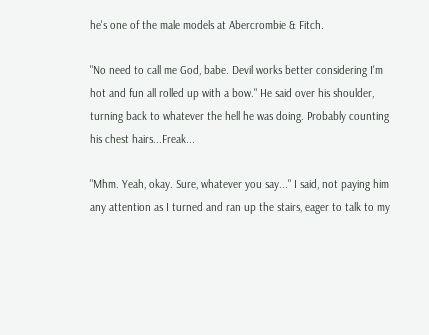he's one of the male models at Abercrombie & Fitch.

"No need to call me God, babe. Devil works better considering I'm hot and fun all rolled up with a bow." He said over his shoulder, turning back to whatever the hell he was doing. Probably counting his chest hairs...Freak...

"Mhm. Yeah, okay. Sure, whatever you say..." I said, not paying him any attention as I turned and ran up the stairs, eager to talk to my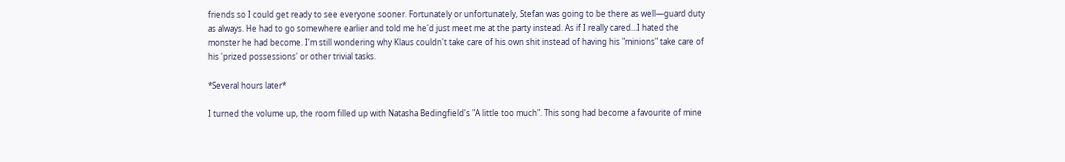friends so I could get ready to see everyone sooner. Fortunately or unfortunately, Stefan was going to be there as well—guard duty as always. He had to go somewhere earlier and told me he'd just meet me at the party instead. As if I really cared...I hated the monster he had become. I'm still wondering why Klaus couldn't take care of his own shit instead of having his "minions" take care of his 'prized possessions' or other trivial tasks.

*Several hours later*

I turned the volume up, the room filled up with Natasha Bedingfield's "A little too much". This song had become a favourite of mine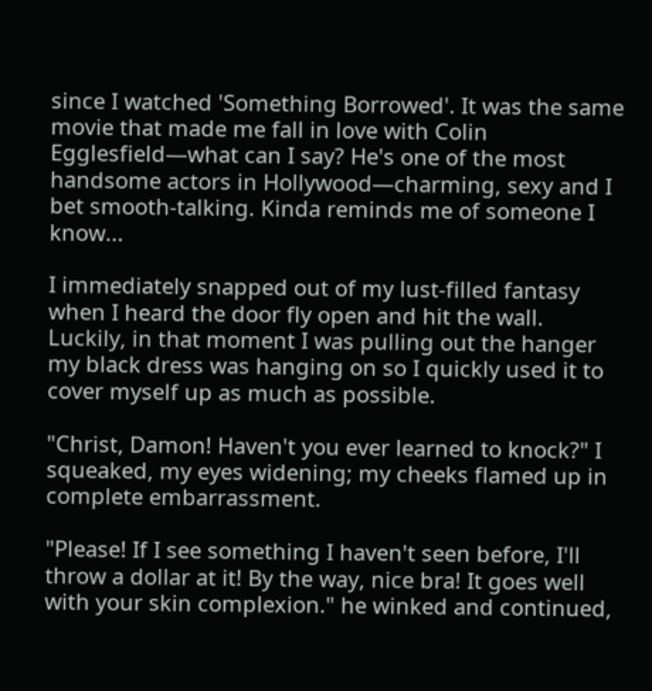since I watched 'Something Borrowed'. It was the same movie that made me fall in love with Colin Egglesfield—what can I say? He's one of the most handsome actors in Hollywood—charming, sexy and I bet smooth-talking. Kinda reminds me of someone I know...

I immediately snapped out of my lust-filled fantasy when I heard the door fly open and hit the wall. Luckily, in that moment I was pulling out the hanger my black dress was hanging on so I quickly used it to cover myself up as much as possible.

"Christ, Damon! Haven't you ever learned to knock?" I squeaked, my eyes widening; my cheeks flamed up in complete embarrassment.

"Please! If I see something I haven't seen before, I'll throw a dollar at it! By the way, nice bra! It goes well with your skin complexion." he winked and continued,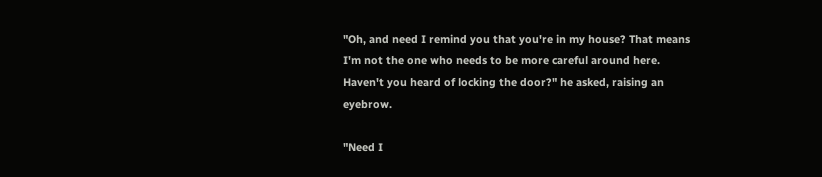"Oh, and need I remind you that you're in my house? That means I'm not the one who needs to be more careful around here. Haven't you heard of locking the door?" he asked, raising an eyebrow.

"Need I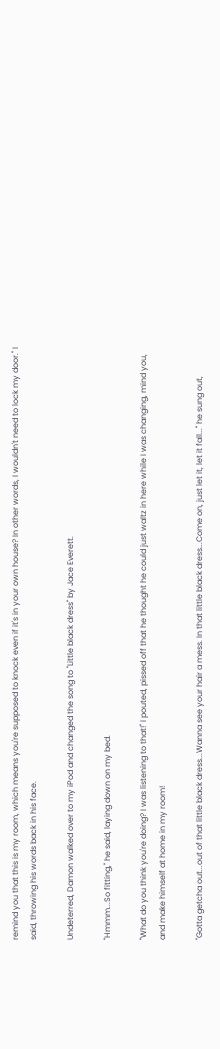remind you that this is my room, which means you're supposed to knock even if it's in your own house? In other words, I wouldn't need to lock my door." I said, throwing his words back in his face.

Undeterred, Damon walked over to my iPod and changed the song to "Little black dress" by Jace Everett.

"Hmmm...So fitting," he said, laying down on my bed.

"What do you think you're doing? I was listening to that!" I pouted, pissed off that he thought he could just waltz in here while I was changing, mind you, and make himself at home in my room!

"Gotta getcha out...out of that little black dress...Wanna see your hair a mess. In that little black dress...Come on, just let it, let it fall..." he sung out,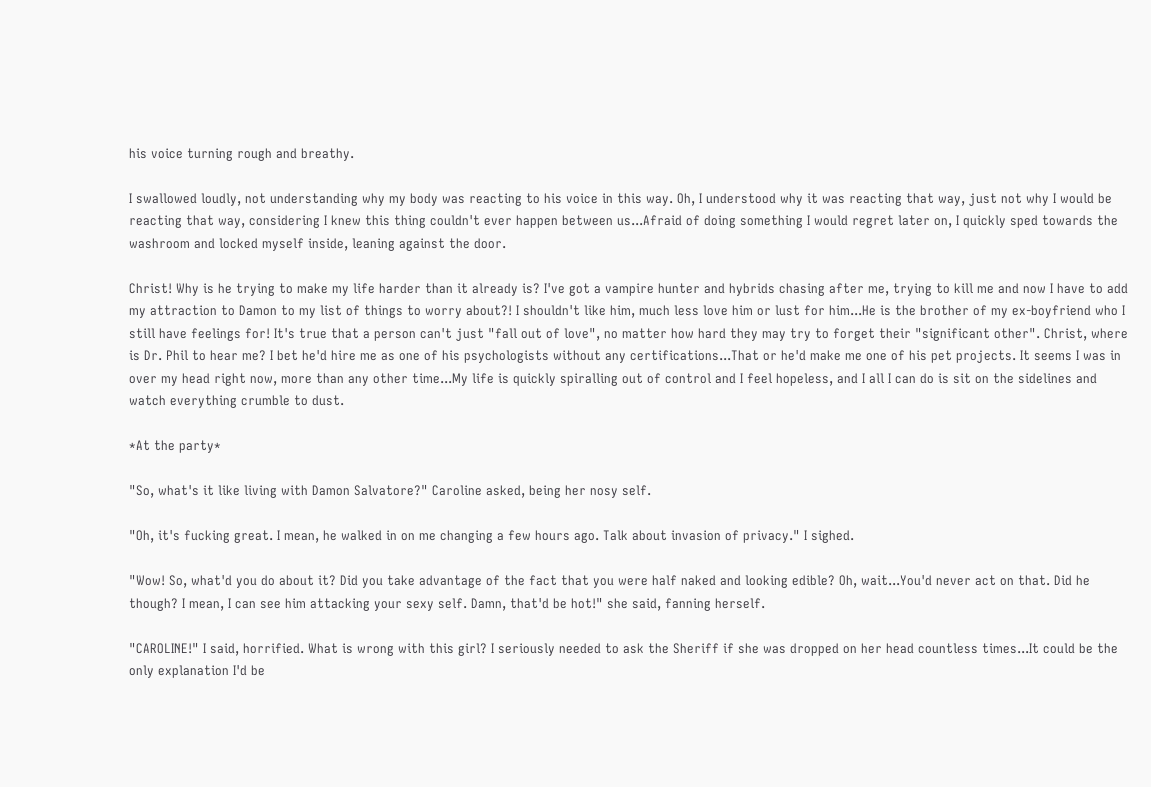his voice turning rough and breathy.

I swallowed loudly, not understanding why my body was reacting to his voice in this way. Oh, I understood why it was reacting that way, just not why I would be reacting that way, considering I knew this thing couldn't ever happen between us...Afraid of doing something I would regret later on, I quickly sped towards the washroom and locked myself inside, leaning against the door.

Christ! Why is he trying to make my life harder than it already is? I've got a vampire hunter and hybrids chasing after me, trying to kill me and now I have to add my attraction to Damon to my list of things to worry about?! I shouldn't like him, much less love him or lust for him...He is the brother of my ex-boyfriend who I still have feelings for! It's true that a person can't just "fall out of love", no matter how hard they may try to forget their "significant other". Christ, where is Dr. Phil to hear me? I bet he'd hire me as one of his psychologists without any certifications...That or he'd make me one of his pet projects. It seems I was in over my head right now, more than any other time...My life is quickly spiralling out of control and I feel hopeless, and I all I can do is sit on the sidelines and watch everything crumble to dust.

*At the party*

"So, what's it like living with Damon Salvatore?" Caroline asked, being her nosy self.

"Oh, it's fucking great. I mean, he walked in on me changing a few hours ago. Talk about invasion of privacy." I sighed.

"Wow! So, what'd you do about it? Did you take advantage of the fact that you were half naked and looking edible? Oh, wait...You'd never act on that. Did he though? I mean, I can see him attacking your sexy self. Damn, that'd be hot!" she said, fanning herself.

"CAROLINE!" I said, horrified. What is wrong with this girl? I seriously needed to ask the Sheriff if she was dropped on her head countless times...It could be the only explanation I'd be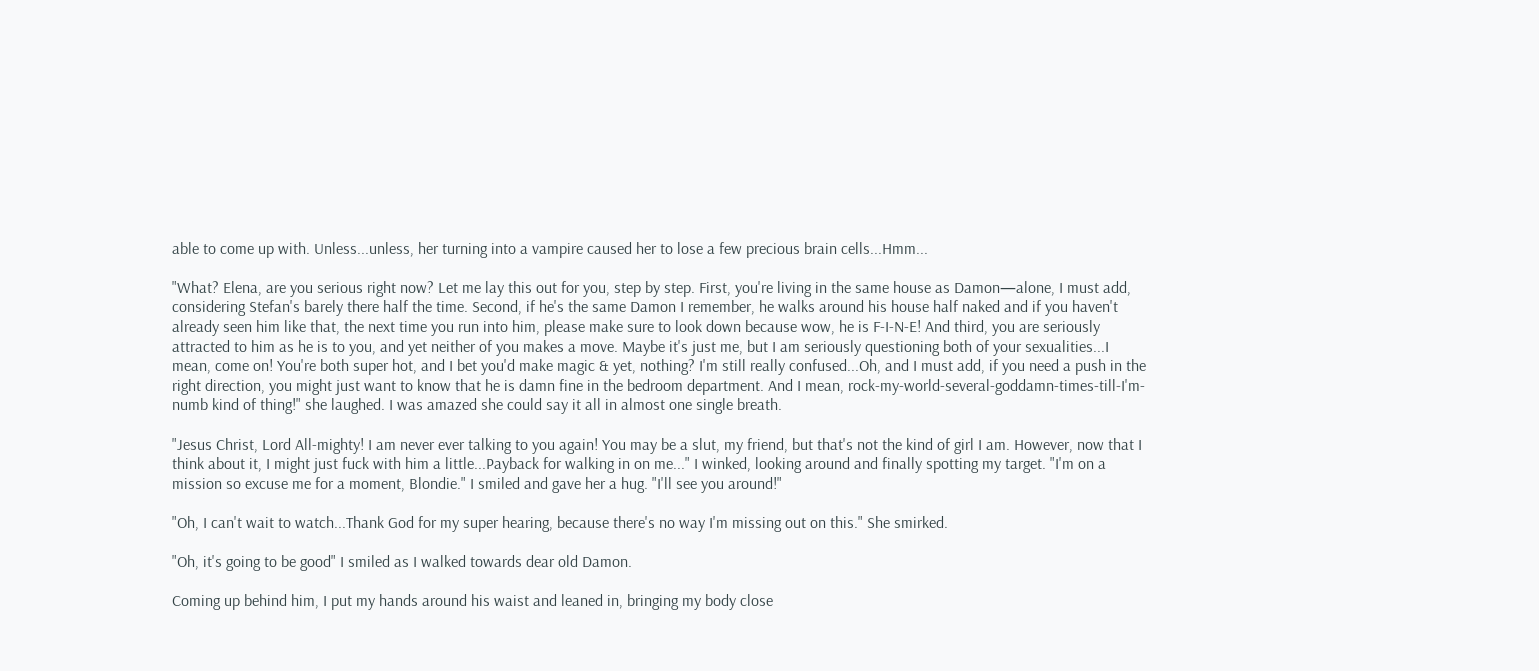able to come up with. Unless...unless, her turning into a vampire caused her to lose a few precious brain cells...Hmm...

"What? Elena, are you serious right now? Let me lay this out for you, step by step. First, you're living in the same house as Damon—alone, I must add, considering Stefan's barely there half the time. Second, if he's the same Damon I remember, he walks around his house half naked and if you haven't already seen him like that, the next time you run into him, please make sure to look down because wow, he is F-I-N-E! And third, you are seriously attracted to him as he is to you, and yet neither of you makes a move. Maybe it's just me, but I am seriously questioning both of your sexualities...I mean, come on! You're both super hot, and I bet you'd make magic & yet, nothing? I'm still really confused...Oh, and I must add, if you need a push in the right direction, you might just want to know that he is damn fine in the bedroom department. And I mean, rock-my-world-several-goddamn-times-till-I'm-numb kind of thing!" she laughed. I was amazed she could say it all in almost one single breath.

"Jesus Christ, Lord All-mighty! I am never ever talking to you again! You may be a slut, my friend, but that's not the kind of girl I am. However, now that I think about it, I might just fuck with him a little...Payback for walking in on me..." I winked, looking around and finally spotting my target. "I'm on a mission so excuse me for a moment, Blondie." I smiled and gave her a hug. "I'll see you around!"

"Oh, I can't wait to watch...Thank God for my super hearing, because there's no way I'm missing out on this." She smirked.

"Oh, it's going to be good" I smiled as I walked towards dear old Damon.

Coming up behind him, I put my hands around his waist and leaned in, bringing my body close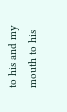to his and my mouth to his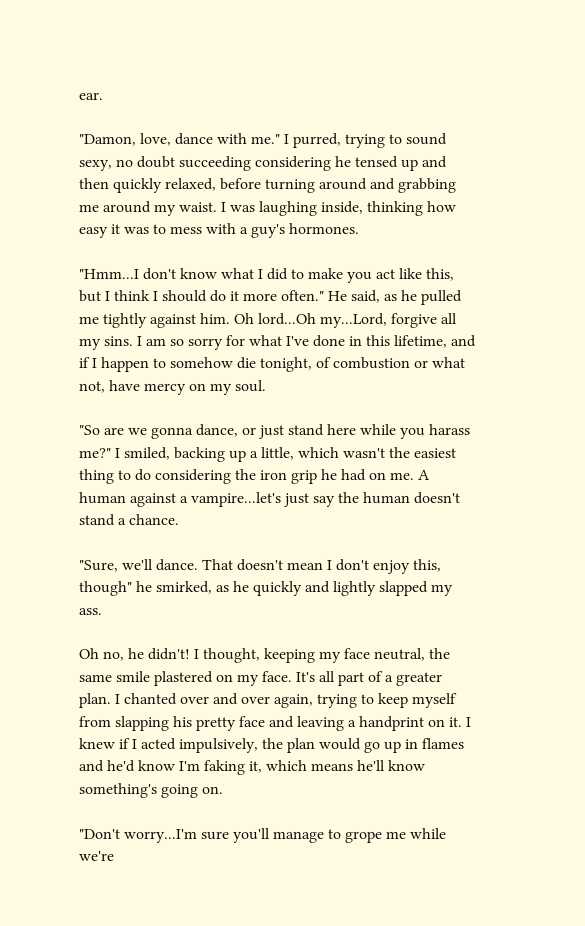ear.

"Damon, love, dance with me." I purred, trying to sound sexy, no doubt succeeding considering he tensed up and then quickly relaxed, before turning around and grabbing me around my waist. I was laughing inside, thinking how easy it was to mess with a guy's hormones.

"Hmm...I don't know what I did to make you act like this, but I think I should do it more often." He said, as he pulled me tightly against him. Oh lord...Oh my...Lord, forgive all my sins. I am so sorry for what I've done in this lifetime, and if I happen to somehow die tonight, of combustion or what not, have mercy on my soul.

"So are we gonna dance, or just stand here while you harass me?" I smiled, backing up a little, which wasn't the easiest thing to do considering the iron grip he had on me. A human against a vampire...let's just say the human doesn't stand a chance.

"Sure, we'll dance. That doesn't mean I don't enjoy this, though" he smirked, as he quickly and lightly slapped my ass.

Oh no, he didn't! I thought, keeping my face neutral, the same smile plastered on my face. It's all part of a greater plan. I chanted over and over again, trying to keep myself from slapping his pretty face and leaving a handprint on it. I knew if I acted impulsively, the plan would go up in flames and he'd know I'm faking it, which means he'll know something's going on.

"Don't worry...I'm sure you'll manage to grope me while we're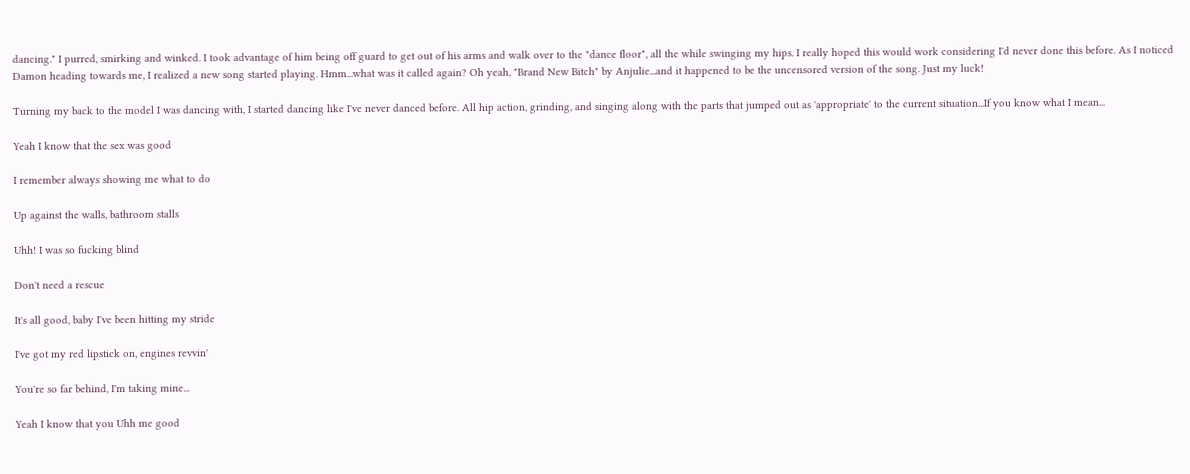dancing." I purred, smirking and winked. I took advantage of him being off guard to get out of his arms and walk over to the "dance floor", all the while swinging my hips. I really hoped this would work considering I'd never done this before. As I noticed Damon heading towards me, I realized a new song started playing. Hmm...what was it called again? Oh yeah, "Brand New Bitch" by Anjulie...and it happened to be the uncensored version of the song. Just my luck!

Turning my back to the model I was dancing with, I started dancing like I've never danced before. All hip action, grinding, and singing along with the parts that jumped out as 'appropriate' to the current situation...If you know what I mean...

Yeah I know that the sex was good

I remember always showing me what to do

Up against the walls, bathroom stalls

Uhh! I was so fucking blind

Don't need a rescue

It's all good, baby I've been hitting my stride

I've got my red lipstick on, engines revvin'

You're so far behind, I'm taking mine...

Yeah I know that you Uhh me good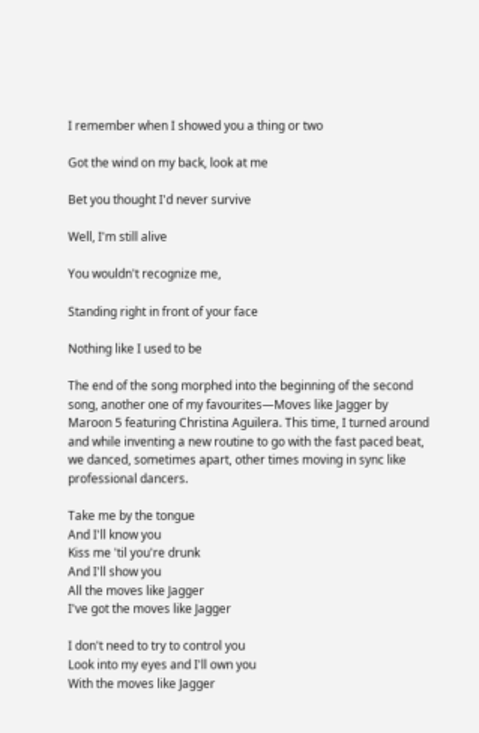I remember when I showed you a thing or two

Got the wind on my back, look at me

Bet you thought I'd never survive

Well, I'm still alive

You wouldn't recognize me,

Standing right in front of your face

Nothing like I used to be

The end of the song morphed into the beginning of the second song, another one of my favourites—Moves like Jagger by Maroon 5 featuring Christina Aguilera. This time, I turned around and while inventing a new routine to go with the fast paced beat, we danced, sometimes apart, other times moving in sync like professional dancers.

Take me by the tongue
And I'll know you
Kiss me 'til you're drunk
And I'll show you
All the moves like Jagger
I've got the moves like Jagger

I don't need to try to control you
Look into my eyes and I'll own you
With the moves like Jagger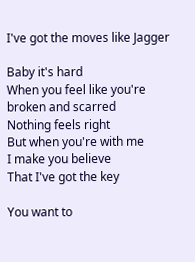I've got the moves like Jagger

Baby it's hard
When you feel like you're broken and scarred
Nothing feels right
But when you're with me
I make you believe
That I've got the key

You want to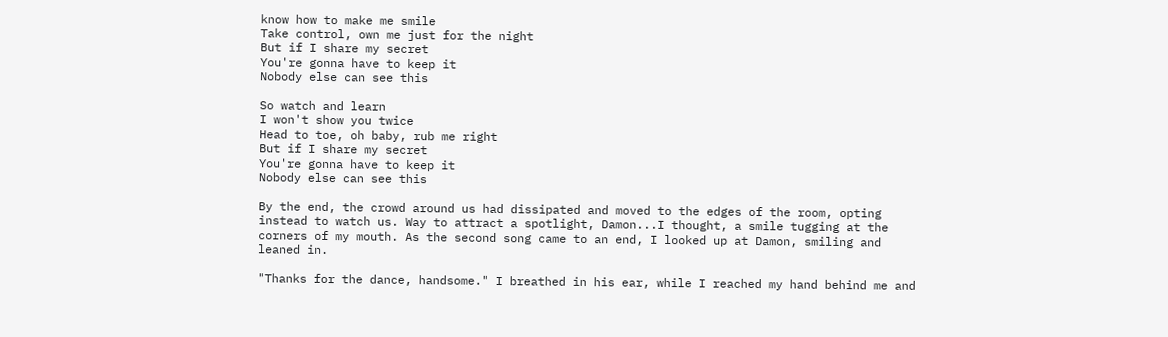know how to make me smile
Take control, own me just for the night
But if I share my secret
You're gonna have to keep it
Nobody else can see this

So watch and learn
I won't show you twice
Head to toe, oh baby, rub me right
But if I share my secret
You're gonna have to keep it
Nobody else can see this

By the end, the crowd around us had dissipated and moved to the edges of the room, opting instead to watch us. Way to attract a spotlight, Damon...I thought, a smile tugging at the corners of my mouth. As the second song came to an end, I looked up at Damon, smiling and leaned in.

"Thanks for the dance, handsome." I breathed in his ear, while I reached my hand behind me and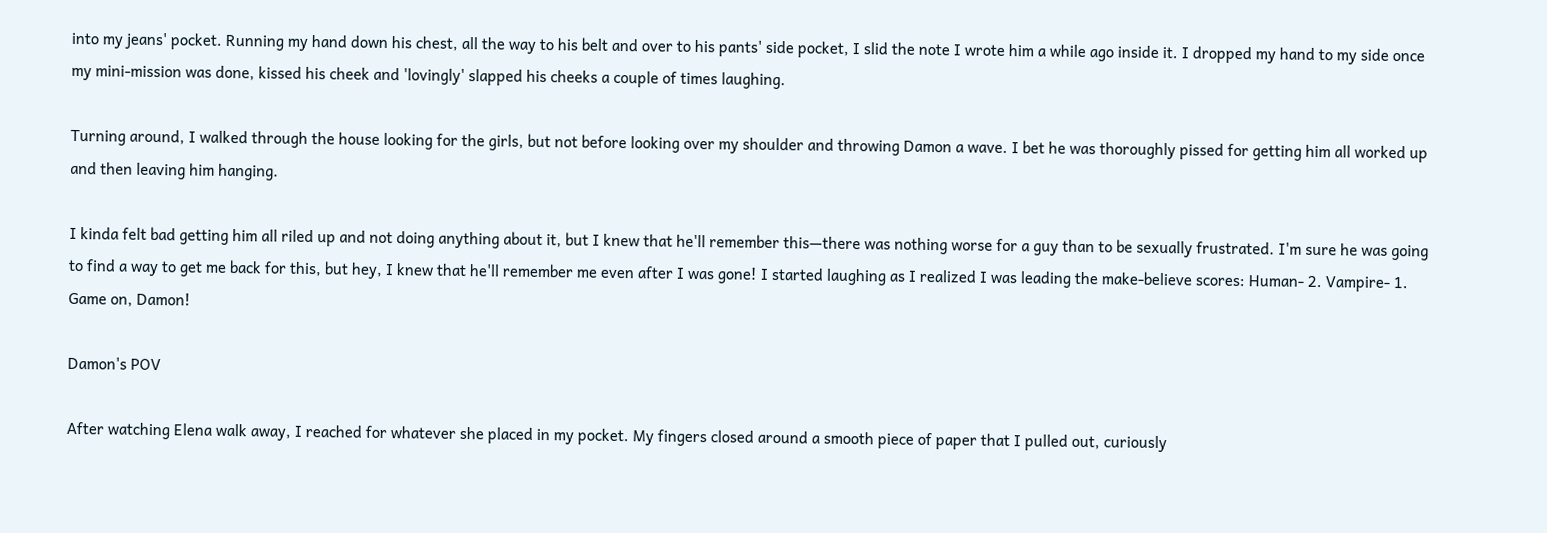into my jeans' pocket. Running my hand down his chest, all the way to his belt and over to his pants' side pocket, I slid the note I wrote him a while ago inside it. I dropped my hand to my side once my mini-mission was done, kissed his cheek and 'lovingly' slapped his cheeks a couple of times laughing.

Turning around, I walked through the house looking for the girls, but not before looking over my shoulder and throwing Damon a wave. I bet he was thoroughly pissed for getting him all worked up and then leaving him hanging.

I kinda felt bad getting him all riled up and not doing anything about it, but I knew that he'll remember this—there was nothing worse for a guy than to be sexually frustrated. I'm sure he was going to find a way to get me back for this, but hey, I knew that he'll remember me even after I was gone! I started laughing as I realized I was leading the make-believe scores: Human- 2. Vampire- 1. Game on, Damon!

Damon's POV

After watching Elena walk away, I reached for whatever she placed in my pocket. My fingers closed around a smooth piece of paper that I pulled out, curiously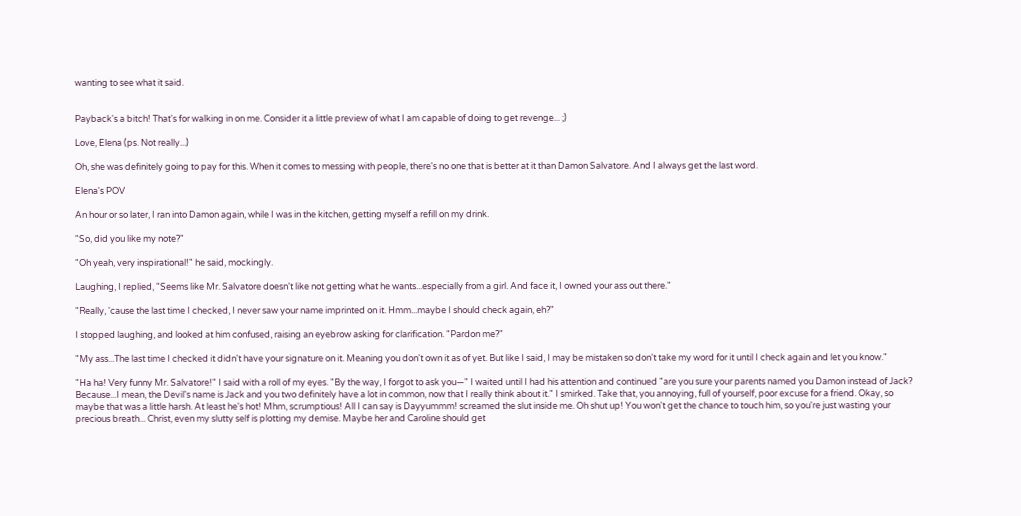wanting to see what it said.


Payback's a bitch! That's for walking in on me. Consider it a little preview of what I am capable of doing to get revenge... ;)

Love, Elena (ps. Not really...)

Oh, she was definitely going to pay for this. When it comes to messing with people, there's no one that is better at it than Damon Salvatore. And I always get the last word.

Elena's POV

An hour or so later, I ran into Damon again, while I was in the kitchen, getting myself a refill on my drink.

"So, did you like my note?"

"Oh yeah, very inspirational!" he said, mockingly.

Laughing, I replied, "Seems like Mr. Salvatore doesn't like not getting what he wants...especially from a girl. And face it, I owned your ass out there."

"Really, 'cause the last time I checked, I never saw your name imprinted on it. Hmm...maybe I should check again, eh?"

I stopped laughing, and looked at him confused, raising an eyebrow asking for clarification. "Pardon me?"

"My ass...The last time I checked it didn't have your signature on it. Meaning you don't own it as of yet. But like I said, I may be mistaken so don't take my word for it until I check again and let you know."

"Ha ha! Very funny Mr. Salvatore!" I said with a roll of my eyes. "By the way, I forgot to ask you—" I waited until I had his attention and continued "are you sure your parents named you Damon instead of Jack? Because...I mean, the Devil's name is Jack and you two definitely have a lot in common, now that I really think about it." I smirked. Take that, you annoying, full of yourself, poor excuse for a friend. Okay, so maybe that was a little harsh. At least he's hot! Mhm, scrumptious! All I can say is Dayyummm! screamed the slut inside me. Oh shut up! You won't get the chance to touch him, so you're just wasting your precious breath... Christ, even my slutty self is plotting my demise. Maybe her and Caroline should get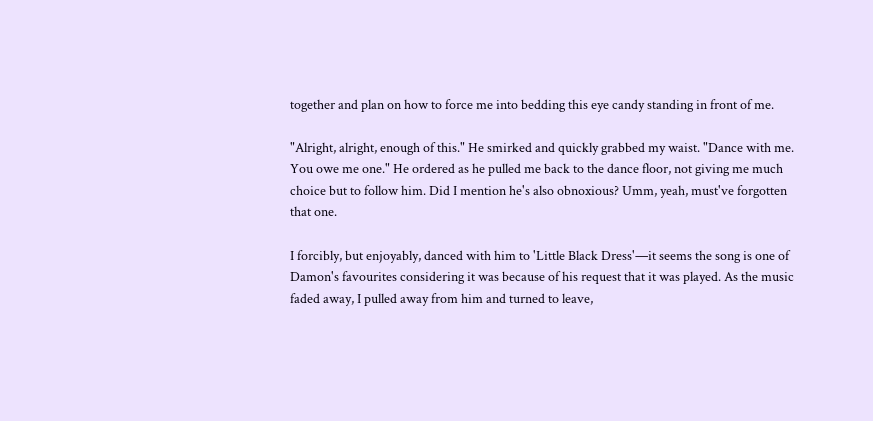together and plan on how to force me into bedding this eye candy standing in front of me.

"Alright, alright, enough of this." He smirked and quickly grabbed my waist. "Dance with me. You owe me one." He ordered as he pulled me back to the dance floor, not giving me much choice but to follow him. Did I mention he's also obnoxious? Umm, yeah, must've forgotten that one.

I forcibly, but enjoyably, danced with him to 'Little Black Dress'—it seems the song is one of Damon's favourites considering it was because of his request that it was played. As the music faded away, I pulled away from him and turned to leave,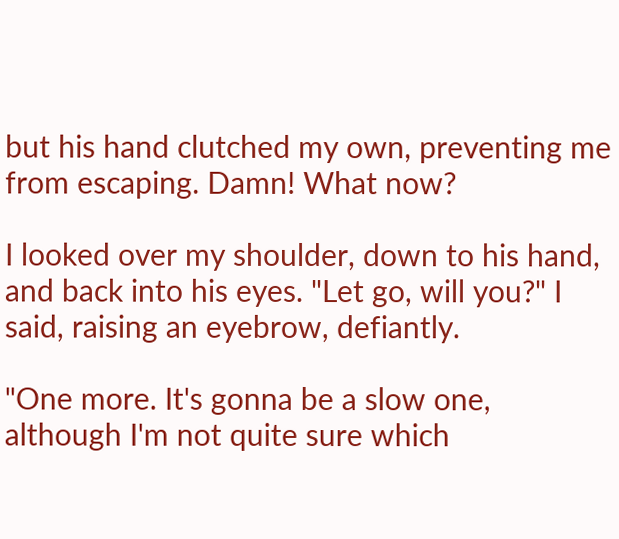but his hand clutched my own, preventing me from escaping. Damn! What now?

I looked over my shoulder, down to his hand, and back into his eyes. "Let go, will you?" I said, raising an eyebrow, defiantly.

"One more. It's gonna be a slow one, although I'm not quite sure which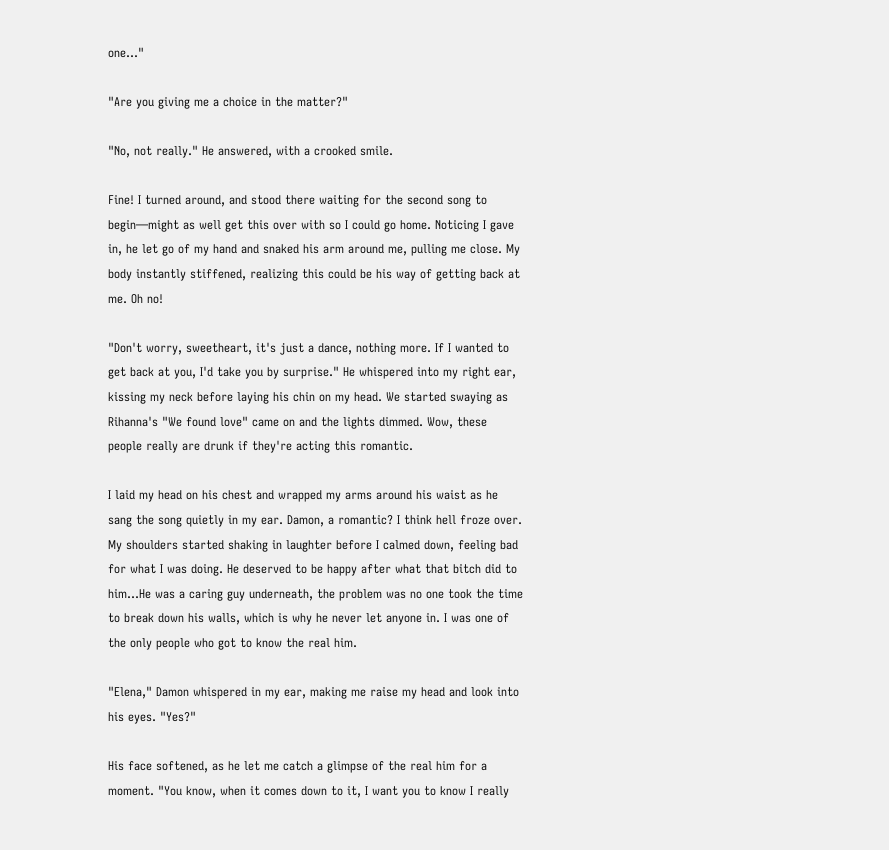one..."

"Are you giving me a choice in the matter?"

"No, not really." He answered, with a crooked smile.

Fine! I turned around, and stood there waiting for the second song to begin—might as well get this over with so I could go home. Noticing I gave in, he let go of my hand and snaked his arm around me, pulling me close. My body instantly stiffened, realizing this could be his way of getting back at me. Oh no!

"Don't worry, sweetheart, it's just a dance, nothing more. If I wanted to get back at you, I'd take you by surprise." He whispered into my right ear, kissing my neck before laying his chin on my head. We started swaying as Rihanna's "We found love" came on and the lights dimmed. Wow, these people really are drunk if they're acting this romantic.

I laid my head on his chest and wrapped my arms around his waist as he sang the song quietly in my ear. Damon, a romantic? I think hell froze over. My shoulders started shaking in laughter before I calmed down, feeling bad for what I was doing. He deserved to be happy after what that bitch did to him...He was a caring guy underneath, the problem was no one took the time to break down his walls, which is why he never let anyone in. I was one of the only people who got to know the real him.

"Elena," Damon whispered in my ear, making me raise my head and look into his eyes. "Yes?"

His face softened, as he let me catch a glimpse of the real him for a moment. "You know, when it comes down to it, I want you to know I really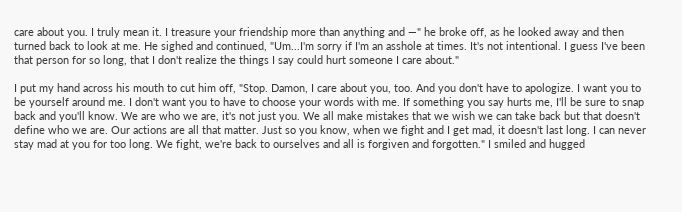care about you. I truly mean it. I treasure your friendship more than anything and —" he broke off, as he looked away and then turned back to look at me. He sighed and continued, "Um...I'm sorry if I'm an asshole at times. It's not intentional. I guess I've been that person for so long, that I don't realize the things I say could hurt someone I care about."

I put my hand across his mouth to cut him off, "Stop. Damon, I care about you, too. And you don't have to apologize. I want you to be yourself around me. I don't want you to have to choose your words with me. If something you say hurts me, I'll be sure to snap back and you'll know. We are who we are, it's not just you. We all make mistakes that we wish we can take back but that doesn't define who we are. Our actions are all that matter. Just so you know, when we fight and I get mad, it doesn't last long. I can never stay mad at you for too long. We fight, we're back to ourselves and all is forgiven and forgotten." I smiled and hugged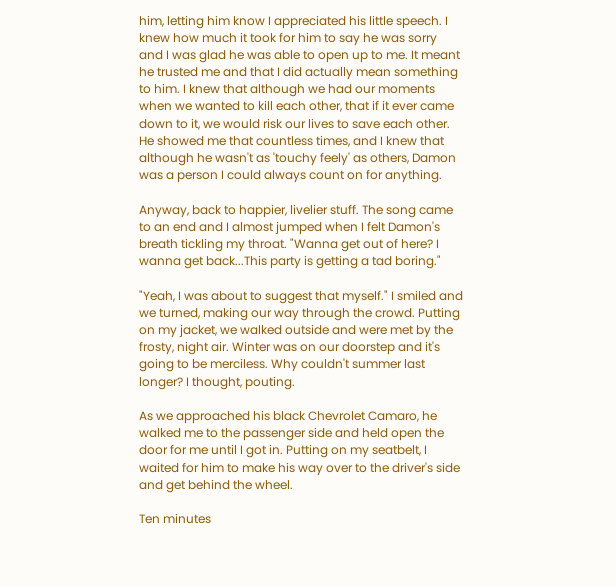him, letting him know I appreciated his little speech. I knew how much it took for him to say he was sorry and I was glad he was able to open up to me. It meant he trusted me and that I did actually mean something to him. I knew that although we had our moments when we wanted to kill each other, that if it ever came down to it, we would risk our lives to save each other. He showed me that countless times, and I knew that although he wasn't as 'touchy feely' as others, Damon was a person I could always count on for anything.

Anyway, back to happier, livelier stuff. The song came to an end and I almost jumped when I felt Damon's breath tickling my throat. "Wanna get out of here? I wanna get back...This party is getting a tad boring."

"Yeah, I was about to suggest that myself." I smiled and we turned, making our way through the crowd. Putting on my jacket, we walked outside and were met by the frosty, night air. Winter was on our doorstep and it's going to be merciless. Why couldn't summer last longer? I thought, pouting.

As we approached his black Chevrolet Camaro, he walked me to the passenger side and held open the door for me until I got in. Putting on my seatbelt, I waited for him to make his way over to the driver's side and get behind the wheel.

Ten minutes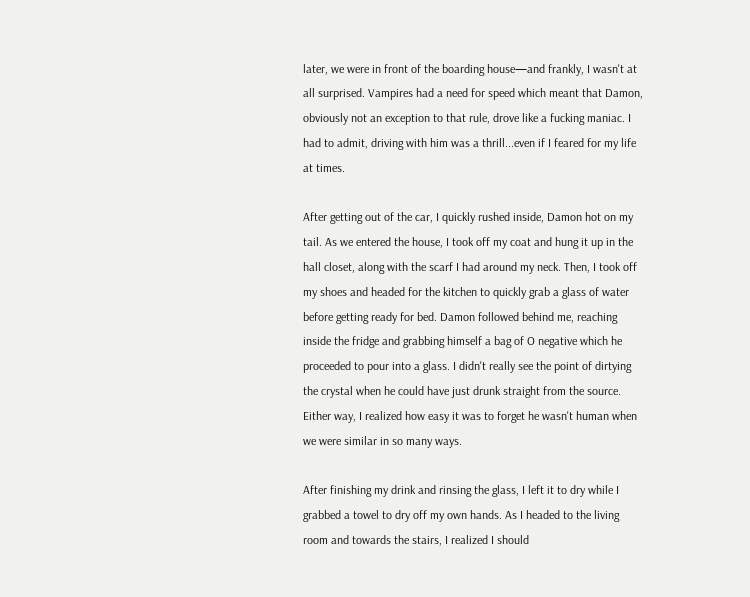later, we were in front of the boarding house—and frankly, I wasn't at all surprised. Vampires had a need for speed which meant that Damon, obviously not an exception to that rule, drove like a fucking maniac. I had to admit, driving with him was a thrill...even if I feared for my life at times.

After getting out of the car, I quickly rushed inside, Damon hot on my tail. As we entered the house, I took off my coat and hung it up in the hall closet, along with the scarf I had around my neck. Then, I took off my shoes and headed for the kitchen to quickly grab a glass of water before getting ready for bed. Damon followed behind me, reaching inside the fridge and grabbing himself a bag of O negative which he proceeded to pour into a glass. I didn't really see the point of dirtying the crystal when he could have just drunk straight from the source. Either way, I realized how easy it was to forget he wasn't human when we were similar in so many ways.

After finishing my drink and rinsing the glass, I left it to dry while I grabbed a towel to dry off my own hands. As I headed to the living room and towards the stairs, I realized I should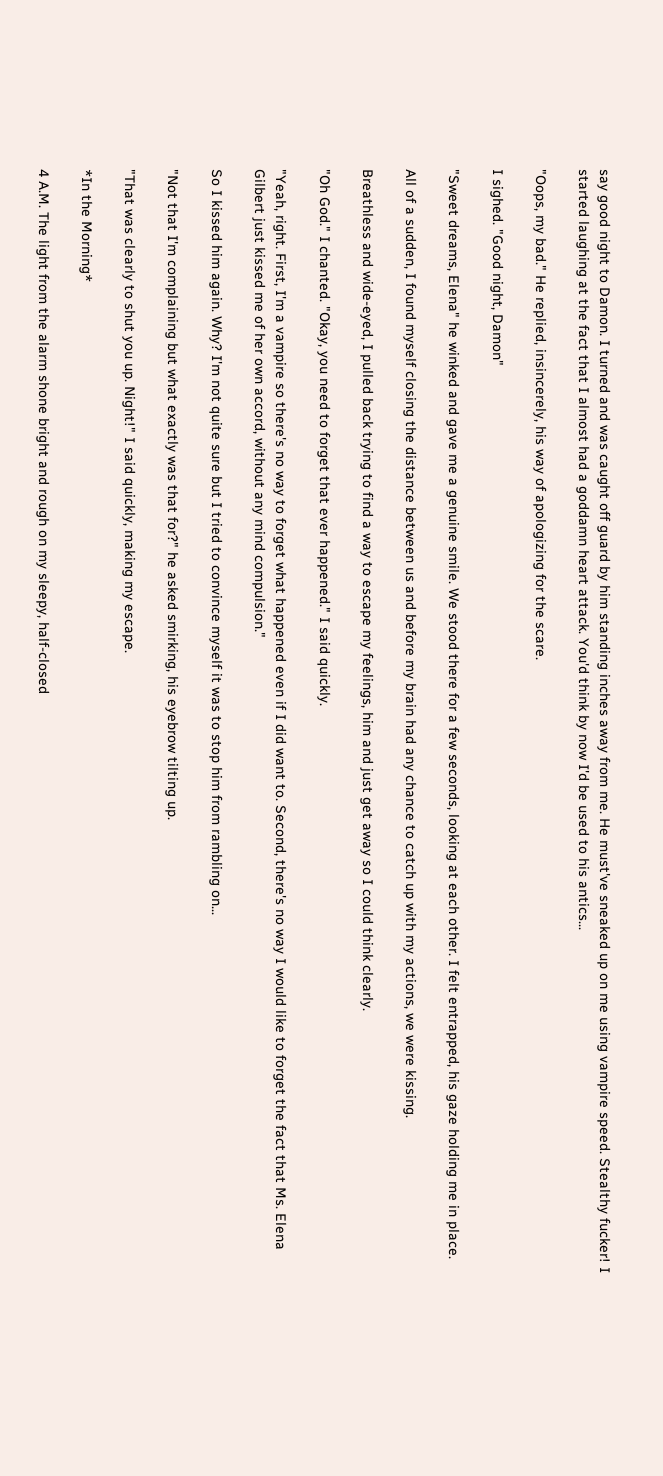say good night to Damon. I turned and was caught off guard by him standing inches away from me. He must've sneaked up on me using vampire speed. Stealthy fucker! I started laughing at the fact that I almost had a goddamn heart attack. You'd think by now I'd be used to his antics...

"Oops, my bad." He replied, insincerely, his way of apologizing for the scare.

I sighed. "Good night, Damon"

"Sweet dreams, Elena" he winked and gave me a genuine smile. We stood there for a few seconds, looking at each other. I felt entrapped, his gaze holding me in place.

All of a sudden, I found myself closing the distance between us and before my brain had any chance to catch up with my actions, we were kissing.

Breathless and wide-eyed, I pulled back trying to find a way to escape my feelings, him and just get away so I could think clearly.

"Oh God." I chanted. "Okay, you need to forget that ever happened." I said quickly.

"Yeah, right. First, I'm a vampire so there's no way to forget what happened even if I did want to. Second, there's no way I would like to forget the fact that Ms. Elena Gilbert just kissed me of her own accord, without any mind compulsion."

So I kissed him again. Why? I'm not quite sure but I tried to convince myself it was to stop him from rambling on...

"Not that I'm complaining but what exactly was that for?" he asked smirking, his eyebrow tilting up.

"That was clearly to shut you up. Night!" I said quickly, making my escape.

*In the Morning*

4 A.M. The light from the alarm shone bright and rough on my sleepy, half-closed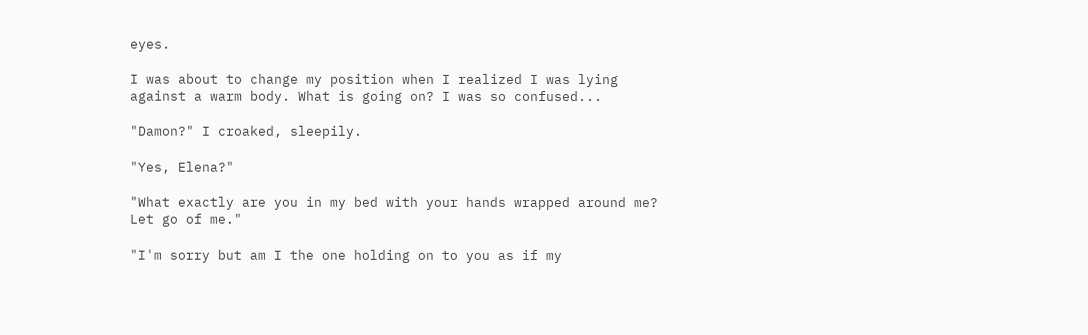eyes.

I was about to change my position when I realized I was lying against a warm body. What is going on? I was so confused...

"Damon?" I croaked, sleepily.

"Yes, Elena?"

"What exactly are you in my bed with your hands wrapped around me? Let go of me."

"I'm sorry but am I the one holding on to you as if my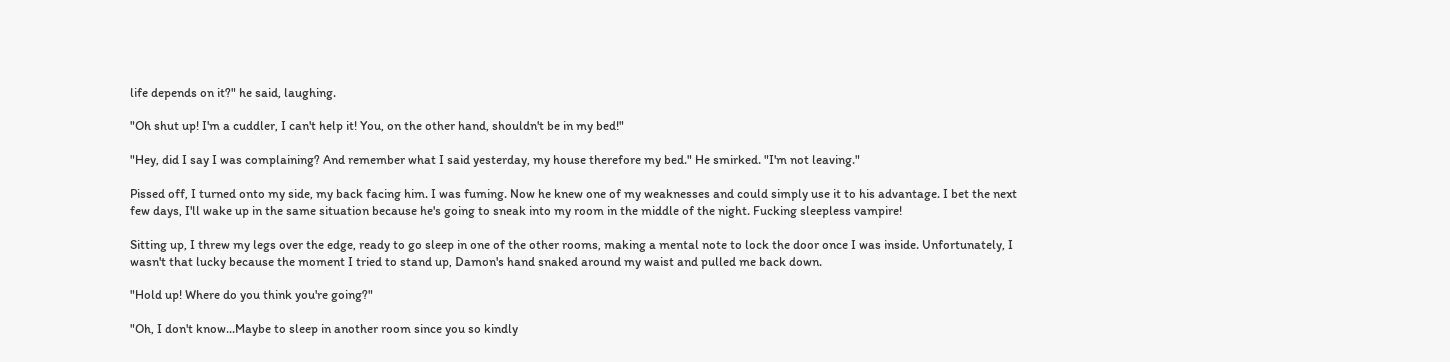life depends on it?" he said, laughing.

"Oh shut up! I'm a cuddler, I can't help it! You, on the other hand, shouldn't be in my bed!"

"Hey, did I say I was complaining? And remember what I said yesterday, my house therefore my bed." He smirked. "I'm not leaving."

Pissed off, I turned onto my side, my back facing him. I was fuming. Now he knew one of my weaknesses and could simply use it to his advantage. I bet the next few days, I'll wake up in the same situation because he's going to sneak into my room in the middle of the night. Fucking sleepless vampire!

Sitting up, I threw my legs over the edge, ready to go sleep in one of the other rooms, making a mental note to lock the door once I was inside. Unfortunately, I wasn't that lucky because the moment I tried to stand up, Damon's hand snaked around my waist and pulled me back down.

"Hold up! Where do you think you're going?"

"Oh, I don't know...Maybe to sleep in another room since you so kindly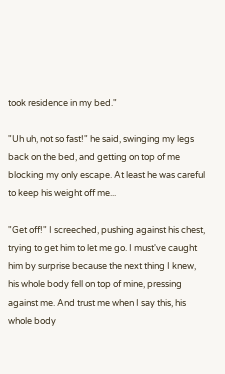took residence in my bed."

"Uh uh, not so fast!" he said, swinging my legs back on the bed, and getting on top of me blocking my only escape. At least he was careful to keep his weight off me...

"Get off!" I screeched, pushing against his chest, trying to get him to let me go. I must've caught him by surprise because the next thing I knew, his whole body fell on top of mine, pressing against me. And trust me when I say this, his whole body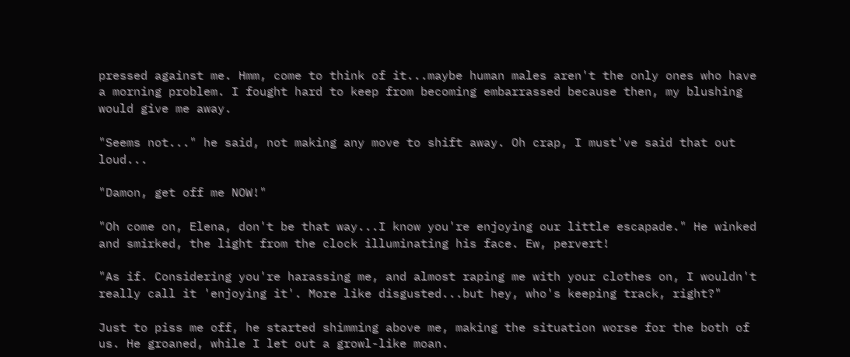pressed against me. Hmm, come to think of it...maybe human males aren't the only ones who have a morning problem. I fought hard to keep from becoming embarrassed because then, my blushing would give me away.

"Seems not..." he said, not making any move to shift away. Oh crap, I must've said that out loud...

"Damon, get off me NOW!"

"Oh come on, Elena, don't be that way...I know you're enjoying our little escapade." He winked and smirked, the light from the clock illuminating his face. Ew, pervert!

"As if. Considering you're harassing me, and almost raping me with your clothes on, I wouldn't really call it 'enjoying it'. More like disgusted...but hey, who's keeping track, right?"

Just to piss me off, he started shimming above me, making the situation worse for the both of us. He groaned, while I let out a growl-like moan.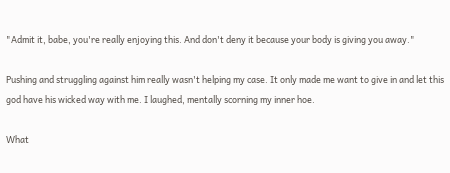"Admit it, babe, you're really enjoying this. And don't deny it because your body is giving you away."

Pushing and struggling against him really wasn't helping my case. It only made me want to give in and let this god have his wicked way with me. I laughed, mentally scorning my inner hoe.

What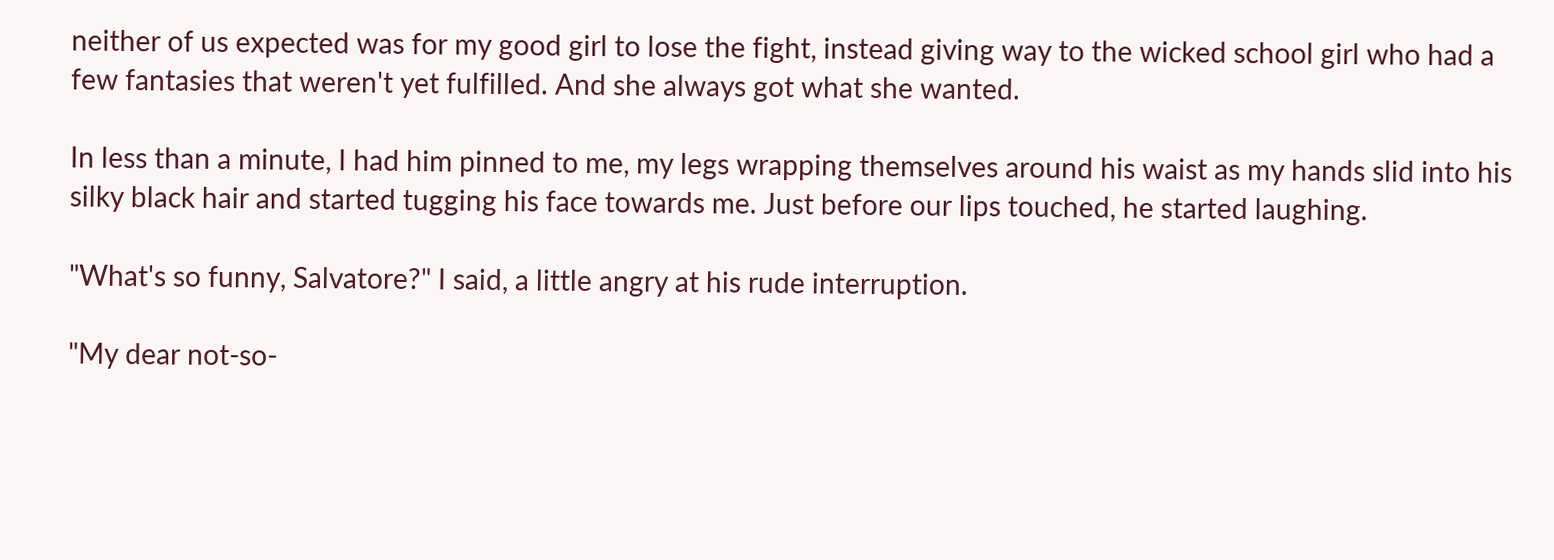neither of us expected was for my good girl to lose the fight, instead giving way to the wicked school girl who had a few fantasies that weren't yet fulfilled. And she always got what she wanted.

In less than a minute, I had him pinned to me, my legs wrapping themselves around his waist as my hands slid into his silky black hair and started tugging his face towards me. Just before our lips touched, he started laughing.

"What's so funny, Salvatore?" I said, a little angry at his rude interruption.

"My dear not-so-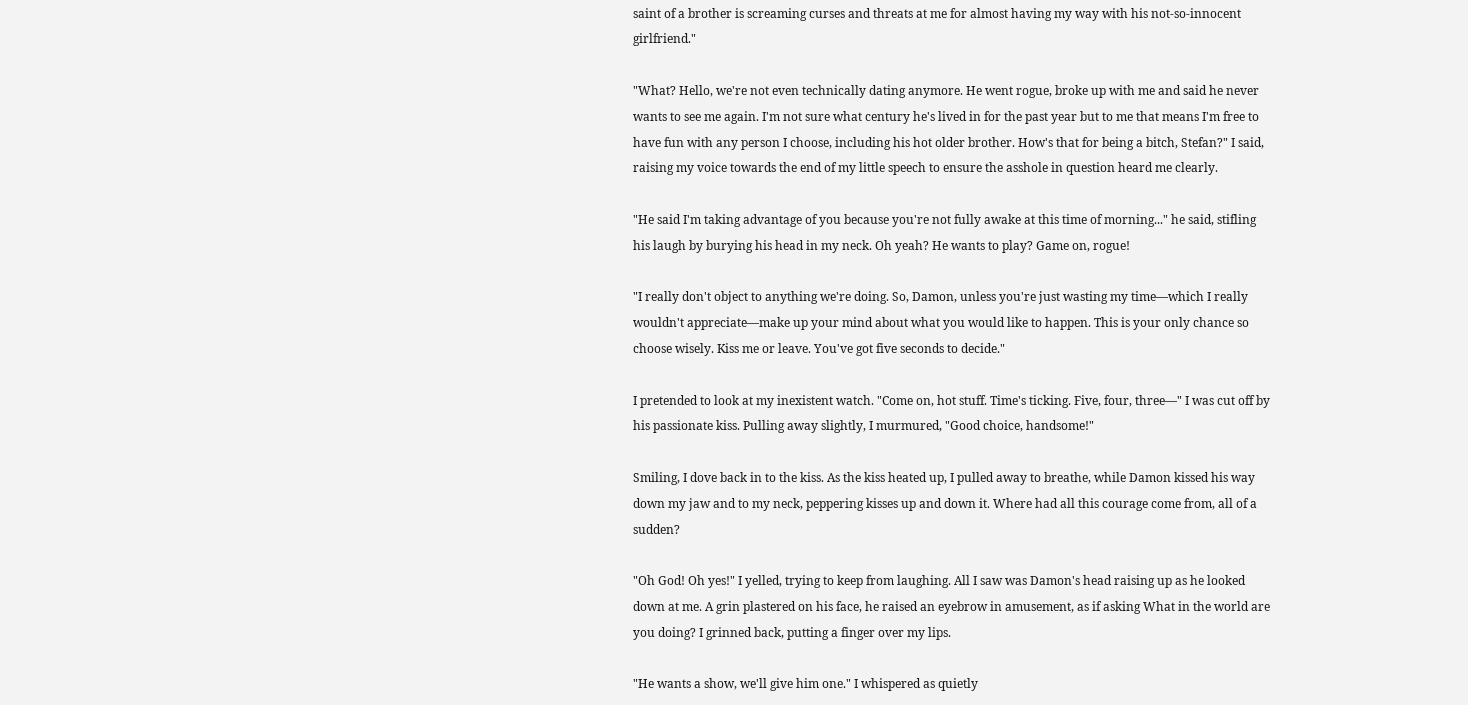saint of a brother is screaming curses and threats at me for almost having my way with his not-so-innocent girlfriend."

"What? Hello, we're not even technically dating anymore. He went rogue, broke up with me and said he never wants to see me again. I'm not sure what century he's lived in for the past year but to me that means I'm free to have fun with any person I choose, including his hot older brother. How's that for being a bitch, Stefan?" I said, raising my voice towards the end of my little speech to ensure the asshole in question heard me clearly.

"He said I'm taking advantage of you because you're not fully awake at this time of morning..." he said, stifling his laugh by burying his head in my neck. Oh yeah? He wants to play? Game on, rogue!

"I really don't object to anything we're doing. So, Damon, unless you're just wasting my time—which I really wouldn't appreciate—make up your mind about what you would like to happen. This is your only chance so choose wisely. Kiss me or leave. You've got five seconds to decide."

I pretended to look at my inexistent watch. "Come on, hot stuff. Time's ticking. Five, four, three—" I was cut off by his passionate kiss. Pulling away slightly, I murmured, "Good choice, handsome!"

Smiling, I dove back in to the kiss. As the kiss heated up, I pulled away to breathe, while Damon kissed his way down my jaw and to my neck, peppering kisses up and down it. Where had all this courage come from, all of a sudden?

"Oh God! Oh yes!" I yelled, trying to keep from laughing. All I saw was Damon's head raising up as he looked down at me. A grin plastered on his face, he raised an eyebrow in amusement, as if asking What in the world are you doing? I grinned back, putting a finger over my lips.

"He wants a show, we'll give him one." I whispered as quietly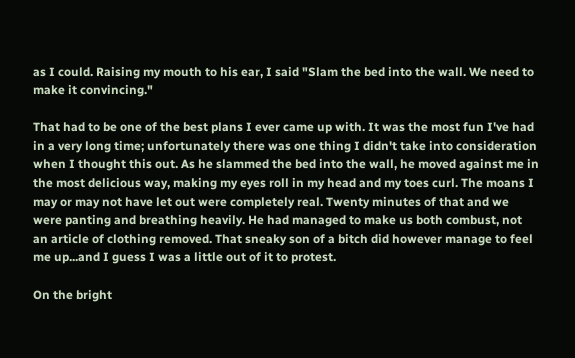as I could. Raising my mouth to his ear, I said "Slam the bed into the wall. We need to make it convincing."

That had to be one of the best plans I ever came up with. It was the most fun I've had in a very long time; unfortunately there was one thing I didn't take into consideration when I thought this out. As he slammed the bed into the wall, he moved against me in the most delicious way, making my eyes roll in my head and my toes curl. The moans I may or may not have let out were completely real. Twenty minutes of that and we were panting and breathing heavily. He had managed to make us both combust, not an article of clothing removed. That sneaky son of a bitch did however manage to feel me up...and I guess I was a little out of it to protest.

On the bright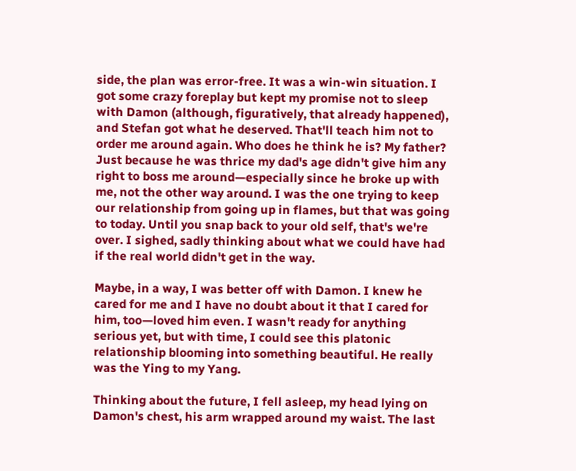side, the plan was error-free. It was a win-win situation. I got some crazy foreplay but kept my promise not to sleep with Damon (although, figuratively, that already happened), and Stefan got what he deserved. That'll teach him not to order me around again. Who does he think he is? My father? Just because he was thrice my dad's age didn't give him any right to boss me around—especially since he broke up with me, not the other way around. I was the one trying to keep our relationship from going up in flames, but that was going to today. Until you snap back to your old self, that's we're over. I sighed, sadly thinking about what we could have had if the real world didn't get in the way.

Maybe, in a way, I was better off with Damon. I knew he cared for me and I have no doubt about it that I cared for him, too—loved him even. I wasn't ready for anything serious yet, but with time, I could see this platonic relationship blooming into something beautiful. He really was the Ying to my Yang.

Thinking about the future, I fell asleep, my head lying on Damon's chest, his arm wrapped around my waist. The last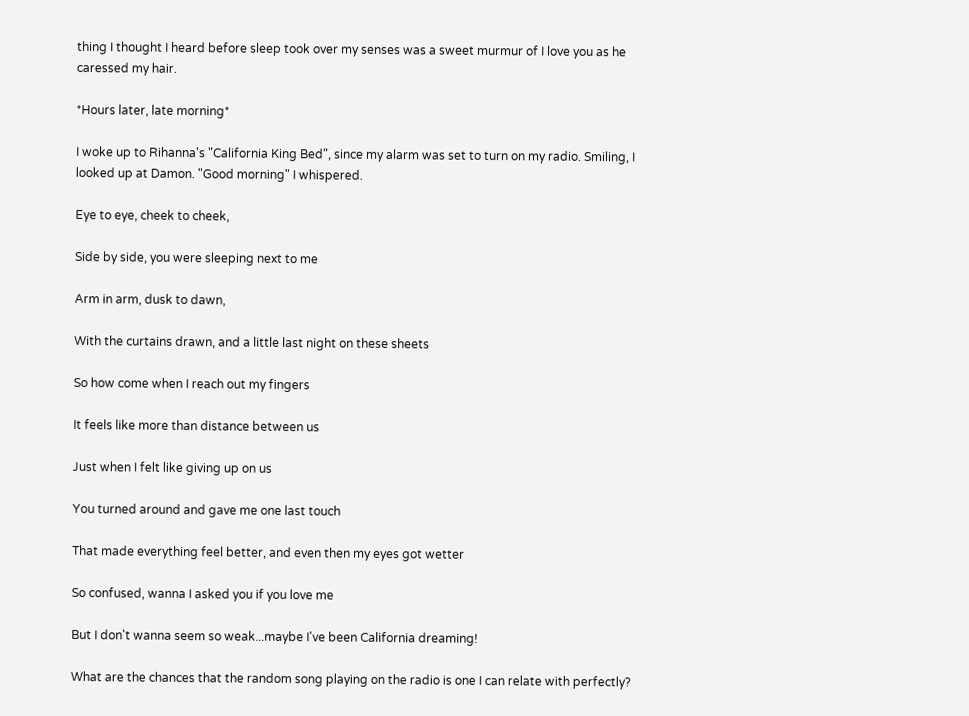thing I thought I heard before sleep took over my senses was a sweet murmur of I love you as he caressed my hair.

*Hours later, late morning*

I woke up to Rihanna's "California King Bed", since my alarm was set to turn on my radio. Smiling, I looked up at Damon. "Good morning" I whispered.

Eye to eye, cheek to cheek,

Side by side, you were sleeping next to me

Arm in arm, dusk to dawn,

With the curtains drawn, and a little last night on these sheets

So how come when I reach out my fingers

It feels like more than distance between us

Just when I felt like giving up on us

You turned around and gave me one last touch

That made everything feel better, and even then my eyes got wetter

So confused, wanna I asked you if you love me

But I don't wanna seem so weak...maybe I've been California dreaming!

What are the chances that the random song playing on the radio is one I can relate with perfectly?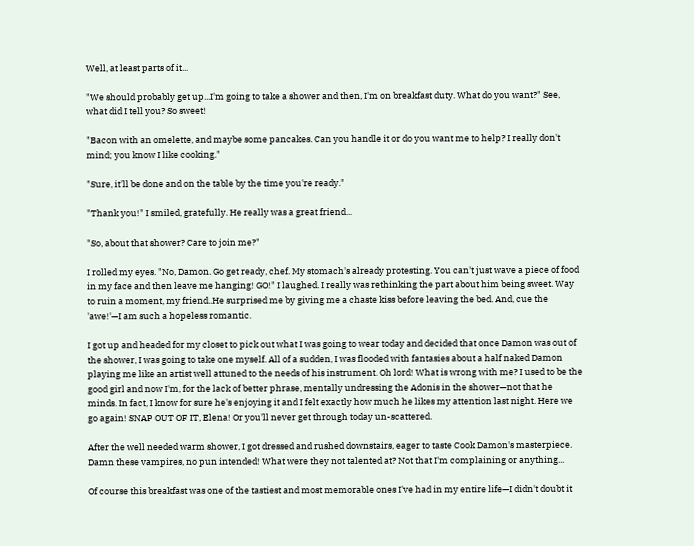Well, at least parts of it...

"We should probably get up...I'm going to take a shower and then, I'm on breakfast duty. What do you want?" See, what did I tell you? So sweet!

"Bacon with an omelette, and maybe some pancakes. Can you handle it or do you want me to help? I really don't mind; you know I like cooking."

"Sure, it'll be done and on the table by the time you're ready."

"Thank you!" I smiled, gratefully. He really was a great friend...

"So, about that shower? Care to join me?"

I rolled my eyes. "No, Damon. Go get ready, chef. My stomach's already protesting. You can't just wave a piece of food in my face and then leave me hanging! GO!" I laughed. I really was rethinking the part about him being sweet. Way to ruin a moment, my friend..He surprised me by giving me a chaste kiss before leaving the bed. And, cue the 'awe!'—I am such a hopeless romantic.

I got up and headed for my closet to pick out what I was going to wear today and decided that once Damon was out of the shower, I was going to take one myself. All of a sudden, I was flooded with fantasies about a half naked Damon playing me like an artist well attuned to the needs of his instrument. Oh lord! What is wrong with me? I used to be the good girl and now I'm, for the lack of better phrase, mentally undressing the Adonis in the shower—not that he minds. In fact, I know for sure he's enjoying it and I felt exactly how much he likes my attention last night. Here we go again! SNAP OUT OF IT, Elena! Or you'll never get through today un-scattered.

After the well needed warm shower, I got dressed and rushed downstairs, eager to taste Cook Damon's masterpiece. Damn these vampires, no pun intended! What were they not talented at? Not that I'm complaining or anything...

Of course this breakfast was one of the tastiest and most memorable ones I've had in my entire life—I didn't doubt it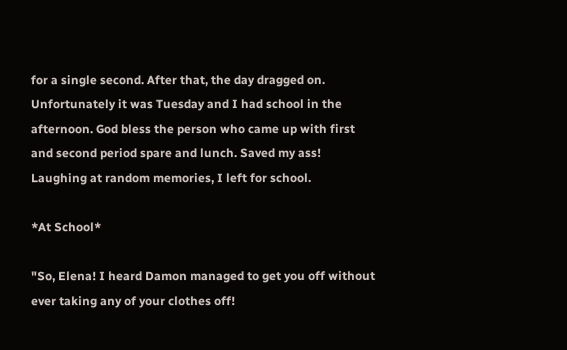for a single second. After that, the day dragged on. Unfortunately it was Tuesday and I had school in the afternoon. God bless the person who came up with first and second period spare and lunch. Saved my ass! Laughing at random memories, I left for school.

*At School*

"So, Elena! I heard Damon managed to get you off without ever taking any of your clothes off!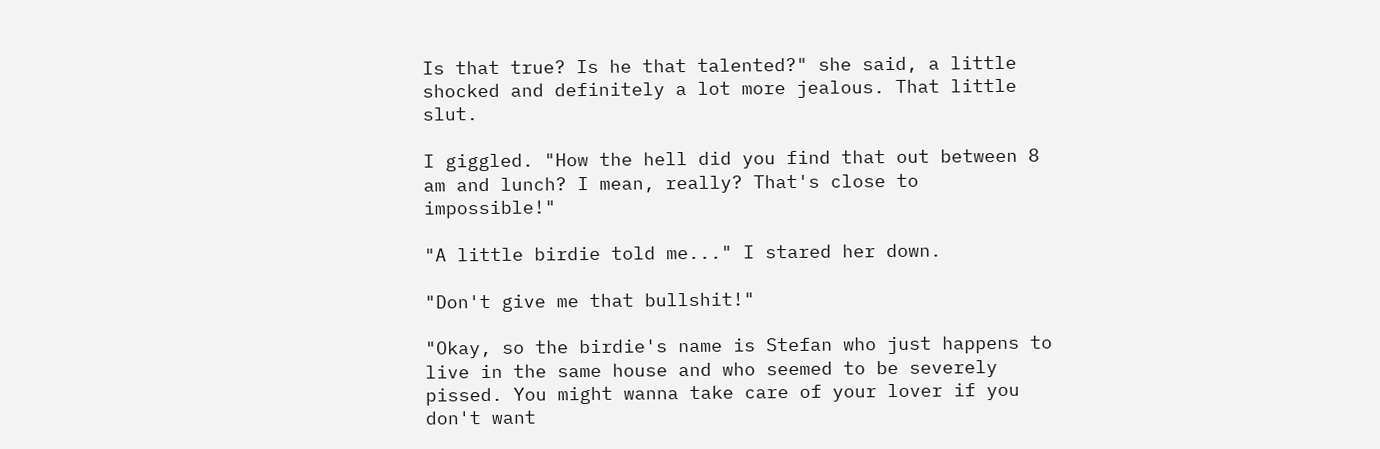Is that true? Is he that talented?" she said, a little shocked and definitely a lot more jealous. That little slut.

I giggled. "How the hell did you find that out between 8 am and lunch? I mean, really? That's close to impossible!"

"A little birdie told me..." I stared her down.

"Don't give me that bullshit!"

"Okay, so the birdie's name is Stefan who just happens to live in the same house and who seemed to be severely pissed. You might wanna take care of your lover if you don't want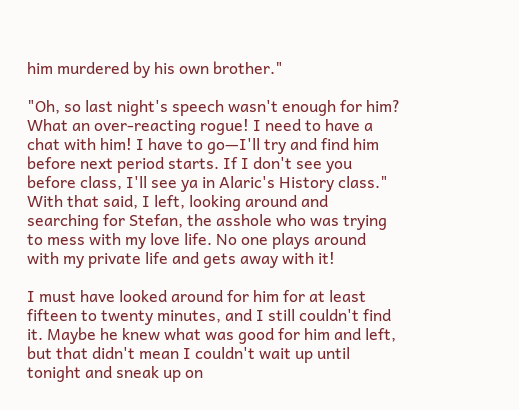him murdered by his own brother."

"Oh, so last night's speech wasn't enough for him? What an over-reacting rogue! I need to have a chat with him! I have to go—I'll try and find him before next period starts. If I don't see you before class, I'll see ya in Alaric's History class." With that said, I left, looking around and searching for Stefan, the asshole who was trying to mess with my love life. No one plays around with my private life and gets away with it!

I must have looked around for him for at least fifteen to twenty minutes, and I still couldn't find it. Maybe he knew what was good for him and left, but that didn't mean I couldn't wait up until tonight and sneak up on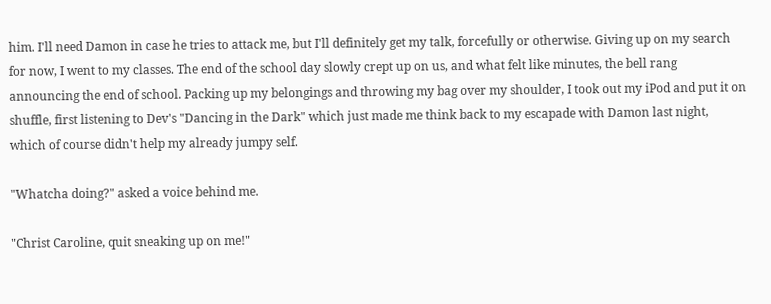him. I'll need Damon in case he tries to attack me, but I'll definitely get my talk, forcefully or otherwise. Giving up on my search for now, I went to my classes. The end of the school day slowly crept up on us, and what felt like minutes, the bell rang announcing the end of school. Packing up my belongings and throwing my bag over my shoulder, I took out my iPod and put it on shuffle, first listening to Dev's "Dancing in the Dark" which just made me think back to my escapade with Damon last night, which of course didn't help my already jumpy self.

"Whatcha doing?" asked a voice behind me.

"Christ Caroline, quit sneaking up on me!"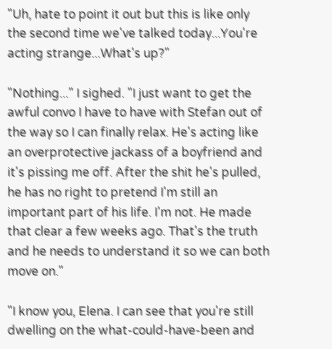"Uh, hate to point it out but this is like only the second time we've talked today...You're acting strange...What's up?"

"Nothing..." I sighed. "I just want to get the awful convo I have to have with Stefan out of the way so I can finally relax. He's acting like an overprotective jackass of a boyfriend and it's pissing me off. After the shit he's pulled, he has no right to pretend I'm still an important part of his life. I'm not. He made that clear a few weeks ago. That's the truth and he needs to understand it so we can both move on."

"I know you, Elena. I can see that you're still dwelling on the what-could-have-been and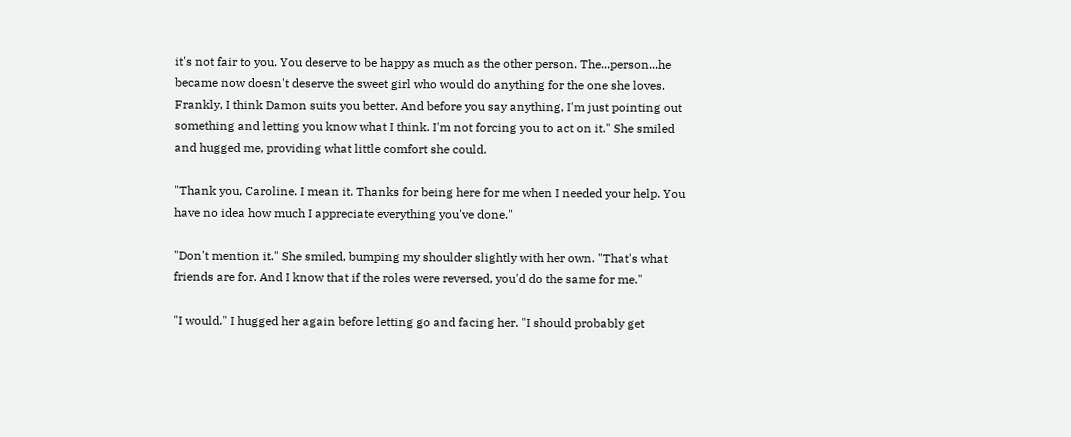it's not fair to you. You deserve to be happy as much as the other person. The...person...he became now doesn't deserve the sweet girl who would do anything for the one she loves. Frankly, I think Damon suits you better. And before you say anything, I'm just pointing out something and letting you know what I think. I'm not forcing you to act on it." She smiled and hugged me, providing what little comfort she could.

"Thank you, Caroline. I mean it. Thanks for being here for me when I needed your help. You have no idea how much I appreciate everything you've done."

"Don't mention it." She smiled, bumping my shoulder slightly with her own. "That's what friends are for. And I know that if the roles were reversed, you'd do the same for me."

"I would." I hugged her again before letting go and facing her. "I should probably get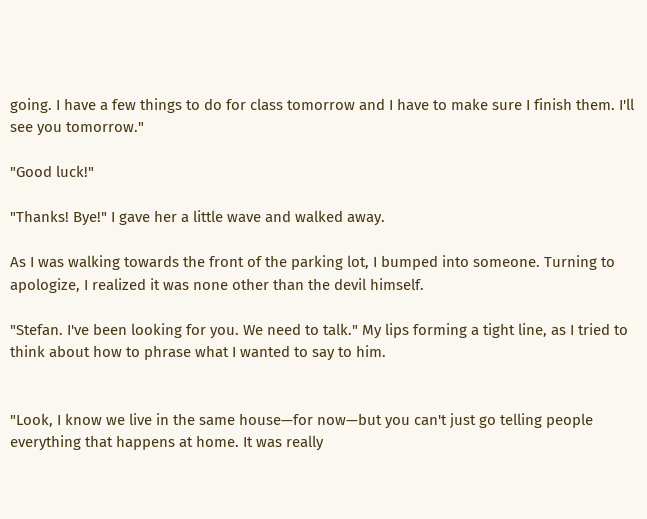going. I have a few things to do for class tomorrow and I have to make sure I finish them. I'll see you tomorrow."

"Good luck!"

"Thanks! Bye!" I gave her a little wave and walked away.

As I was walking towards the front of the parking lot, I bumped into someone. Turning to apologize, I realized it was none other than the devil himself.

"Stefan. I've been looking for you. We need to talk." My lips forming a tight line, as I tried to think about how to phrase what I wanted to say to him.


"Look, I know we live in the same house—for now—but you can't just go telling people everything that happens at home. It was really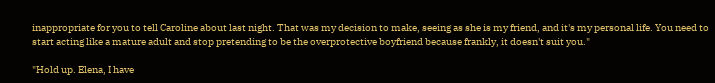inappropriate for you to tell Caroline about last night. That was my decision to make, seeing as she is my friend, and it's my personal life. You need to start acting like a mature adult and stop pretending to be the overprotective boyfriend because frankly, it doesn't suit you."

"Hold up. Elena, I have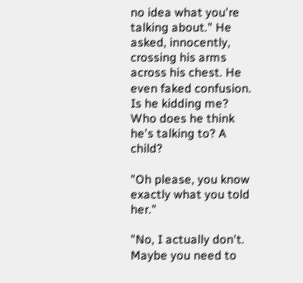no idea what you're talking about." He asked, innocently, crossing his arms across his chest. He even faked confusion. Is he kidding me? Who does he think he's talking to? A child?

"Oh please, you know exactly what you told her."

"No, I actually don't. Maybe you need to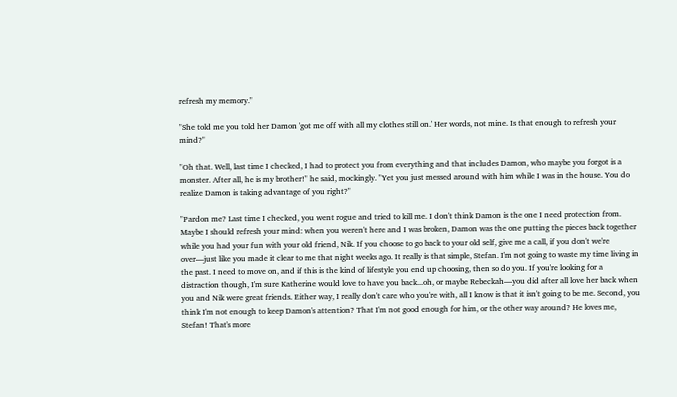refresh my memory."

"She told me you told her Damon 'got me off with all my clothes still on.' Her words, not mine. Is that enough to refresh your mind?"

"Oh that. Well, last time I checked, I had to protect you from everything and that includes Damon, who maybe you forgot is a monster. After all, he is my brother!" he said, mockingly. "Yet you just messed around with him while I was in the house. You do realize Damon is taking advantage of you right?"

"Pardon me? Last time I checked, you went rogue and tried to kill me. I don't think Damon is the one I need protection from. Maybe I should refresh your mind: when you weren't here and I was broken, Damon was the one putting the pieces back together while you had your fun with your old friend, Nik. If you choose to go back to your old self, give me a call, if you don't we're over—just like you made it clear to me that night weeks ago. It really is that simple, Stefan. I'm not going to waste my time living in the past. I need to move on, and if this is the kind of lifestyle you end up choosing, then so do you. If you're looking for a distraction though, I'm sure Katherine would love to have you back...oh, or maybe Rebeckah—you did after all love her back when you and Nik were great friends. Either way, I really don't care who you're with, all I know is that it isn't going to be me. Second, you think I'm not enough to keep Damon's attention? That I'm not good enough for him, or the other way around? He loves me, Stefan! That's more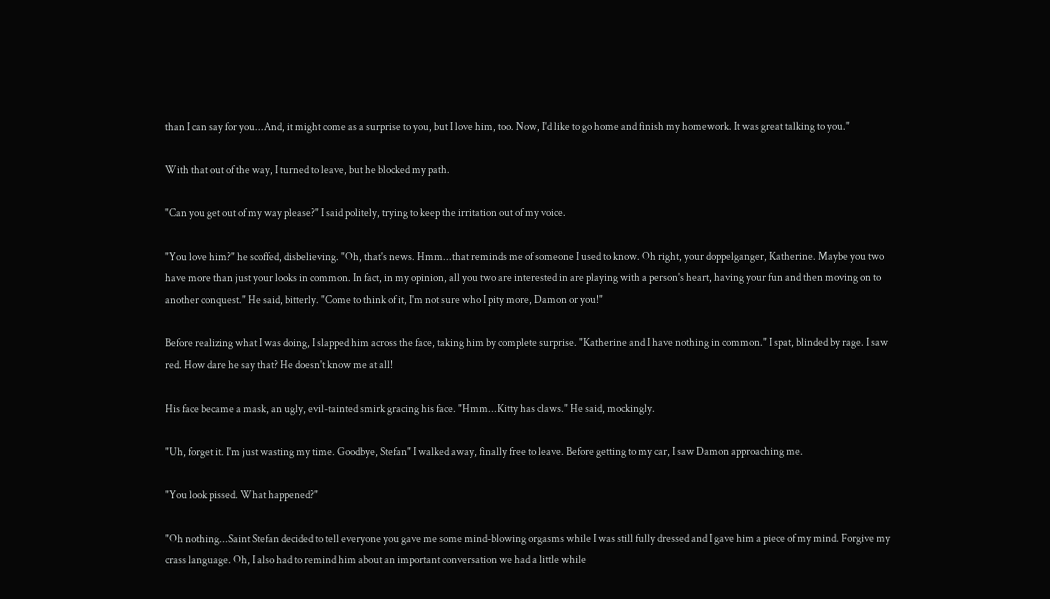than I can say for you...And, it might come as a surprise to you, but I love him, too. Now, I'd like to go home and finish my homework. It was great talking to you."

With that out of the way, I turned to leave, but he blocked my path.

"Can you get out of my way please?" I said politely, trying to keep the irritation out of my voice.

"You love him?" he scoffed, disbelieving. "Oh, that's news. Hmm...that reminds me of someone I used to know. Oh right, your doppelganger, Katherine. Maybe you two have more than just your looks in common. In fact, in my opinion, all you two are interested in are playing with a person's heart, having your fun and then moving on to another conquest." He said, bitterly. "Come to think of it, I'm not sure who I pity more, Damon or you!"

Before realizing what I was doing, I slapped him across the face, taking him by complete surprise. "Katherine and I have nothing in common." I spat, blinded by rage. I saw red. How dare he say that? He doesn't know me at all!

His face became a mask, an ugly, evil-tainted smirk gracing his face. "Hmm...Kitty has claws." He said, mockingly.

"Uh, forget it. I'm just wasting my time. Goodbye, Stefan" I walked away, finally free to leave. Before getting to my car, I saw Damon approaching me.

"You look pissed. What happened?"

"Oh nothing...Saint Stefan decided to tell everyone you gave me some mind-blowing orgasms while I was still fully dressed and I gave him a piece of my mind. Forgive my crass language. Oh, I also had to remind him about an important conversation we had a little while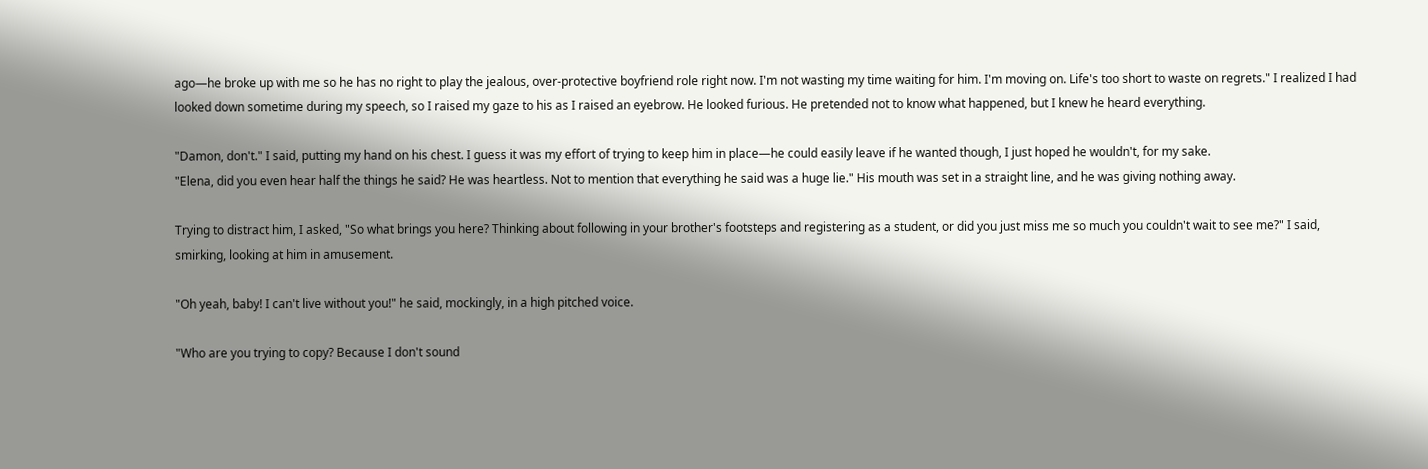ago—he broke up with me so he has no right to play the jealous, over-protective boyfriend role right now. I'm not wasting my time waiting for him. I'm moving on. Life's too short to waste on regrets." I realized I had looked down sometime during my speech, so I raised my gaze to his as I raised an eyebrow. He looked furious. He pretended not to know what happened, but I knew he heard everything.

"Damon, don't." I said, putting my hand on his chest. I guess it was my effort of trying to keep him in place—he could easily leave if he wanted though, I just hoped he wouldn't, for my sake.
"Elena, did you even hear half the things he said? He was heartless. Not to mention that everything he said was a huge lie." His mouth was set in a straight line, and he was giving nothing away.

Trying to distract him, I asked, "So what brings you here? Thinking about following in your brother's footsteps and registering as a student, or did you just miss me so much you couldn't wait to see me?" I said, smirking, looking at him in amusement.

"Oh yeah, baby! I can't live without you!" he said, mockingly, in a high pitched voice.

"Who are you trying to copy? Because I don't sound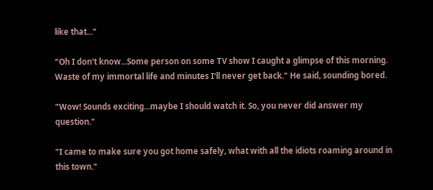like that..."

"Oh I don't know...Some person on some TV show I caught a glimpse of this morning. Waste of my immortal life and minutes I'll never get back." He said, sounding bored.

"Wow! Sounds exciting...maybe I should watch it. So, you never did answer my question."

"I came to make sure you got home safely, what with all the idiots roaming around in this town."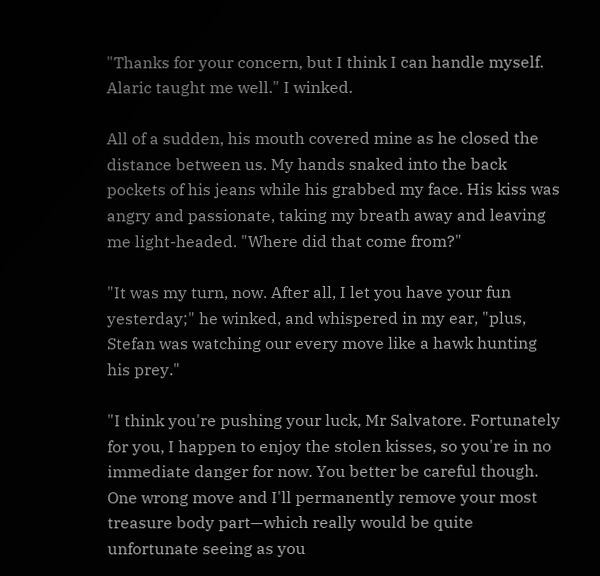"Thanks for your concern, but I think I can handle myself. Alaric taught me well." I winked.

All of a sudden, his mouth covered mine as he closed the distance between us. My hands snaked into the back pockets of his jeans while his grabbed my face. His kiss was angry and passionate, taking my breath away and leaving me light-headed. "Where did that come from?"

"It was my turn, now. After all, I let you have your fun yesterday;" he winked, and whispered in my ear, "plus, Stefan was watching our every move like a hawk hunting his prey."

"I think you're pushing your luck, Mr Salvatore. Fortunately for you, I happen to enjoy the stolen kisses, so you're in no immediate danger for now. You better be careful though. One wrong move and I'll permanently remove your most treasure body part—which really would be quite unfortunate seeing as you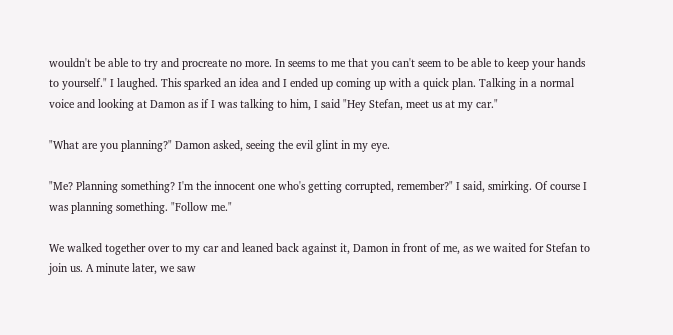wouldn't be able to try and procreate no more. In seems to me that you can't seem to be able to keep your hands to yourself." I laughed. This sparked an idea and I ended up coming up with a quick plan. Talking in a normal voice and looking at Damon as if I was talking to him, I said "Hey Stefan, meet us at my car."

"What are you planning?" Damon asked, seeing the evil glint in my eye.

"Me? Planning something? I'm the innocent one who's getting corrupted, remember?" I said, smirking. Of course I was planning something. "Follow me."

We walked together over to my car and leaned back against it, Damon in front of me, as we waited for Stefan to join us. A minute later, we saw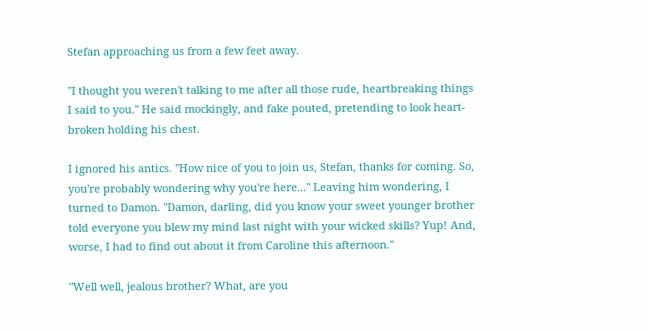Stefan approaching us from a few feet away.

"I thought you weren't talking to me after all those rude, heartbreaking things I said to you." He said mockingly, and fake pouted, pretending to look heart-broken holding his chest.

I ignored his antics. "How nice of you to join us, Stefan, thanks for coming. So, you're probably wondering why you're here..." Leaving him wondering, I turned to Damon. "Damon, darling, did you know your sweet younger brother told everyone you blew my mind last night with your wicked skills? Yup! And, worse, I had to find out about it from Caroline this afternoon."

"Well well, jealous brother? What, are you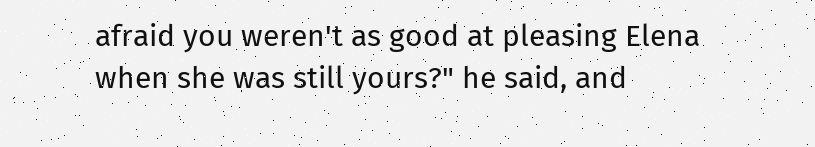afraid you weren't as good at pleasing Elena when she was still yours?" he said, and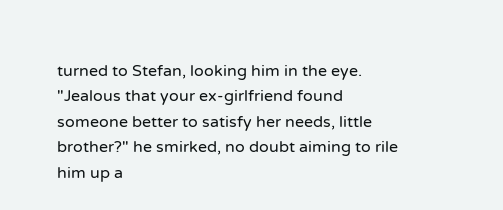turned to Stefan, looking him in the eye. "Jealous that your ex-girlfriend found someone better to satisfy her needs, little brother?" he smirked, no doubt aiming to rile him up a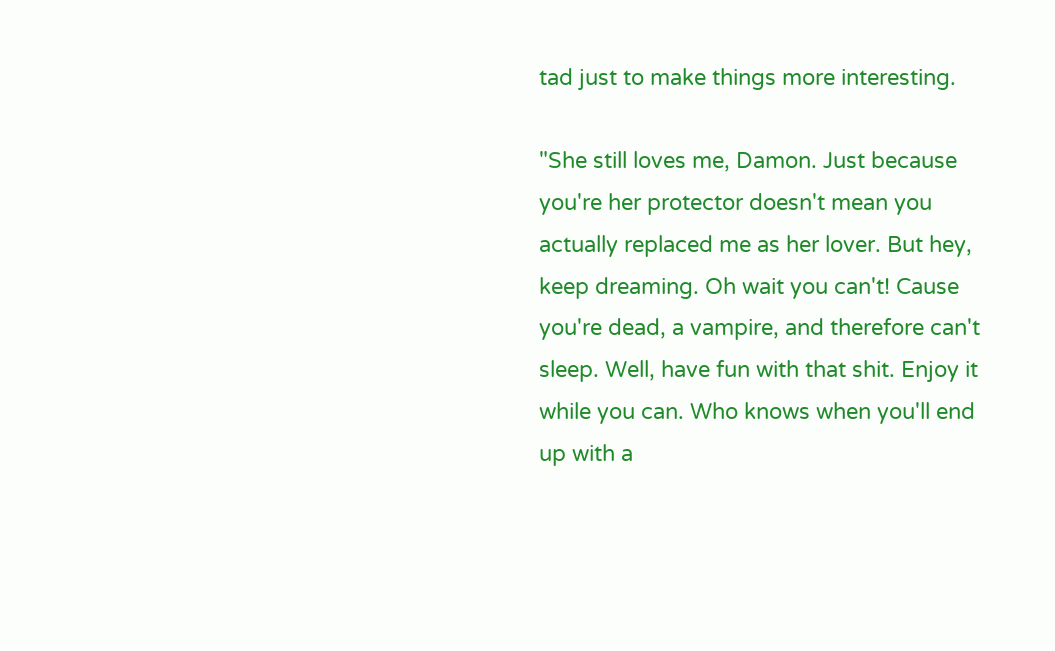tad just to make things more interesting.

"She still loves me, Damon. Just because you're her protector doesn't mean you actually replaced me as her lover. But hey, keep dreaming. Oh wait you can't! Cause you're dead, a vampire, and therefore can't sleep. Well, have fun with that shit. Enjoy it while you can. Who knows when you'll end up with a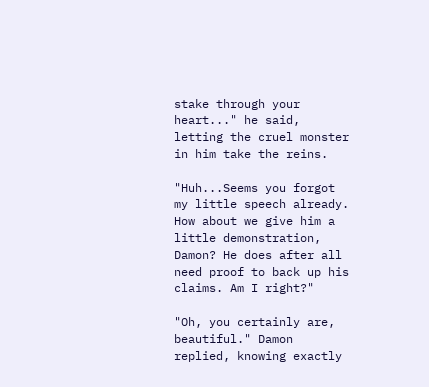stake through your heart..." he said, letting the cruel monster in him take the reins.

"Huh...Seems you forgot my little speech already. How about we give him a little demonstration, Damon? He does after all need proof to back up his claims. Am I right?"

"Oh, you certainly are, beautiful." Damon replied, knowing exactly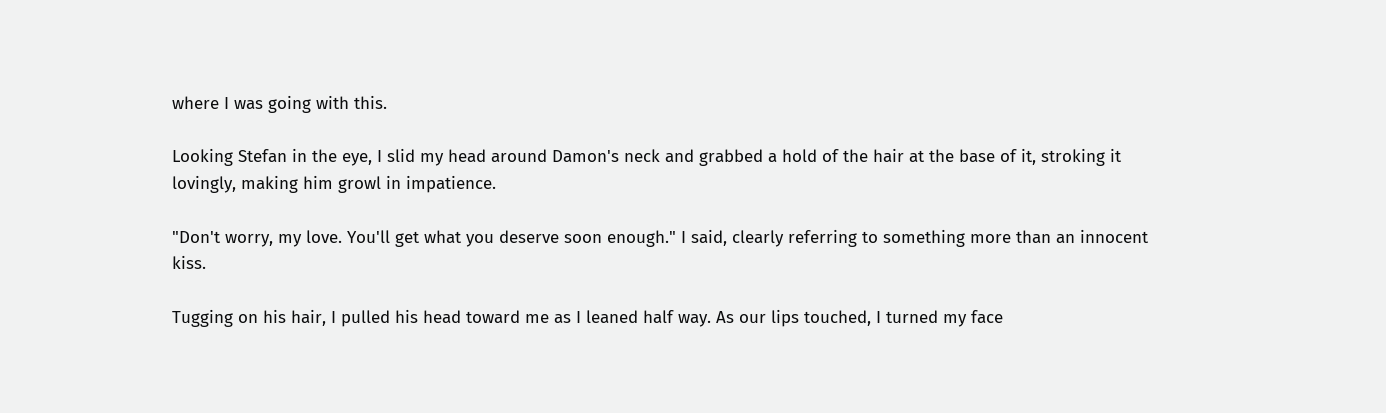where I was going with this.

Looking Stefan in the eye, I slid my head around Damon's neck and grabbed a hold of the hair at the base of it, stroking it lovingly, making him growl in impatience.

"Don't worry, my love. You'll get what you deserve soon enough." I said, clearly referring to something more than an innocent kiss.

Tugging on his hair, I pulled his head toward me as I leaned half way. As our lips touched, I turned my face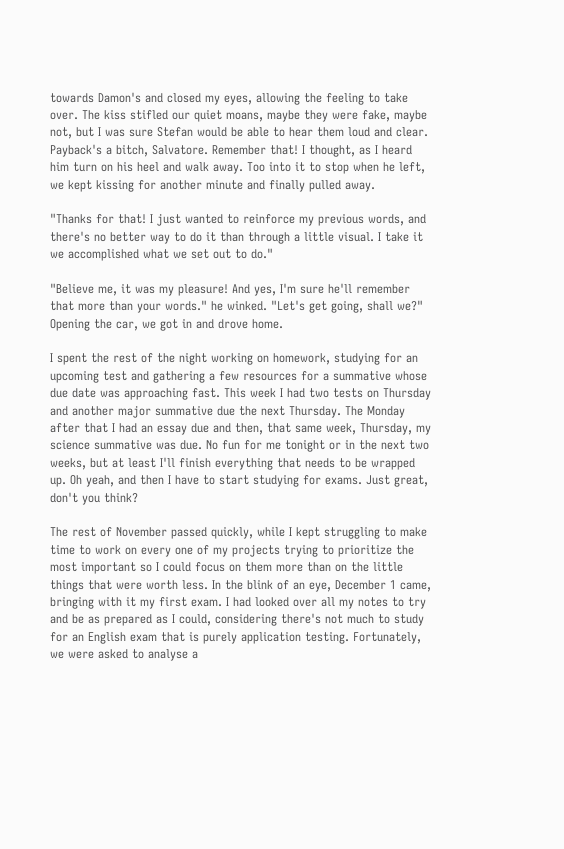towards Damon's and closed my eyes, allowing the feeling to take over. The kiss stifled our quiet moans, maybe they were fake, maybe not, but I was sure Stefan would be able to hear them loud and clear. Payback's a bitch, Salvatore. Remember that! I thought, as I heard him turn on his heel and walk away. Too into it to stop when he left, we kept kissing for another minute and finally pulled away.

"Thanks for that! I just wanted to reinforce my previous words, and there's no better way to do it than through a little visual. I take it we accomplished what we set out to do."

"Believe me, it was my pleasure! And yes, I'm sure he'll remember that more than your words." he winked. "Let's get going, shall we?" Opening the car, we got in and drove home.

I spent the rest of the night working on homework, studying for an upcoming test and gathering a few resources for a summative whose due date was approaching fast. This week I had two tests on Thursday and another major summative due the next Thursday. The Monday after that I had an essay due and then, that same week, Thursday, my science summative was due. No fun for me tonight or in the next two weeks, but at least I'll finish everything that needs to be wrapped up. Oh yeah, and then I have to start studying for exams. Just great, don't you think?

The rest of November passed quickly, while I kept struggling to make time to work on every one of my projects trying to prioritize the most important so I could focus on them more than on the little things that were worth less. In the blink of an eye, December 1 came, bringing with it my first exam. I had looked over all my notes to try and be as prepared as I could, considering there's not much to study for an English exam that is purely application testing. Fortunately, we were asked to analyse a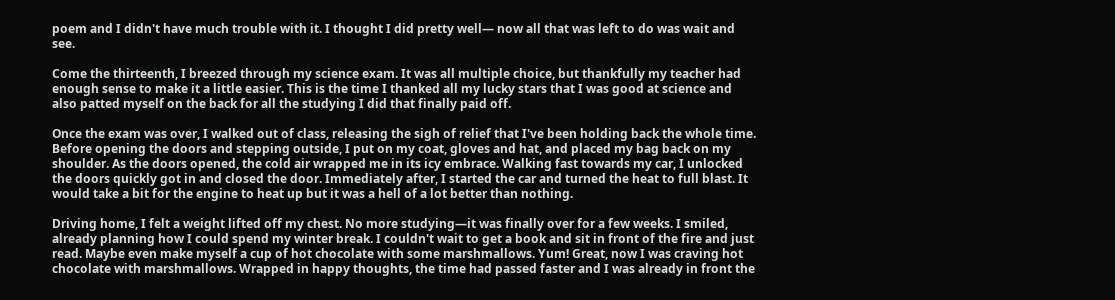poem and I didn't have much trouble with it. I thought I did pretty well— now all that was left to do was wait and see.

Come the thirteenth, I breezed through my science exam. It was all multiple choice, but thankfully my teacher had enough sense to make it a little easier. This is the time I thanked all my lucky stars that I was good at science and also patted myself on the back for all the studying I did that finally paid off.

Once the exam was over, I walked out of class, releasing the sigh of relief that I've been holding back the whole time. Before opening the doors and stepping outside, I put on my coat, gloves and hat, and placed my bag back on my shoulder. As the doors opened, the cold air wrapped me in its icy embrace. Walking fast towards my car, I unlocked the doors quickly got in and closed the door. Immediately after, I started the car and turned the heat to full blast. It would take a bit for the engine to heat up but it was a hell of a lot better than nothing.

Driving home, I felt a weight lifted off my chest. No more studying—it was finally over for a few weeks. I smiled, already planning how I could spend my winter break. I couldn't wait to get a book and sit in front of the fire and just read. Maybe even make myself a cup of hot chocolate with some marshmallows. Yum! Great, now I was craving hot chocolate with marshmallows. Wrapped in happy thoughts, the time had passed faster and I was already in front the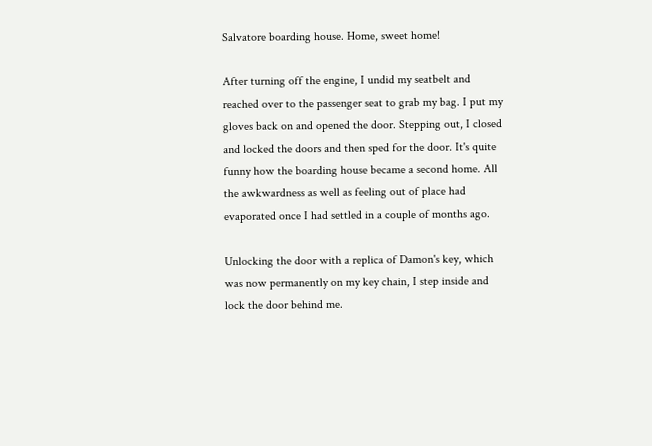Salvatore boarding house. Home, sweet home!

After turning off the engine, I undid my seatbelt and reached over to the passenger seat to grab my bag. I put my gloves back on and opened the door. Stepping out, I closed and locked the doors and then sped for the door. It's quite funny how the boarding house became a second home. All the awkwardness as well as feeling out of place had evaporated once I had settled in a couple of months ago.

Unlocking the door with a replica of Damon's key, which was now permanently on my key chain, I step inside and lock the door behind me.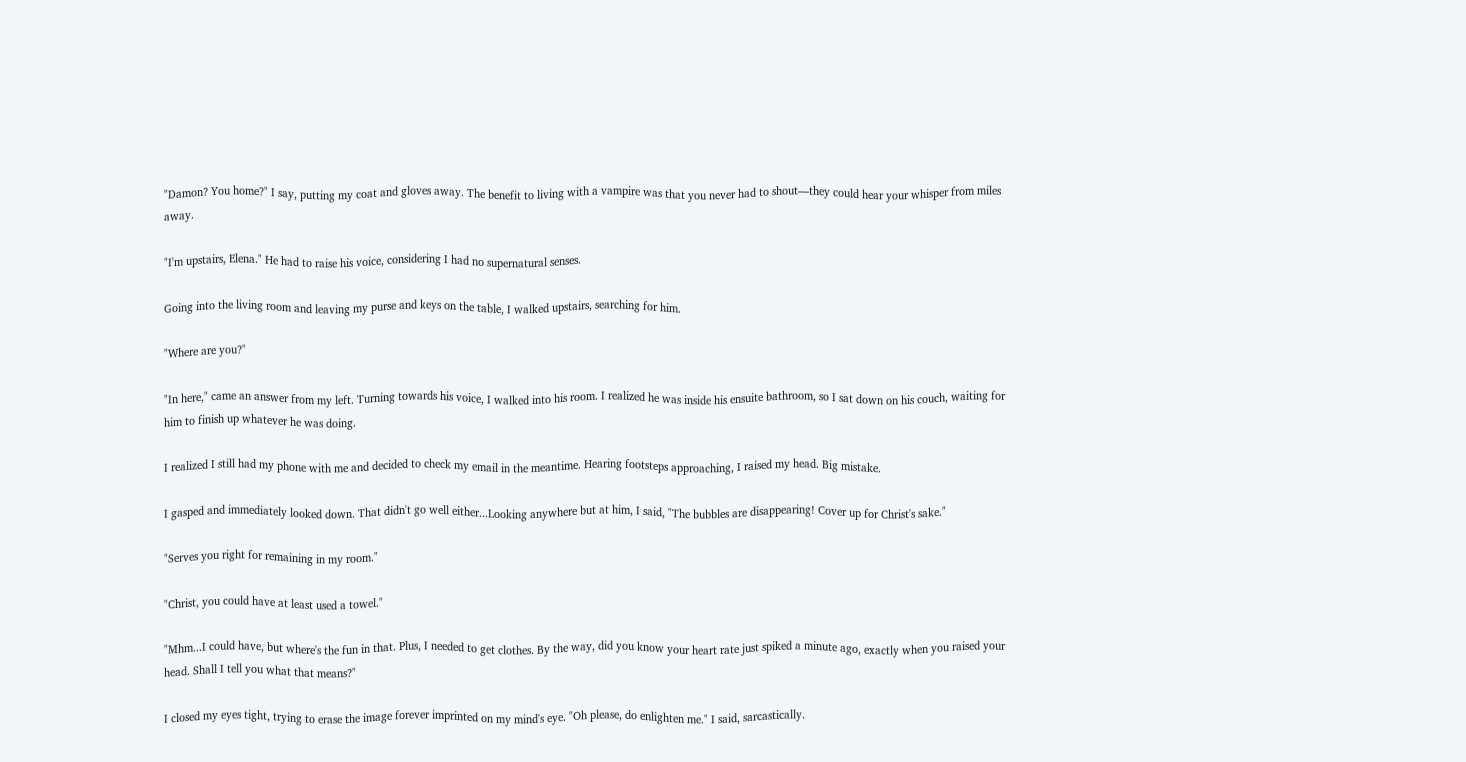"Damon? You home?" I say, putting my coat and gloves away. The benefit to living with a vampire was that you never had to shout—they could hear your whisper from miles away.

"I'm upstairs, Elena." He had to raise his voice, considering I had no supernatural senses.

Going into the living room and leaving my purse and keys on the table, I walked upstairs, searching for him.

"Where are you?"

"In here," came an answer from my left. Turning towards his voice, I walked into his room. I realized he was inside his ensuite bathroom, so I sat down on his couch, waiting for him to finish up whatever he was doing.

I realized I still had my phone with me and decided to check my email in the meantime. Hearing footsteps approaching, I raised my head. Big mistake.

I gasped and immediately looked down. That didn't go well either...Looking anywhere but at him, I said, "The bubbles are disappearing! Cover up for Christ's sake."

"Serves you right for remaining in my room."

"Christ, you could have at least used a towel."

"Mhm...I could have, but where's the fun in that. Plus, I needed to get clothes. By the way, did you know your heart rate just spiked a minute ago, exactly when you raised your head. Shall I tell you what that means?"

I closed my eyes tight, trying to erase the image forever imprinted on my mind's eye. "Oh please, do enlighten me." I said, sarcastically.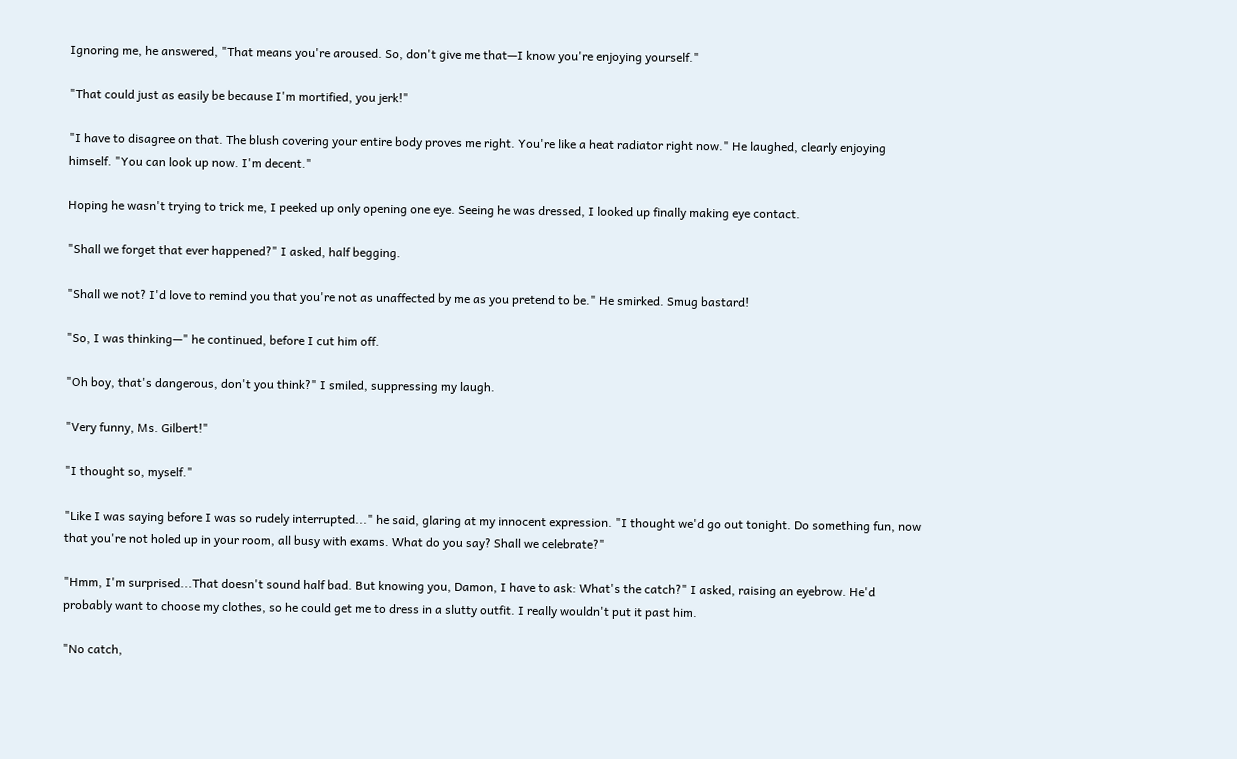Ignoring me, he answered, "That means you're aroused. So, don't give me that—I know you're enjoying yourself."

"That could just as easily be because I'm mortified, you jerk!"

"I have to disagree on that. The blush covering your entire body proves me right. You're like a heat radiator right now." He laughed, clearly enjoying himself. "You can look up now. I'm decent."

Hoping he wasn't trying to trick me, I peeked up only opening one eye. Seeing he was dressed, I looked up finally making eye contact.

"Shall we forget that ever happened?" I asked, half begging.

"Shall we not? I'd love to remind you that you're not as unaffected by me as you pretend to be." He smirked. Smug bastard!

"So, I was thinking—" he continued, before I cut him off.

"Oh boy, that's dangerous, don't you think?" I smiled, suppressing my laugh.

"Very funny, Ms. Gilbert!"

"I thought so, myself."

"Like I was saying before I was so rudely interrupted..." he said, glaring at my innocent expression. "I thought we'd go out tonight. Do something fun, now that you're not holed up in your room, all busy with exams. What do you say? Shall we celebrate?"

"Hmm, I'm surprised...That doesn't sound half bad. But knowing you, Damon, I have to ask: What's the catch?" I asked, raising an eyebrow. He'd probably want to choose my clothes, so he could get me to dress in a slutty outfit. I really wouldn't put it past him.

"No catch,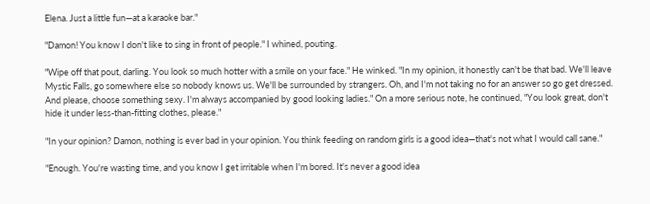Elena. Just a little fun—at a karaoke bar."

"Damon! You know I don't like to sing in front of people." I whined, pouting.

"Wipe off that pout, darling. You look so much hotter with a smile on your face." He winked. "In my opinion, it honestly can't be that bad. We'll leave Mystic Falls, go somewhere else so nobody knows us. We'll be surrounded by strangers. Oh, and I'm not taking no for an answer so go get dressed. And please, choose something sexy. I'm always accompanied by good looking ladies." On a more serious note, he continued, "You look great, don't hide it under less-than-fitting clothes, please."

"In your opinion? Damon, nothing is ever bad in your opinion. You think feeding on random girls is a good idea—that's not what I would call sane."

"Enough. You're wasting time, and you know I get irritable when I'm bored. It's never a good idea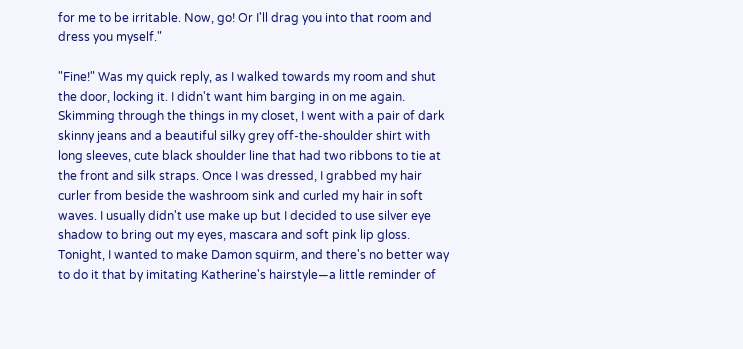for me to be irritable. Now, go! Or I'll drag you into that room and dress you myself."

"Fine!" Was my quick reply, as I walked towards my room and shut the door, locking it. I didn't want him barging in on me again. Skimming through the things in my closet, I went with a pair of dark skinny jeans and a beautiful silky grey off-the-shoulder shirt with long sleeves, cute black shoulder line that had two ribbons to tie at the front and silk straps. Once I was dressed, I grabbed my hair curler from beside the washroom sink and curled my hair in soft waves. I usually didn't use make up but I decided to use silver eye shadow to bring out my eyes, mascara and soft pink lip gloss. Tonight, I wanted to make Damon squirm, and there's no better way to do it that by imitating Katherine's hairstyle—a little reminder of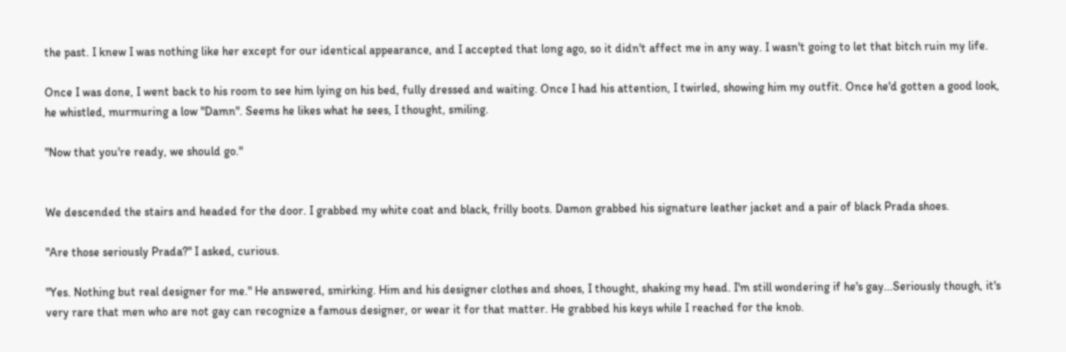the past. I knew I was nothing like her except for our identical appearance, and I accepted that long ago, so it didn't affect me in any way. I wasn't going to let that bitch ruin my life.

Once I was done, I went back to his room to see him lying on his bed, fully dressed and waiting. Once I had his attention, I twirled, showing him my outfit. Once he'd gotten a good look, he whistled, murmuring a low "Damn". Seems he likes what he sees, I thought, smiling.

"Now that you're ready, we should go."


We descended the stairs and headed for the door. I grabbed my white coat and black, frilly boots. Damon grabbed his signature leather jacket and a pair of black Prada shoes.

"Are those seriously Prada?" I asked, curious.

"Yes. Nothing but real designer for me." He answered, smirking. Him and his designer clothes and shoes, I thought, shaking my head. I'm still wondering if he's gay...Seriously though, it's very rare that men who are not gay can recognize a famous designer, or wear it for that matter. He grabbed his keys while I reached for the knob.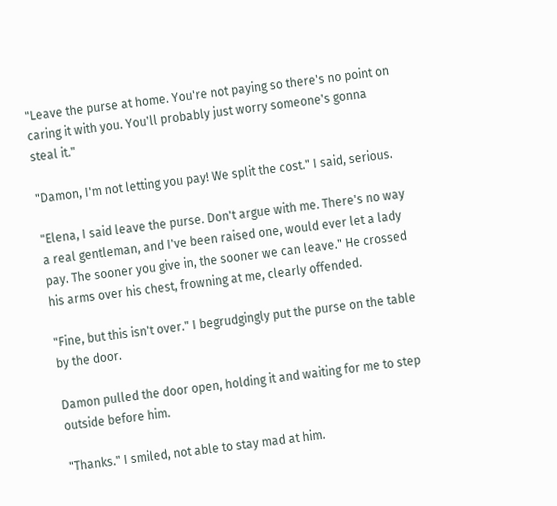"Leave the purse at home. You're not paying so there's no point on caring it with you. You'll probably just worry someone's gonna steal it."

"Damon, I'm not letting you pay! We split the cost." I said, serious.

"Elena, I said leave the purse. Don't argue with me. There's no way a real gentleman, and I've been raised one, would ever let a lady pay. The sooner you give in, the sooner we can leave." He crossed his arms over his chest, frowning at me, clearly offended.

"Fine, but this isn't over." I begrudgingly put the purse on the table by the door.

Damon pulled the door open, holding it and waiting for me to step outside before him.

"Thanks." I smiled, not able to stay mad at him.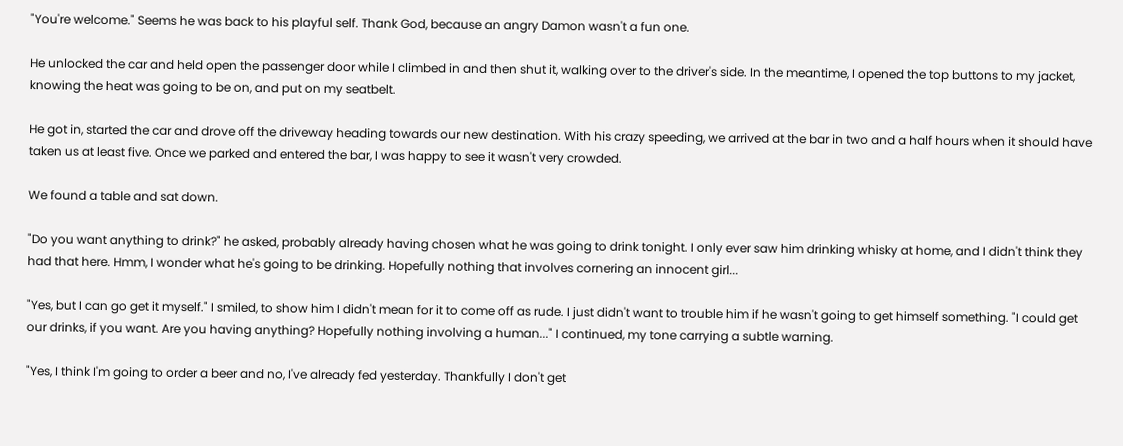"You're welcome." Seems he was back to his playful self. Thank God, because an angry Damon wasn't a fun one.

He unlocked the car and held open the passenger door while I climbed in and then shut it, walking over to the driver's side. In the meantime, I opened the top buttons to my jacket, knowing the heat was going to be on, and put on my seatbelt.

He got in, started the car and drove off the driveway heading towards our new destination. With his crazy speeding, we arrived at the bar in two and a half hours when it should have taken us at least five. Once we parked and entered the bar, I was happy to see it wasn't very crowded.

We found a table and sat down.

"Do you want anything to drink?" he asked, probably already having chosen what he was going to drink tonight. I only ever saw him drinking whisky at home, and I didn't think they had that here. Hmm, I wonder what he's going to be drinking. Hopefully nothing that involves cornering an innocent girl...

"Yes, but I can go get it myself." I smiled, to show him I didn't mean for it to come off as rude. I just didn't want to trouble him if he wasn't going to get himself something. "I could get our drinks, if you want. Are you having anything? Hopefully nothing involving a human..." I continued, my tone carrying a subtle warning.

"Yes, I think I'm going to order a beer and no, I've already fed yesterday. Thankfully I don't get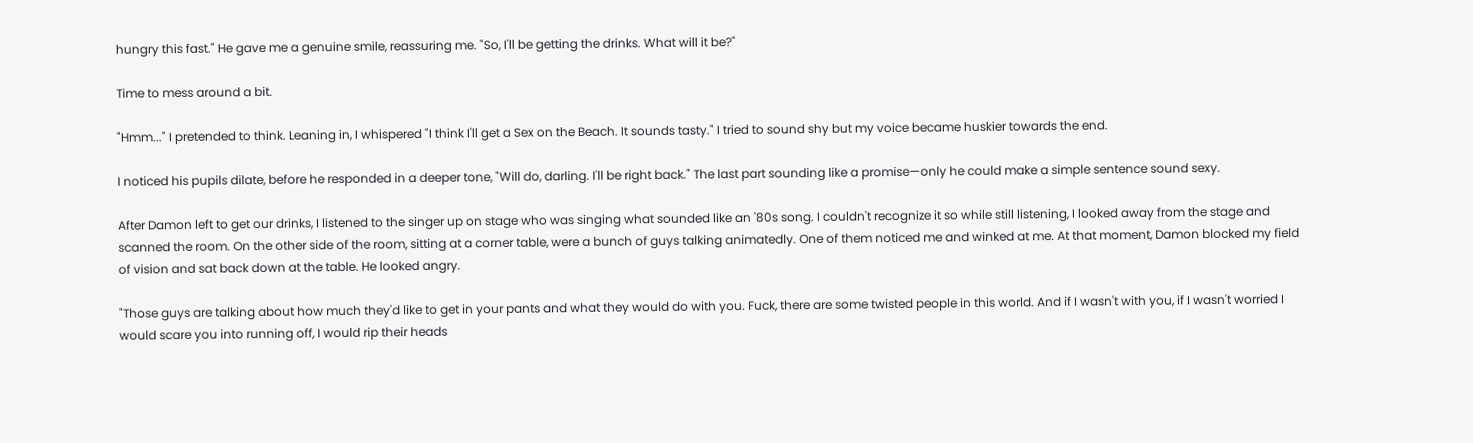hungry this fast." He gave me a genuine smile, reassuring me. "So, I'll be getting the drinks. What will it be?"

Time to mess around a bit.

"Hmm..." I pretended to think. Leaning in, I whispered "I think I'll get a Sex on the Beach. It sounds tasty." I tried to sound shy but my voice became huskier towards the end.

I noticed his pupils dilate, before he responded in a deeper tone, "Will do, darling. I'll be right back." The last part sounding like a promise—only he could make a simple sentence sound sexy.

After Damon left to get our drinks, I listened to the singer up on stage who was singing what sounded like an '80s song. I couldn't recognize it so while still listening, I looked away from the stage and scanned the room. On the other side of the room, sitting at a corner table, were a bunch of guys talking animatedly. One of them noticed me and winked at me. At that moment, Damon blocked my field of vision and sat back down at the table. He looked angry.

"Those guys are talking about how much they'd like to get in your pants and what they would do with you. Fuck, there are some twisted people in this world. And if I wasn't with you, if I wasn't worried I would scare you into running off, I would rip their heads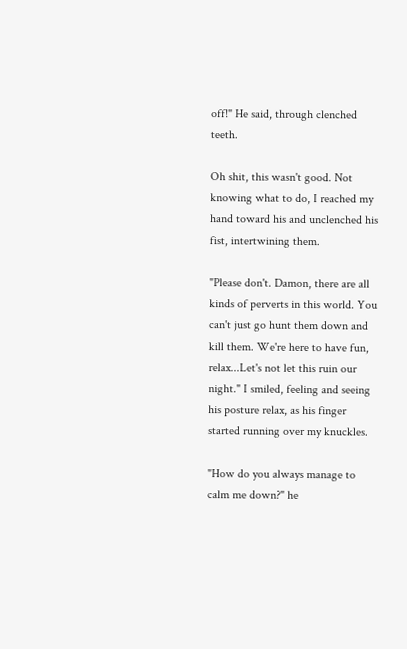off!" He said, through clenched teeth.

Oh shit, this wasn't good. Not knowing what to do, I reached my hand toward his and unclenched his fist, intertwining them.

"Please don't. Damon, there are all kinds of perverts in this world. You can't just go hunt them down and kill them. We're here to have fun, relax...Let's not let this ruin our night." I smiled, feeling and seeing his posture relax, as his finger started running over my knuckles.

"How do you always manage to calm me down?" he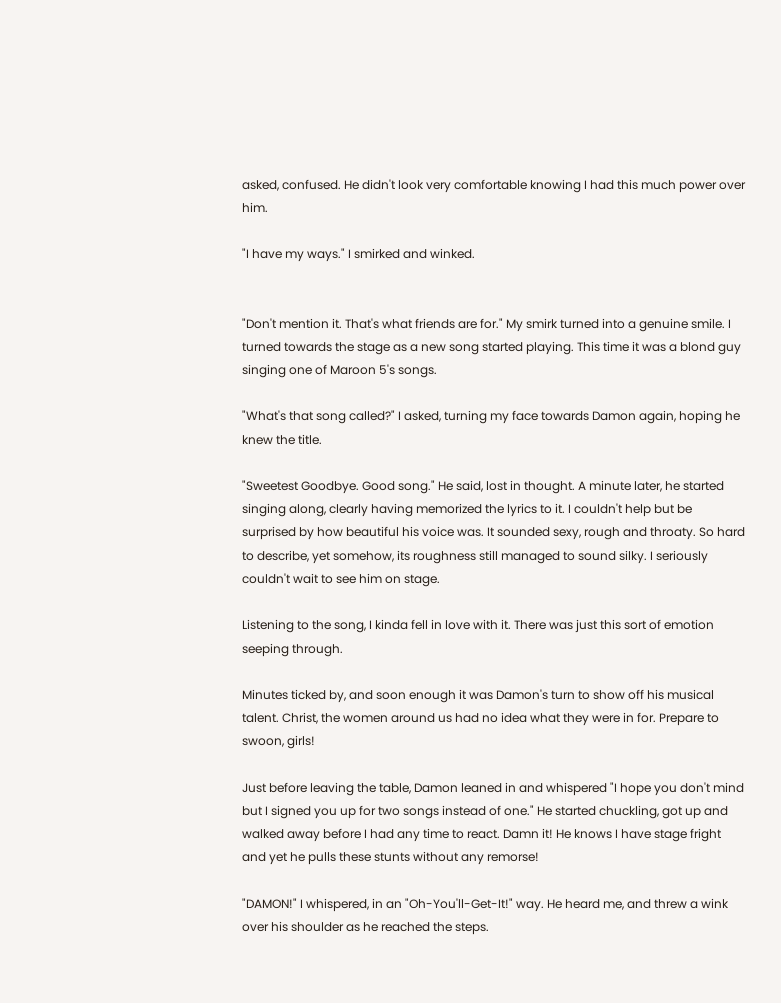asked, confused. He didn't look very comfortable knowing I had this much power over him.

"I have my ways." I smirked and winked.


"Don't mention it. That's what friends are for." My smirk turned into a genuine smile. I turned towards the stage as a new song started playing. This time it was a blond guy singing one of Maroon 5's songs.

"What's that song called?" I asked, turning my face towards Damon again, hoping he knew the title.

"Sweetest Goodbye. Good song." He said, lost in thought. A minute later, he started singing along, clearly having memorized the lyrics to it. I couldn't help but be surprised by how beautiful his voice was. It sounded sexy, rough and throaty. So hard to describe, yet somehow, its roughness still managed to sound silky. I seriously couldn't wait to see him on stage.

Listening to the song, I kinda fell in love with it. There was just this sort of emotion seeping through.

Minutes ticked by, and soon enough it was Damon's turn to show off his musical talent. Christ, the women around us had no idea what they were in for. Prepare to swoon, girls!

Just before leaving the table, Damon leaned in and whispered "I hope you don't mind but I signed you up for two songs instead of one." He started chuckling, got up and walked away before I had any time to react. Damn it! He knows I have stage fright and yet he pulls these stunts without any remorse!

"DAMON!" I whispered, in an "Oh-You'll-Get-It!" way. He heard me, and threw a wink over his shoulder as he reached the steps.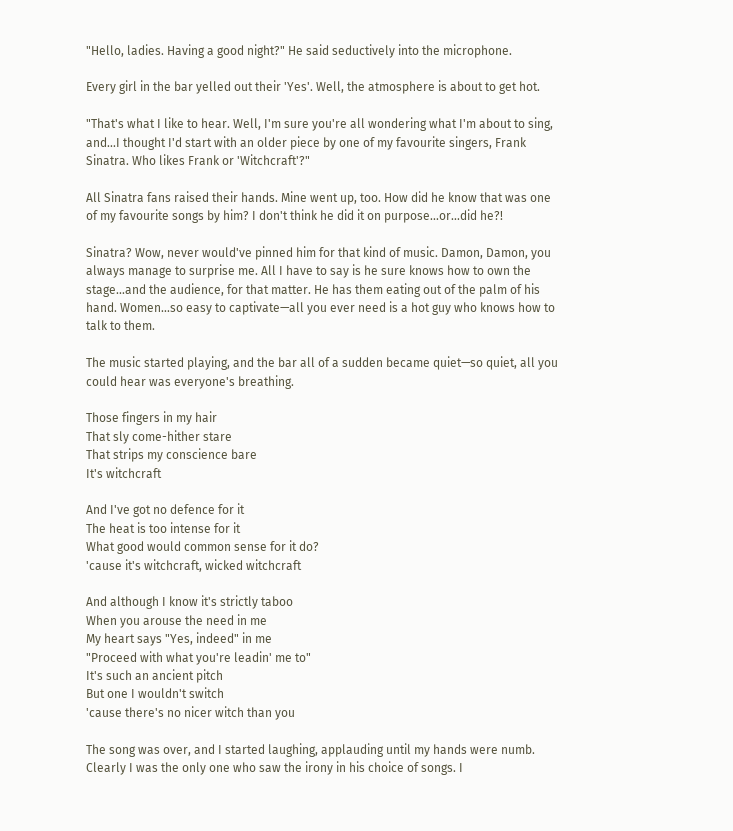"Hello, ladies. Having a good night?" He said seductively into the microphone.

Every girl in the bar yelled out their 'Yes'. Well, the atmosphere is about to get hot.

"That's what I like to hear. Well, I'm sure you're all wondering what I'm about to sing, and...I thought I'd start with an older piece by one of my favourite singers, Frank Sinatra. Who likes Frank or 'Witchcraft'?"

All Sinatra fans raised their hands. Mine went up, too. How did he know that was one of my favourite songs by him? I don't think he did it on purpose...or...did he?!

Sinatra? Wow, never would've pinned him for that kind of music. Damon, Damon, you always manage to surprise me. All I have to say is he sure knows how to own the stage...and the audience, for that matter. He has them eating out of the palm of his hand. Women...so easy to captivate—all you ever need is a hot guy who knows how to talk to them.

The music started playing, and the bar all of a sudden became quiet—so quiet, all you could hear was everyone's breathing.

Those fingers in my hair
That sly come-hither stare
That strips my conscience bare
It's witchcraft

And I've got no defence for it
The heat is too intense for it
What good would common sense for it do?
'cause it's witchcraft, wicked witchcraft

And although I know it's strictly taboo
When you arouse the need in me
My heart says "Yes, indeed" in me
"Proceed with what you're leadin' me to"
It's such an ancient pitch
But one I wouldn't switch
'cause there's no nicer witch than you

The song was over, and I started laughing, applauding until my hands were numb. Clearly I was the only one who saw the irony in his choice of songs. I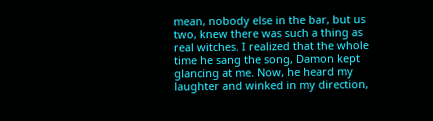mean, nobody else in the bar, but us two, knew there was such a thing as real witches. I realized that the whole time he sang the song, Damon kept glancing at me. Now, he heard my laughter and winked in my direction,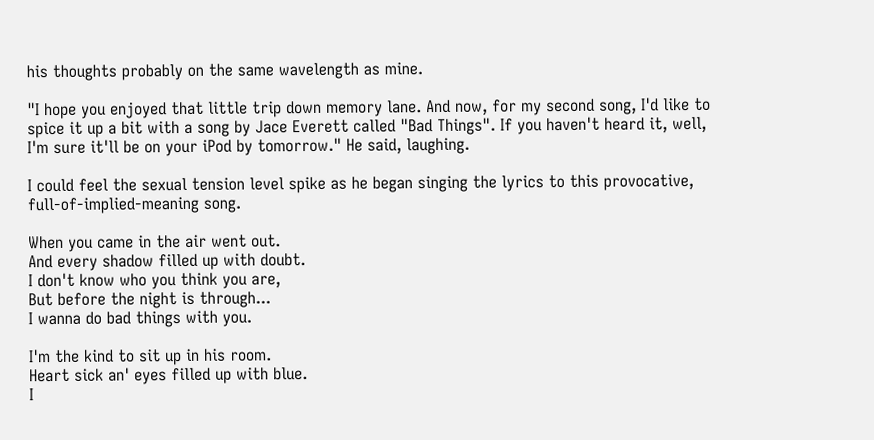his thoughts probably on the same wavelength as mine.

"I hope you enjoyed that little trip down memory lane. And now, for my second song, I'd like to spice it up a bit with a song by Jace Everett called "Bad Things". If you haven't heard it, well, I'm sure it'll be on your iPod by tomorrow." He said, laughing.

I could feel the sexual tension level spike as he began singing the lyrics to this provocative, full-of-implied-meaning song.

When you came in the air went out.
And every shadow filled up with doubt.
I don't know who you think you are,
But before the night is through...
I wanna do bad things with you.

I'm the kind to sit up in his room.
Heart sick an' eyes filled up with blue.
I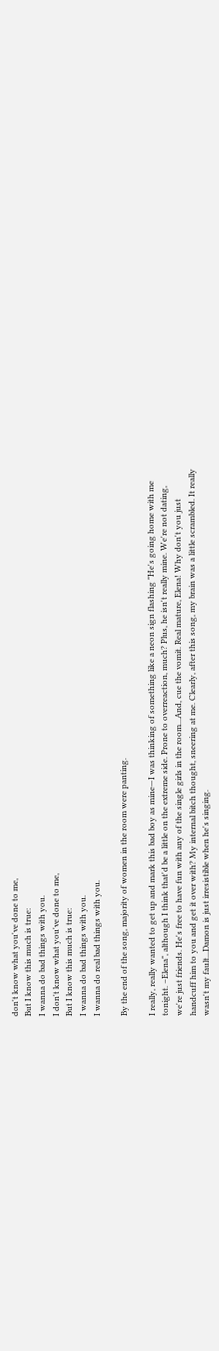don't know what you've done to me,
But I know this much is true:
I wanna do bad things with you.
I don't know what you've done to me,
But I know this much is true:
I wanna do bad things with you.
I wanna do real bad things with you.

By the end of the song, majority of women in the room were panting.

I really, really wanted to get up and mark this bad boy as mine—I was thinking of something like a neon sign flashing "He's going home with me tonight. –Elena", although I think that'd be a little on the extreme side. Prone to overreaction, much? Plus, he isn't really mine. We're not dating, we're just friends. He's free to have fun with any of the single girls in the room...And, cue the vomit. Real mature, Elena! Why don't you just handcuff him to you and get it over with? My internal bitch thought, sneering at me. Clearly, after this song, my brain was a little scrambled. It really wasn't my fault...Damon is just irresistible when he's singing.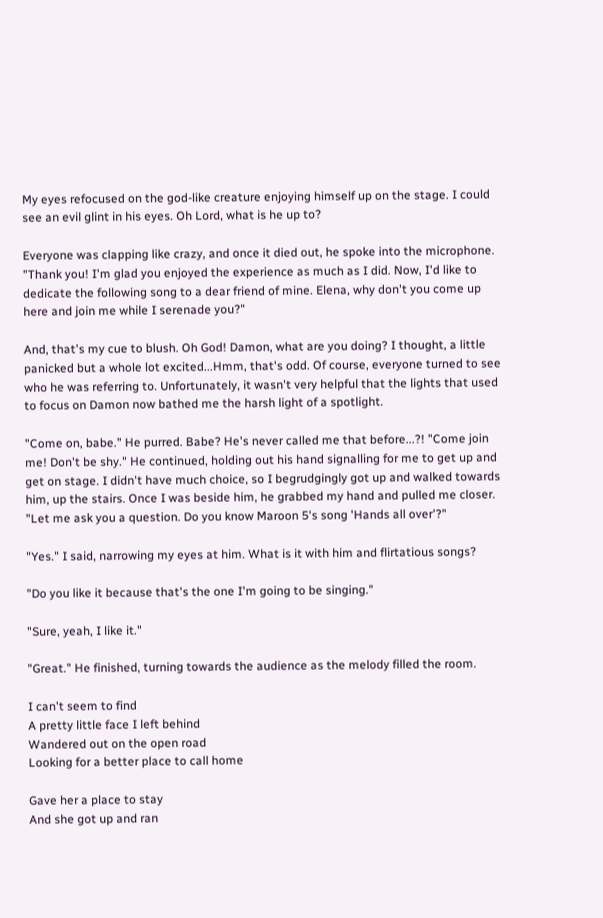My eyes refocused on the god-like creature enjoying himself up on the stage. I could see an evil glint in his eyes. Oh Lord, what is he up to?

Everyone was clapping like crazy, and once it died out, he spoke into the microphone. "Thank you! I'm glad you enjoyed the experience as much as I did. Now, I'd like to dedicate the following song to a dear friend of mine. Elena, why don't you come up here and join me while I serenade you?"

And, that's my cue to blush. Oh God! Damon, what are you doing? I thought, a little panicked but a whole lot excited...Hmm, that's odd. Of course, everyone turned to see who he was referring to. Unfortunately, it wasn't very helpful that the lights that used to focus on Damon now bathed me the harsh light of a spotlight.

"Come on, babe." He purred. Babe? He's never called me that before...?! "Come join me! Don't be shy." He continued, holding out his hand signalling for me to get up and get on stage. I didn't have much choice, so I begrudgingly got up and walked towards him, up the stairs. Once I was beside him, he grabbed my hand and pulled me closer.
"Let me ask you a question. Do you know Maroon 5's song 'Hands all over'?"

"Yes." I said, narrowing my eyes at him. What is it with him and flirtatious songs?

"Do you like it because that's the one I'm going to be singing."

"Sure, yeah, I like it."

"Great." He finished, turning towards the audience as the melody filled the room.

I can't seem to find
A pretty little face I left behind
Wandered out on the open road
Looking for a better place to call home

Gave her a place to stay
And she got up and ran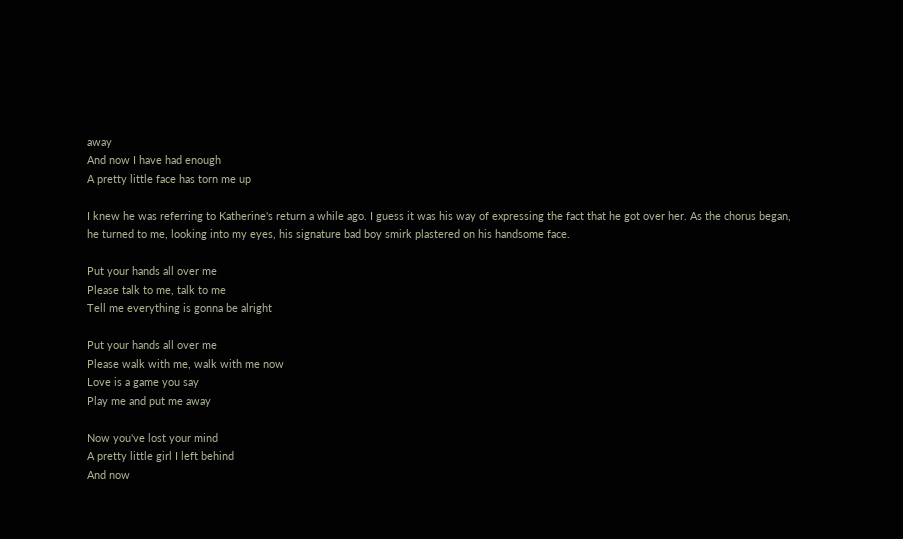away
And now I have had enough
A pretty little face has torn me up

I knew he was referring to Katherine's return a while ago. I guess it was his way of expressing the fact that he got over her. As the chorus began, he turned to me, looking into my eyes, his signature bad boy smirk plastered on his handsome face.

Put your hands all over me
Please talk to me, talk to me
Tell me everything is gonna be alright

Put your hands all over me
Please walk with me, walk with me now
Love is a game you say
Play me and put me away

Now you've lost your mind
A pretty little girl I left behind
And now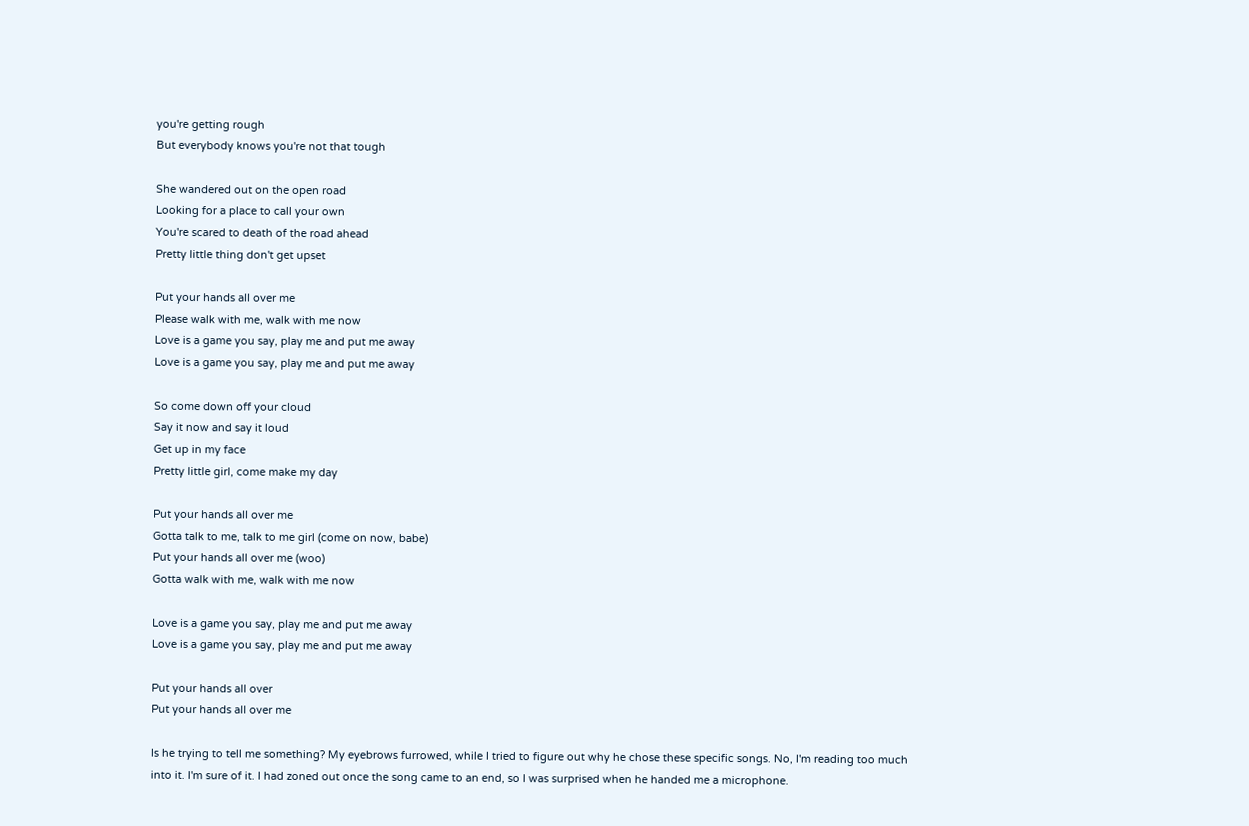you're getting rough
But everybody knows you're not that tough

She wandered out on the open road
Looking for a place to call your own
You're scared to death of the road ahead
Pretty little thing don't get upset

Put your hands all over me
Please walk with me, walk with me now
Love is a game you say, play me and put me away
Love is a game you say, play me and put me away

So come down off your cloud
Say it now and say it loud
Get up in my face
Pretty little girl, come make my day

Put your hands all over me
Gotta talk to me, talk to me girl (come on now, babe)
Put your hands all over me (woo)
Gotta walk with me, walk with me now

Love is a game you say, play me and put me away
Love is a game you say, play me and put me away

Put your hands all over
Put your hands all over me

Is he trying to tell me something? My eyebrows furrowed, while I tried to figure out why he chose these specific songs. No, I'm reading too much into it. I'm sure of it. I had zoned out once the song came to an end, so I was surprised when he handed me a microphone.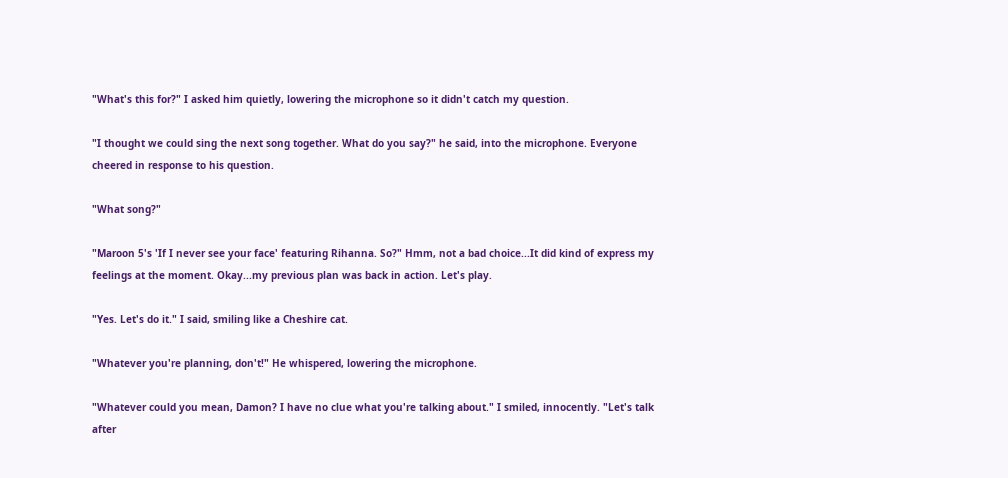"What's this for?" I asked him quietly, lowering the microphone so it didn't catch my question.

"I thought we could sing the next song together. What do you say?" he said, into the microphone. Everyone cheered in response to his question.

"What song?"

"Maroon 5's 'If I never see your face' featuring Rihanna. So?" Hmm, not a bad choice...It did kind of express my feelings at the moment. Okay...my previous plan was back in action. Let's play.

"Yes. Let's do it." I said, smiling like a Cheshire cat.

"Whatever you're planning, don't!" He whispered, lowering the microphone.

"Whatever could you mean, Damon? I have no clue what you're talking about." I smiled, innocently. "Let's talk after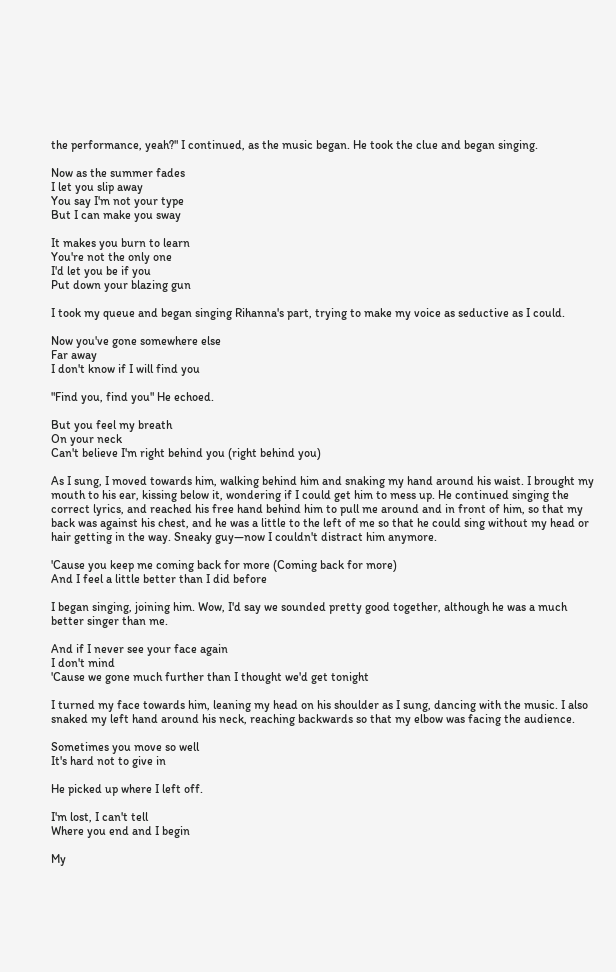the performance, yeah?" I continued, as the music began. He took the clue and began singing.

Now as the summer fades
I let you slip away
You say I'm not your type
But I can make you sway

It makes you burn to learn
You're not the only one
I'd let you be if you
Put down your blazing gun

I took my queue and began singing Rihanna's part, trying to make my voice as seductive as I could.

Now you've gone somewhere else
Far away
I don't know if I will find you

"Find you, find you" He echoed.

But you feel my breath
On your neck
Can't believe I'm right behind you (right behind you)

As I sung, I moved towards him, walking behind him and snaking my hand around his waist. I brought my mouth to his ear, kissing below it, wondering if I could get him to mess up. He continued singing the correct lyrics, and reached his free hand behind him to pull me around and in front of him, so that my back was against his chest, and he was a little to the left of me so that he could sing without my head or hair getting in the way. Sneaky guy—now I couldn't distract him anymore.

'Cause you keep me coming back for more (Coming back for more)
And I feel a little better than I did before

I began singing, joining him. Wow, I'd say we sounded pretty good together, although he was a much better singer than me.

And if I never see your face again
I don't mind
'Cause we gone much further than I thought we'd get tonight

I turned my face towards him, leaning my head on his shoulder as I sung, dancing with the music. I also snaked my left hand around his neck, reaching backwards so that my elbow was facing the audience.

Sometimes you move so well
It's hard not to give in

He picked up where I left off.

I'm lost, I can't tell
Where you end and I begin

My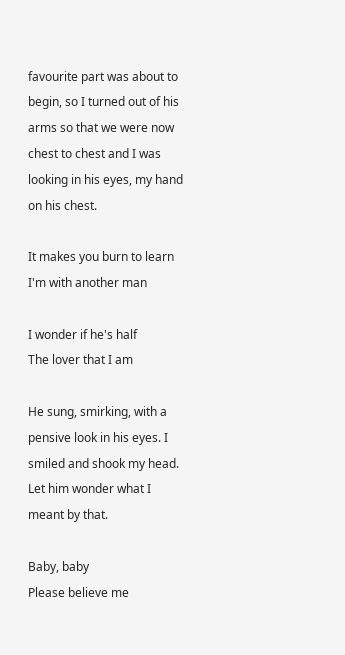favourite part was about to begin, so I turned out of his arms so that we were now chest to chest and I was looking in his eyes, my hand on his chest.

It makes you burn to learn I'm with another man

I wonder if he's half
The lover that I am

He sung, smirking, with a pensive look in his eyes. I smiled and shook my head. Let him wonder what I meant by that.

Baby, baby
Please believe me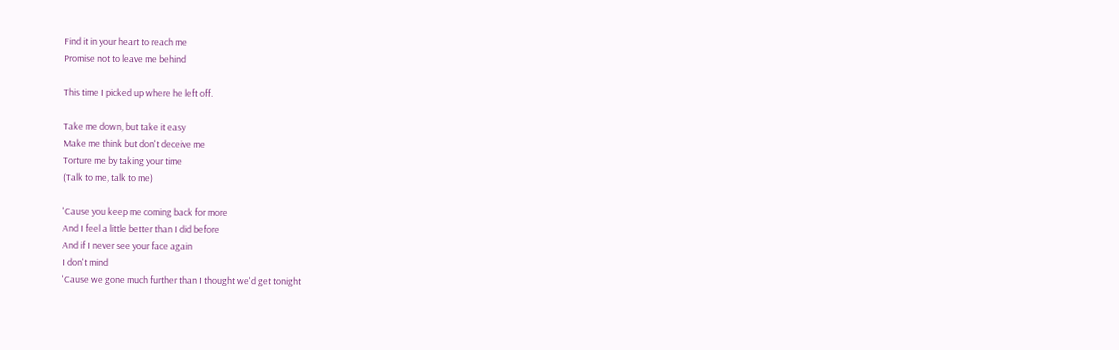Find it in your heart to reach me
Promise not to leave me behind

This time I picked up where he left off.

Take me down, but take it easy
Make me think but don't deceive me
Torture me by taking your time
(Talk to me, talk to me)

'Cause you keep me coming back for more
And I feel a little better than I did before
And if I never see your face again
I don't mind
'Cause we gone much further than I thought we'd get tonight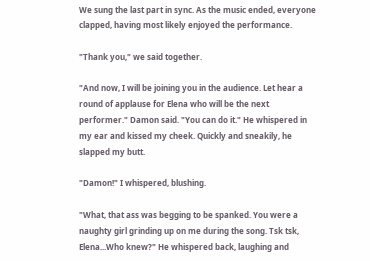We sung the last part in sync. As the music ended, everyone clapped, having most likely enjoyed the performance.

"Thank you," we said together.

"And now, I will be joining you in the audience. Let hear a round of applause for Elena who will be the next performer." Damon said. "You can do it." He whispered in my ear and kissed my cheek. Quickly and sneakily, he slapped my butt.

"Damon!" I whispered, blushing.

"What, that ass was begging to be spanked. You were a naughty girl grinding up on me during the song. Tsk tsk, Elena...Who knew?" He whispered back, laughing and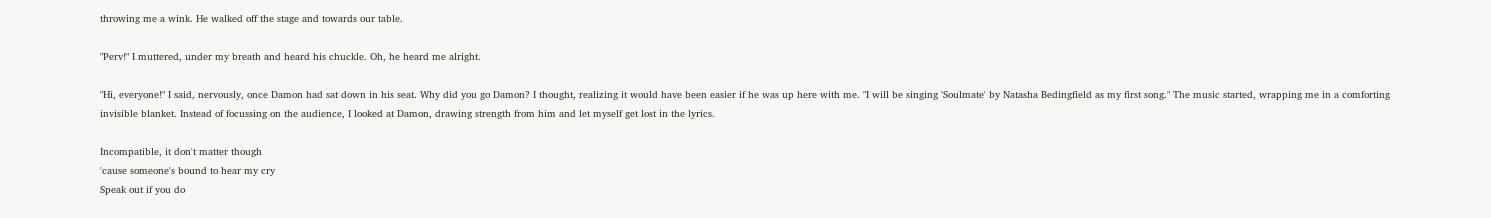throwing me a wink. He walked off the stage and towards our table.

"Perv!" I muttered, under my breath and heard his chuckle. Oh, he heard me alright.

"Hi, everyone!" I said, nervously, once Damon had sat down in his seat. Why did you go Damon? I thought, realizing it would have been easier if he was up here with me. "I will be singing 'Soulmate' by Natasha Bedingfield as my first song." The music started, wrapping me in a comforting invisible blanket. Instead of focussing on the audience, I looked at Damon, drawing strength from him and let myself get lost in the lyrics.

Incompatible, it don't matter though
'cause someone's bound to hear my cry
Speak out if you do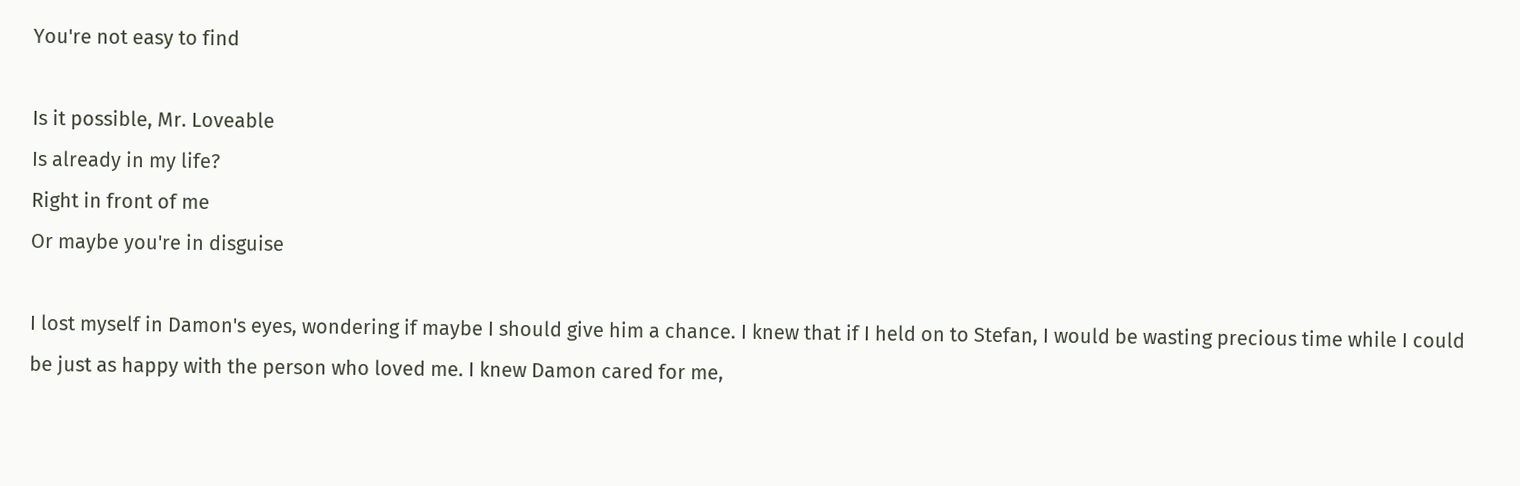You're not easy to find

Is it possible, Mr. Loveable
Is already in my life?
Right in front of me
Or maybe you're in disguise

I lost myself in Damon's eyes, wondering if maybe I should give him a chance. I knew that if I held on to Stefan, I would be wasting precious time while I could be just as happy with the person who loved me. I knew Damon cared for me,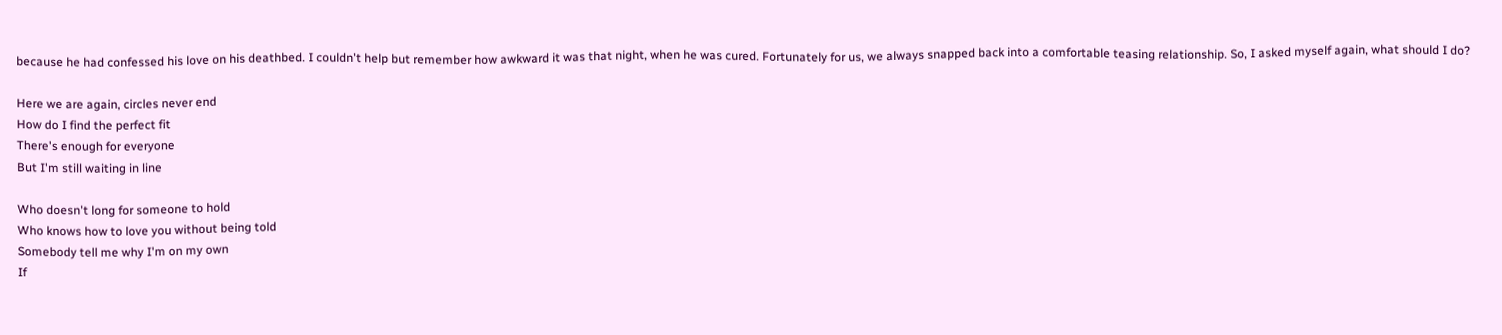because he had confessed his love on his deathbed. I couldn't help but remember how awkward it was that night, when he was cured. Fortunately for us, we always snapped back into a comfortable teasing relationship. So, I asked myself again, what should I do?

Here we are again, circles never end
How do I find the perfect fit
There's enough for everyone
But I'm still waiting in line

Who doesn't long for someone to hold
Who knows how to love you without being told
Somebody tell me why I'm on my own
If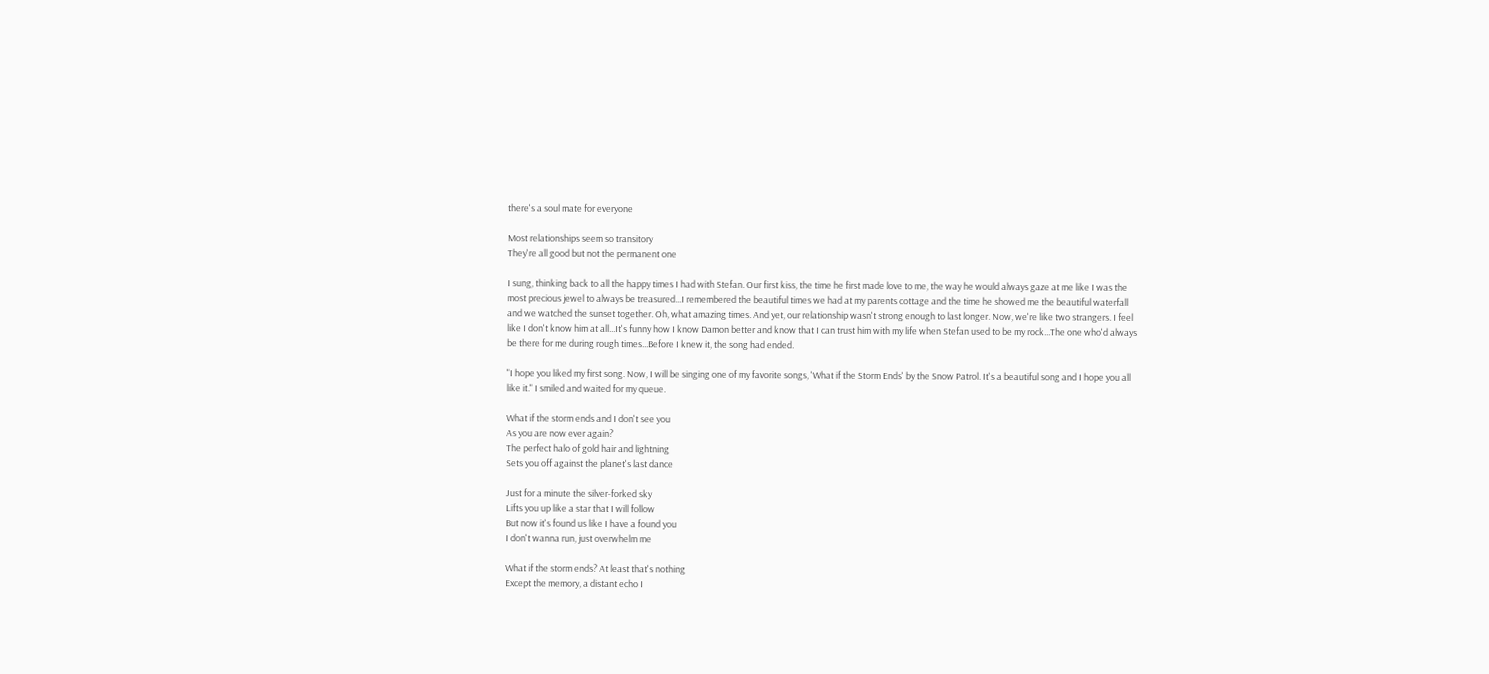there's a soul mate for everyone

Most relationships seem so transitory
They're all good but not the permanent one

I sung, thinking back to all the happy times I had with Stefan. Our first kiss, the time he first made love to me, the way he would always gaze at me like I was the most precious jewel to always be treasured...I remembered the beautiful times we had at my parents cottage and the time he showed me the beautiful waterfall and we watched the sunset together. Oh, what amazing times. And yet, our relationship wasn't strong enough to last longer. Now, we're like two strangers. I feel like I don't know him at all...It's funny how I know Damon better and know that I can trust him with my life when Stefan used to be my rock...The one who'd always be there for me during rough times...Before I knew it, the song had ended.

"I hope you liked my first song. Now, I will be singing one of my favorite songs, 'What if the Storm Ends' by the Snow Patrol. It's a beautiful song and I hope you all like it." I smiled and waited for my queue.

What if the storm ends and I don't see you
As you are now ever again?
The perfect halo of gold hair and lightning
Sets you off against the planet's last dance

Just for a minute the silver-forked sky
Lifts you up like a star that I will follow
But now it's found us like I have a found you
I don't wanna run, just overwhelm me

What if the storm ends? At least that's nothing
Except the memory, a distant echo I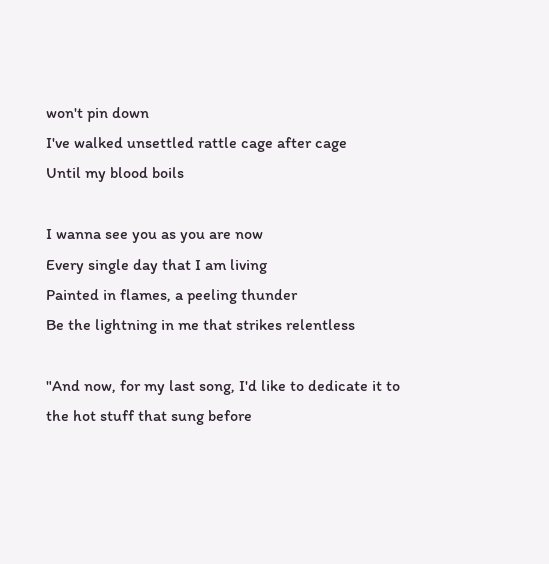won't pin down
I've walked unsettled rattle cage after cage
Until my blood boils

I wanna see you as you are now
Every single day that I am living
Painted in flames, a peeling thunder
Be the lightning in me that strikes relentless

"And now, for my last song, I'd like to dedicate it to the hot stuff that sung before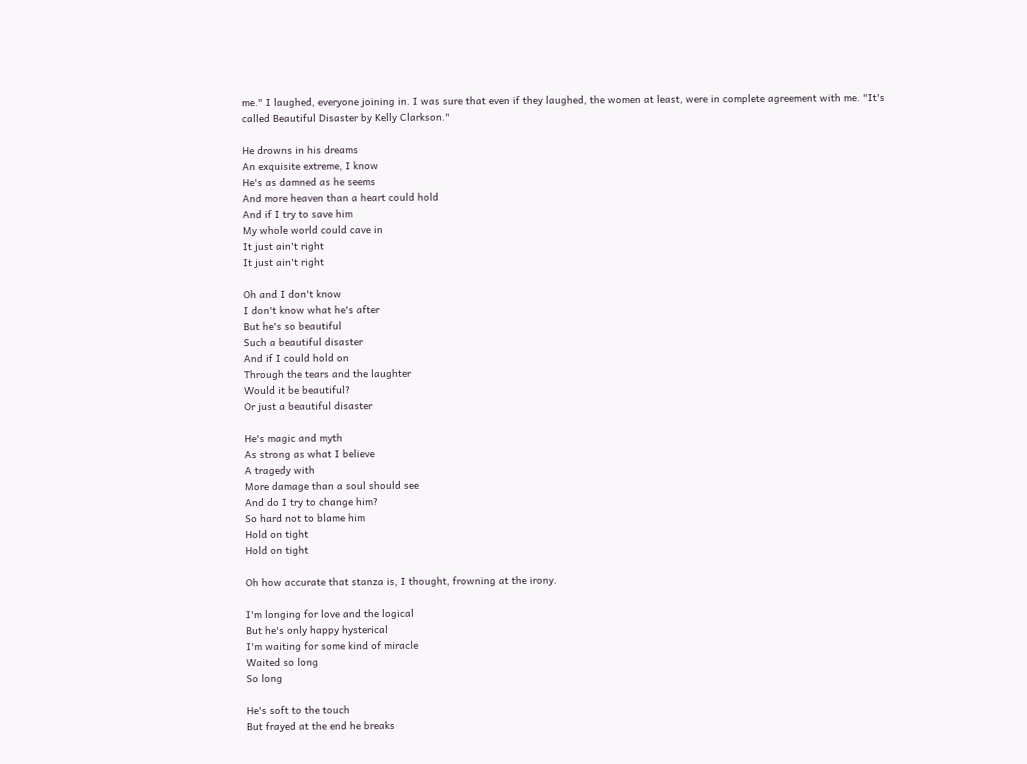me." I laughed, everyone joining in. I was sure that even if they laughed, the women at least, were in complete agreement with me. "It's called Beautiful Disaster by Kelly Clarkson."

He drowns in his dreams
An exquisite extreme, I know
He's as damned as he seems
And more heaven than a heart could hold
And if I try to save him
My whole world could cave in
It just ain't right
It just ain't right

Oh and I don't know
I don't know what he's after
But he's so beautiful
Such a beautiful disaster
And if I could hold on
Through the tears and the laughter
Would it be beautiful?
Or just a beautiful disaster

He's magic and myth
As strong as what I believe
A tragedy with
More damage than a soul should see
And do I try to change him?
So hard not to blame him
Hold on tight
Hold on tight

Oh how accurate that stanza is, I thought, frowning at the irony.

I'm longing for love and the logical
But he's only happy hysterical
I'm waiting for some kind of miracle
Waited so long
So long

He's soft to the touch
But frayed at the end he breaks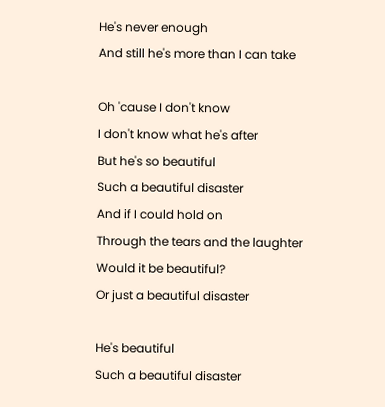He's never enough
And still he's more than I can take

Oh 'cause I don't know
I don't know what he's after
But he's so beautiful
Such a beautiful disaster
And if I could hold on
Through the tears and the laughter
Would it be beautiful?
Or just a beautiful disaster

He's beautiful
Such a beautiful disaster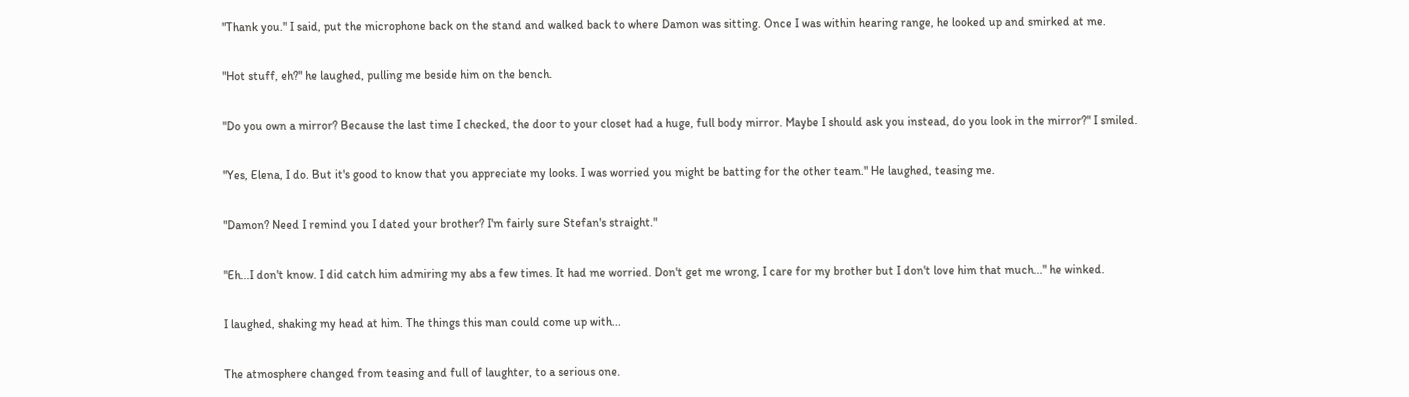"Thank you." I said, put the microphone back on the stand and walked back to where Damon was sitting. Once I was within hearing range, he looked up and smirked at me.

"Hot stuff, eh?" he laughed, pulling me beside him on the bench.

"Do you own a mirror? Because the last time I checked, the door to your closet had a huge, full body mirror. Maybe I should ask you instead, do you look in the mirror?" I smiled.

"Yes, Elena, I do. But it's good to know that you appreciate my looks. I was worried you might be batting for the other team." He laughed, teasing me.

"Damon? Need I remind you I dated your brother? I'm fairly sure Stefan's straight."

"Eh...I don't know. I did catch him admiring my abs a few times. It had me worried. Don't get me wrong, I care for my brother but I don't love him that much..." he winked.

I laughed, shaking my head at him. The things this man could come up with...

The atmosphere changed from teasing and full of laughter, to a serious one.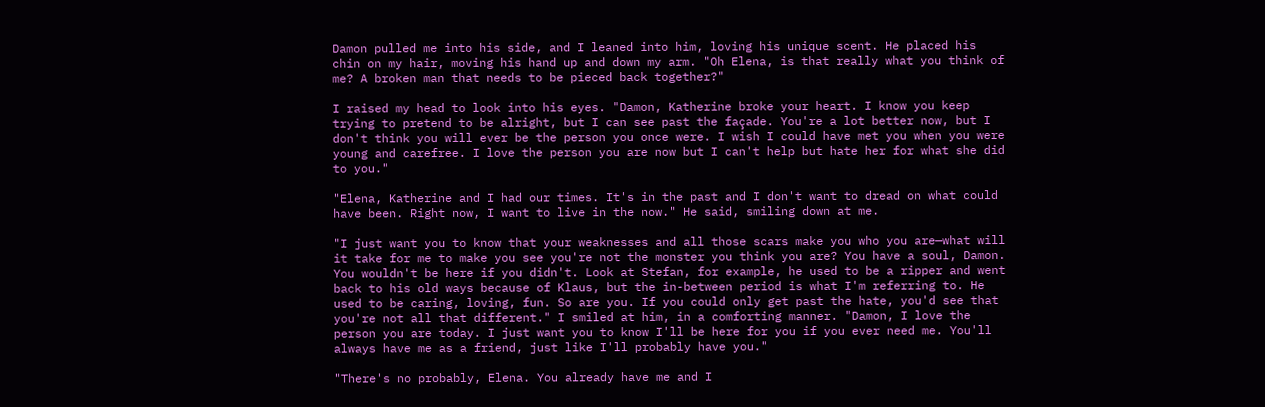Damon pulled me into his side, and I leaned into him, loving his unique scent. He placed his chin on my hair, moving his hand up and down my arm. "Oh Elena, is that really what you think of me? A broken man that needs to be pieced back together?"

I raised my head to look into his eyes. "Damon, Katherine broke your heart. I know you keep trying to pretend to be alright, but I can see past the façade. You're a lot better now, but I don't think you will ever be the person you once were. I wish I could have met you when you were young and carefree. I love the person you are now but I can't help but hate her for what she did to you."

"Elena, Katherine and I had our times. It's in the past and I don't want to dread on what could have been. Right now, I want to live in the now." He said, smiling down at me.

"I just want you to know that your weaknesses and all those scars make you who you are—what will it take for me to make you see you're not the monster you think you are? You have a soul, Damon. You wouldn't be here if you didn't. Look at Stefan, for example, he used to be a ripper and went back to his old ways because of Klaus, but the in-between period is what I'm referring to. He used to be caring, loving, fun. So are you. If you could only get past the hate, you'd see that you're not all that different." I smiled at him, in a comforting manner. "Damon, I love the person you are today. I just want you to know I'll be here for you if you ever need me. You'll always have me as a friend, just like I'll probably have you."

"There's no probably, Elena. You already have me and I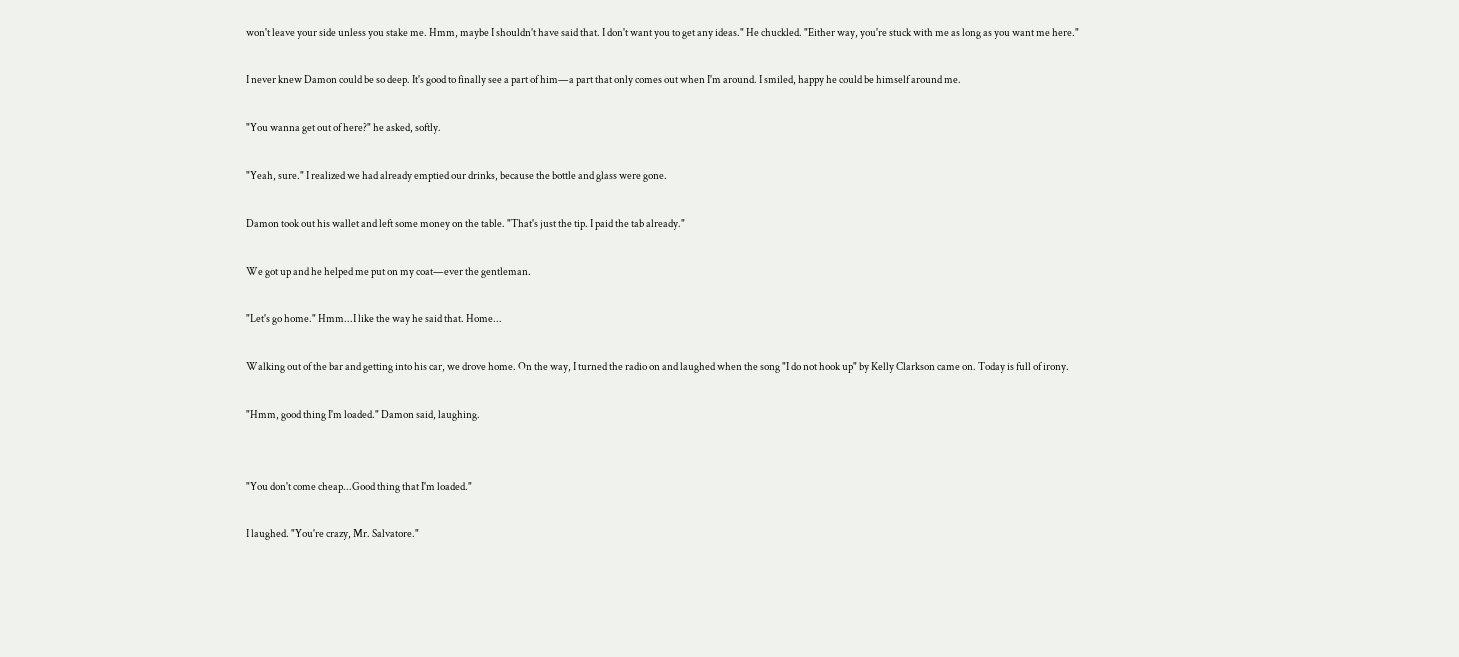won't leave your side unless you stake me. Hmm, maybe I shouldn't have said that. I don't want you to get any ideas." He chuckled. "Either way, you're stuck with me as long as you want me here."

I never knew Damon could be so deep. It's good to finally see a part of him—a part that only comes out when I'm around. I smiled, happy he could be himself around me.

"You wanna get out of here?" he asked, softly.

"Yeah, sure." I realized we had already emptied our drinks, because the bottle and glass were gone.

Damon took out his wallet and left some money on the table. "That's just the tip. I paid the tab already."

We got up and he helped me put on my coat—ever the gentleman.

"Let's go home." Hmm...I like the way he said that. Home...

Walking out of the bar and getting into his car, we drove home. On the way, I turned the radio on and laughed when the song "I do not hook up" by Kelly Clarkson came on. Today is full of irony.

"Hmm, good thing I'm loaded." Damon said, laughing.


"You don't come cheap...Good thing that I'm loaded."

I laughed. "You're crazy, Mr. Salvatore."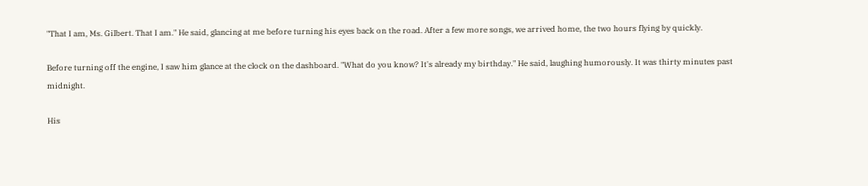"That I am, Ms. Gilbert. That I am." He said, glancing at me before turning his eyes back on the road. After a few more songs, we arrived home, the two hours flying by quickly.

Before turning off the engine, I saw him glance at the clock on the dashboard. "What do you know? It's already my birthday." He said, laughing humorously. It was thirty minutes past midnight.

His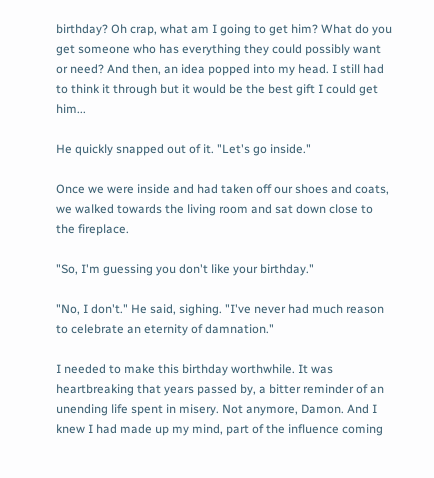birthday? Oh crap, what am I going to get him? What do you get someone who has everything they could possibly want or need? And then, an idea popped into my head. I still had to think it through but it would be the best gift I could get him...

He quickly snapped out of it. "Let's go inside."

Once we were inside and had taken off our shoes and coats, we walked towards the living room and sat down close to the fireplace.

"So, I'm guessing you don't like your birthday."

"No, I don't." He said, sighing. "I've never had much reason to celebrate an eternity of damnation."

I needed to make this birthday worthwhile. It was heartbreaking that years passed by, a bitter reminder of an unending life spent in misery. Not anymore, Damon. And I knew I had made up my mind, part of the influence coming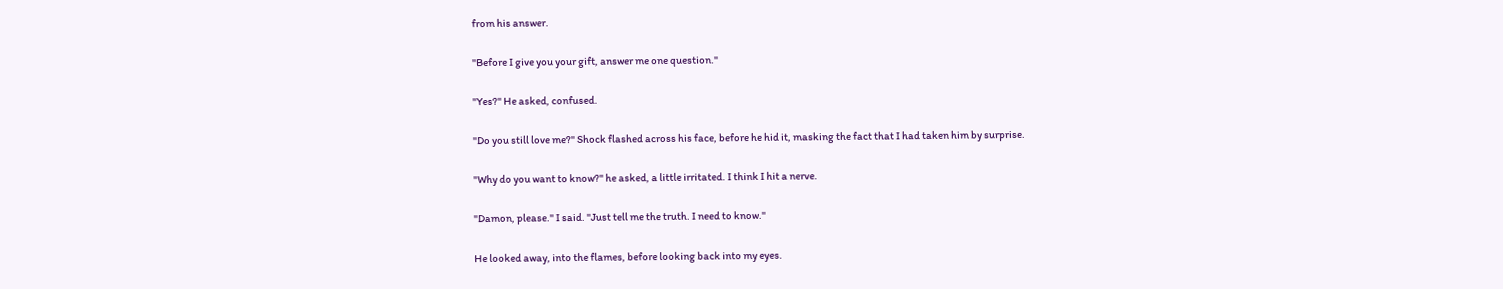from his answer.

"Before I give you your gift, answer me one question."

"Yes?" He asked, confused.

"Do you still love me?" Shock flashed across his face, before he hid it, masking the fact that I had taken him by surprise.

"Why do you want to know?" he asked, a little irritated. I think I hit a nerve.

"Damon, please." I said. "Just tell me the truth. I need to know."

He looked away, into the flames, before looking back into my eyes.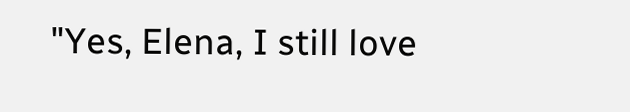"Yes, Elena, I still love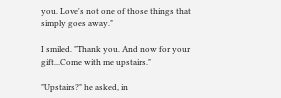you. Love's not one of those things that simply goes away."

I smiled. "Thank you. And now for your gift...Come with me upstairs."

"Upstairs?" he asked, in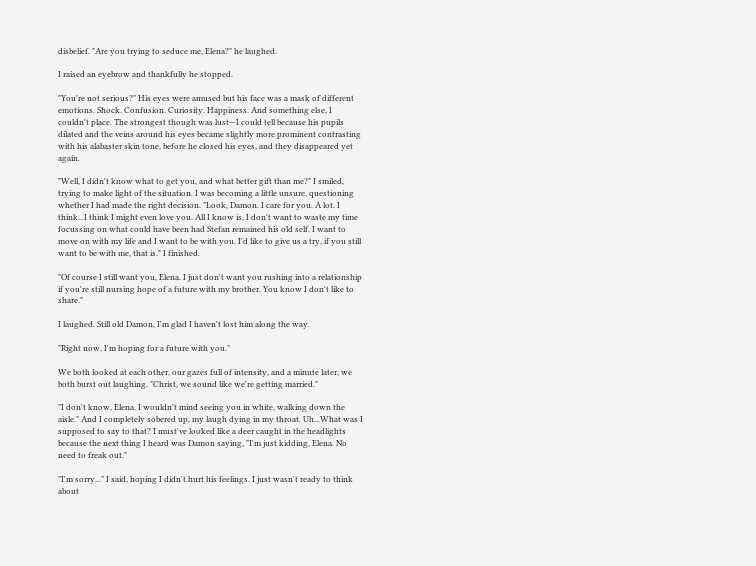disbelief. "Are you trying to seduce me, Elena?" he laughed.

I raised an eyebrow and thankfully he stopped.

"You're not serious?" His eyes were amused but his face was a mask of different emotions. Shock. Confusion. Curiosity. Happiness. And something else, I couldn't place. The strongest though was lust—I could tell because his pupils dilated and the veins around his eyes became slightly more prominent contrasting with his alabaster skin tone, before he closed his eyes, and they disappeared yet again.

"Well, I didn't know what to get you, and what better gift than me?" I smiled, trying to make light of the situation. I was becoming a little unsure, questioning whether I had made the right decision. "Look, Damon. I care for you. A lot. I think...I think I might even love you. All I know is, I don't want to waste my time focussing on what could have been had Stefan remained his old self. I want to move on with my life and I want to be with you. I'd like to give us a try, if you still want to be with me, that is." I finished.

"Of course I still want you, Elena. I just don't want you rushing into a relationship if you're still nursing hope of a future with my brother. You know I don't like to share."

I laughed. Still old Damon, I'm glad I haven't lost him along the way.

"Right now, I'm hoping for a future with you."

We both looked at each other, our gazes full of intensity, and a minute later, we both burst out laughing. "Christ, we sound like we're getting married."

"I don't know, Elena. I wouldn't mind seeing you in white, walking down the aisle." And I completely sobered up, my laugh dying in my throat. Uh...What was I supposed to say to that? I must've looked like a deer caught in the headlights because the next thing I heard was Damon saying, "I'm just kidding, Elena. No need to freak out."

"I'm sorry..." I said, hoping I didn't hurt his feelings. I just wasn't ready to think about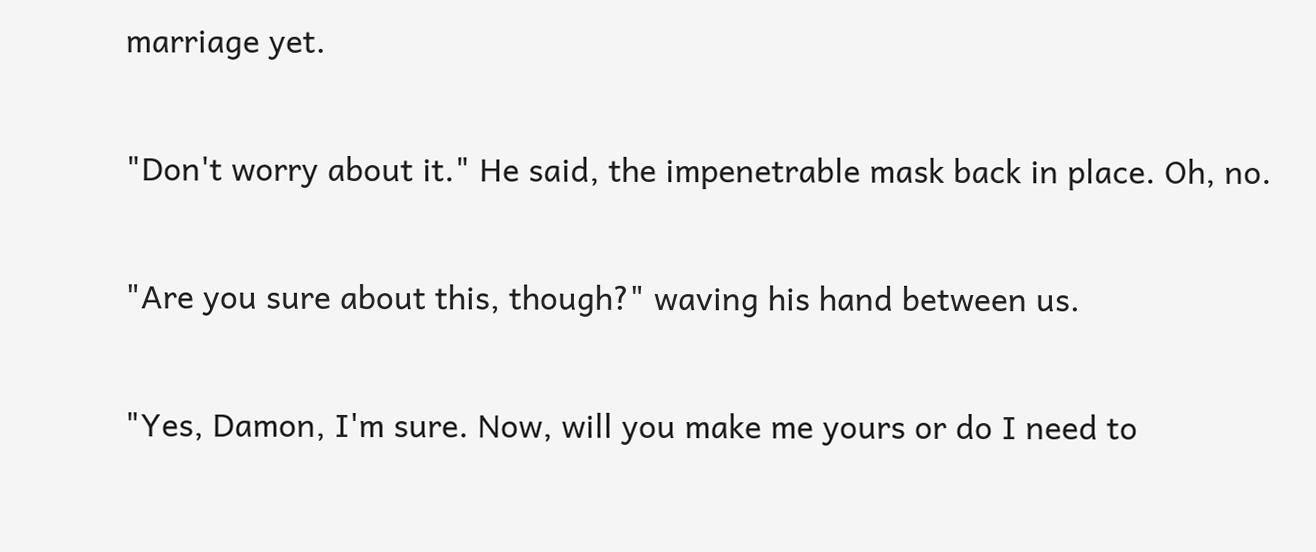marriage yet.

"Don't worry about it." He said, the impenetrable mask back in place. Oh, no.

"Are you sure about this, though?" waving his hand between us.

"Yes, Damon, I'm sure. Now, will you make me yours or do I need to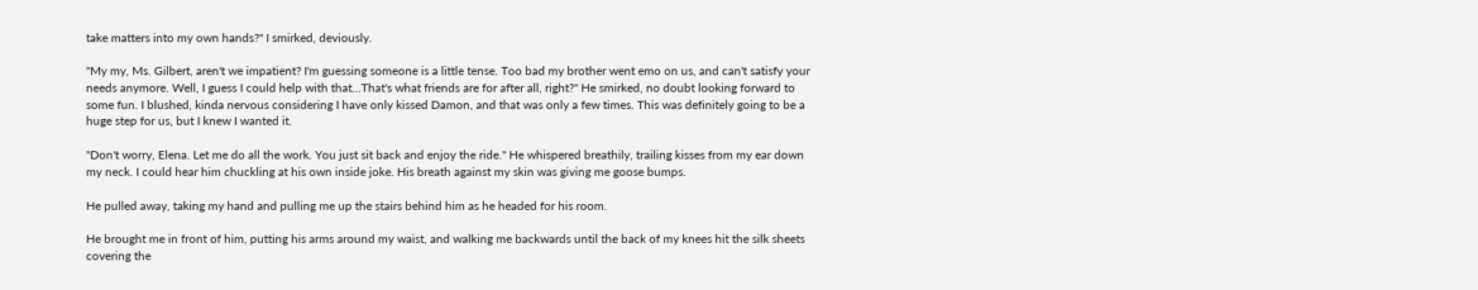take matters into my own hands?" I smirked, deviously.

"My my, Ms. Gilbert, aren't we impatient? I'm guessing someone is a little tense. Too bad my brother went emo on us, and can't satisfy your needs anymore. Well, I guess I could help with that...That's what friends are for after all, right?" He smirked, no doubt looking forward to some fun. I blushed, kinda nervous considering I have only kissed Damon, and that was only a few times. This was definitely going to be a huge step for us, but I knew I wanted it.

"Don't worry, Elena. Let me do all the work. You just sit back and enjoy the ride." He whispered breathily, trailing kisses from my ear down my neck. I could hear him chuckling at his own inside joke. His breath against my skin was giving me goose bumps.

He pulled away, taking my hand and pulling me up the stairs behind him as he headed for his room.

He brought me in front of him, putting his arms around my waist, and walking me backwards until the back of my knees hit the silk sheets covering the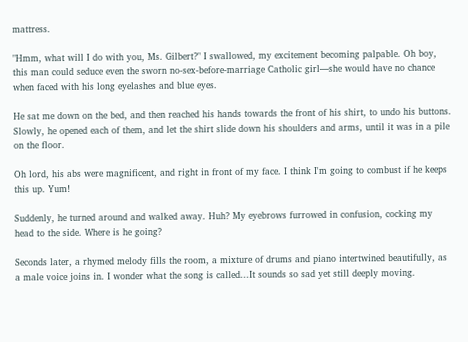mattress.

"Hmm, what will I do with you, Ms. Gilbert?" I swallowed, my excitement becoming palpable. Oh boy, this man could seduce even the sworn no-sex-before-marriage Catholic girl—she would have no chance when faced with his long eyelashes and blue eyes.

He sat me down on the bed, and then reached his hands towards the front of his shirt, to undo his buttons. Slowly, he opened each of them, and let the shirt slide down his shoulders and arms, until it was in a pile on the floor.

Oh lord, his abs were magnificent, and right in front of my face. I think I'm going to combust if he keeps this up. Yum!

Suddenly, he turned around and walked away. Huh? My eyebrows furrowed in confusion, cocking my head to the side. Where is he going?

Seconds later, a rhymed melody fills the room, a mixture of drums and piano intertwined beautifully, as a male voice joins in. I wonder what the song is called...It sounds so sad yet still deeply moving.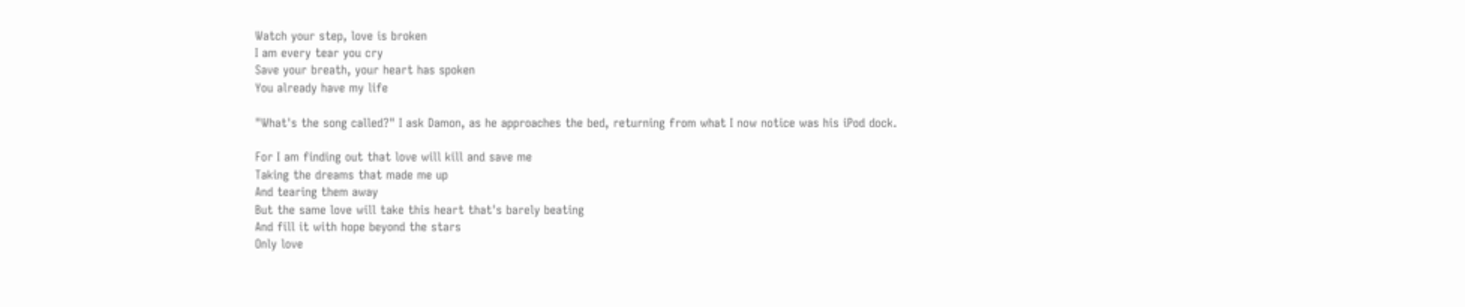Watch your step, love is broken
I am every tear you cry
Save your breath, your heart has spoken
You already have my life

"What's the song called?" I ask Damon, as he approaches the bed, returning from what I now notice was his iPod dock.

For I am finding out that love will kill and save me
Taking the dreams that made me up
And tearing them away
But the same love will take this heart that's barely beating
And fill it with hope beyond the stars
Only love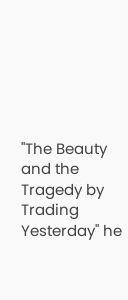"The Beauty and the Tragedy by Trading Yesterday" he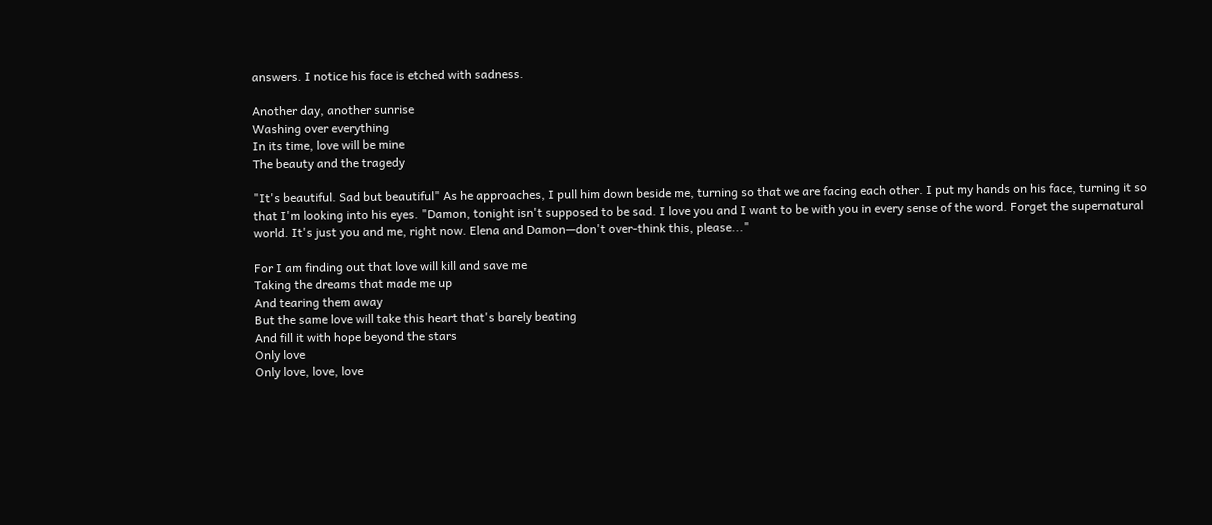answers. I notice his face is etched with sadness.

Another day, another sunrise
Washing over everything
In its time, love will be mine
The beauty and the tragedy

"It's beautiful. Sad but beautiful" As he approaches, I pull him down beside me, turning so that we are facing each other. I put my hands on his face, turning it so that I'm looking into his eyes. "Damon, tonight isn't supposed to be sad. I love you and I want to be with you in every sense of the word. Forget the supernatural world. It's just you and me, right now. Elena and Damon—don't over-think this, please..."

For I am finding out that love will kill and save me
Taking the dreams that made me up
And tearing them away
But the same love will take this heart that's barely beating
And fill it with hope beyond the stars
Only love
Only love, love, love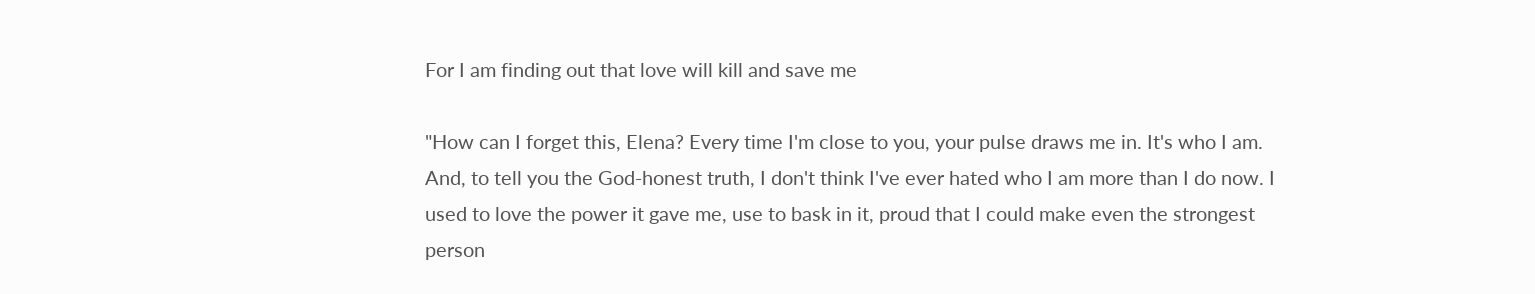For I am finding out that love will kill and save me

"How can I forget this, Elena? Every time I'm close to you, your pulse draws me in. It's who I am. And, to tell you the God-honest truth, I don't think I've ever hated who I am more than I do now. I used to love the power it gave me, use to bask in it, proud that I could make even the strongest person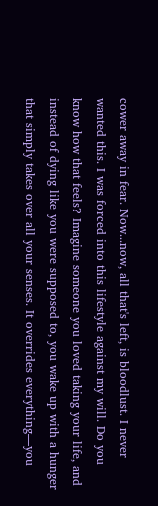cower away in fear. Now...now, all that's left, is bloodlust. I never wanted this. I was forced into this lifestyle against my will. Do you know how that feels? Imagine someone you loved taking your life, and instead of dying like you were supposed to, you wake up with a hunger that simply takes over all your senses. It overrides everything—you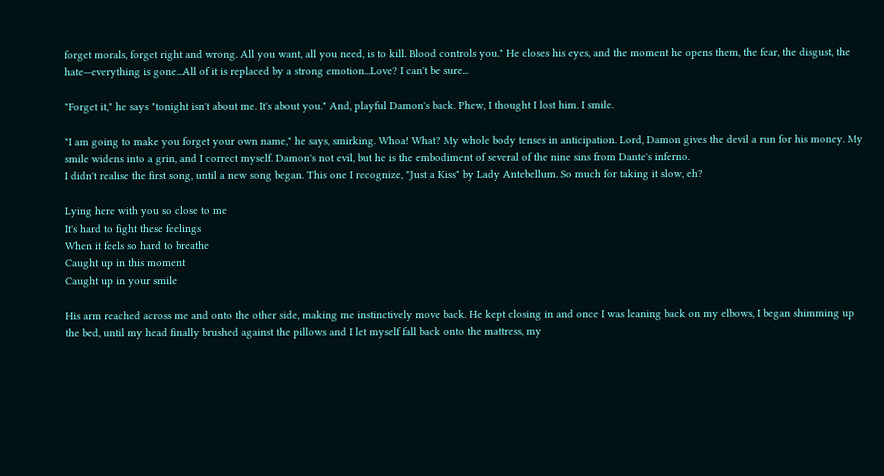forget morals, forget right and wrong. All you want, all you need, is to kill. Blood controls you." He closes his eyes, and the moment he opens them, the fear, the disgust, the hate—everything is gone...All of it is replaced by a strong emotion...Love? I can't be sure...

"Forget it," he says "tonight isn't about me. It's about you." And, playful Damon's back. Phew, I thought I lost him. I smile.

"I am going to make you forget your own name," he says, smirking. Whoa! What? My whole body tenses in anticipation. Lord, Damon gives the devil a run for his money. My smile widens into a grin, and I correct myself. Damon's not evil, but he is the embodiment of several of the nine sins from Dante's inferno.
I didn't realise the first song, until a new song began. This one I recognize, "Just a Kiss" by Lady Antebellum. So much for taking it slow, eh?

Lying here with you so close to me
It's hard to fight these feelings
When it feels so hard to breathe
Caught up in this moment
Caught up in your smile

His arm reached across me and onto the other side, making me instinctively move back. He kept closing in and once I was leaning back on my elbows, I began shimming up the bed, until my head finally brushed against the pillows and I let myself fall back onto the mattress, my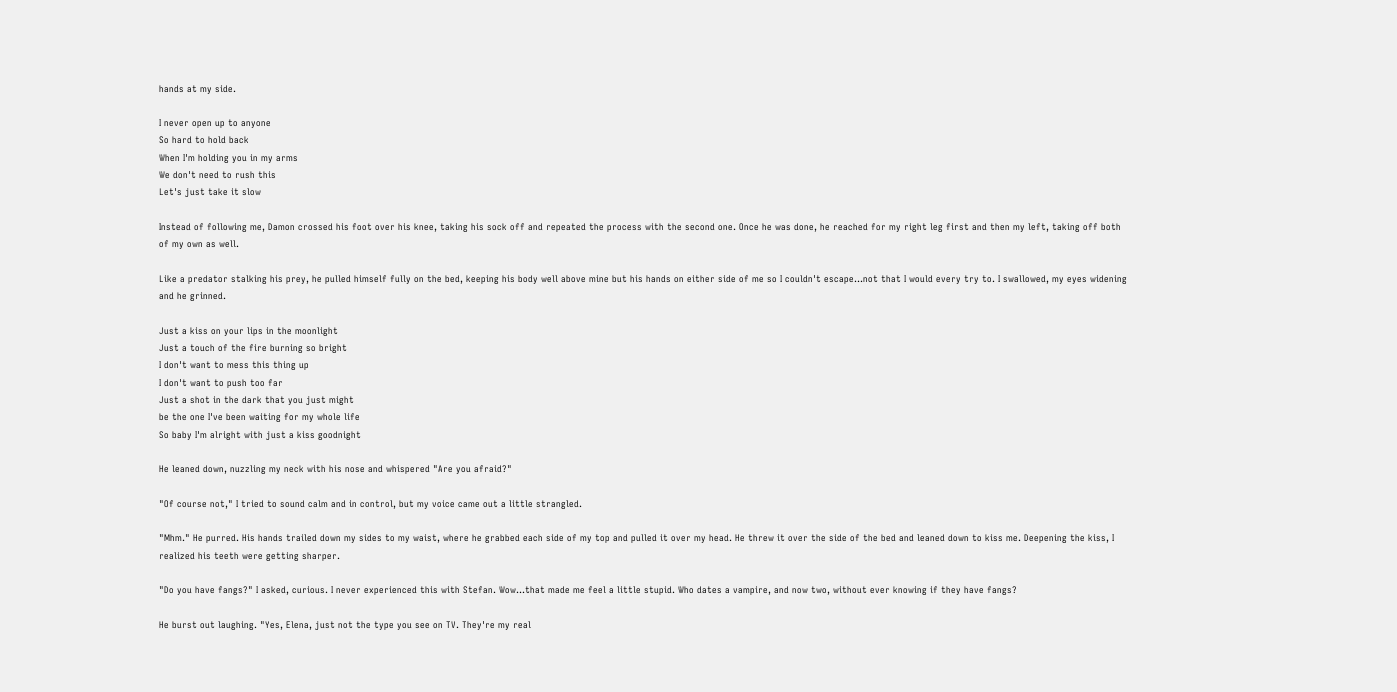hands at my side.

I never open up to anyone
So hard to hold back
When I'm holding you in my arms
We don't need to rush this
Let's just take it slow

Instead of following me, Damon crossed his foot over his knee, taking his sock off and repeated the process with the second one. Once he was done, he reached for my right leg first and then my left, taking off both of my own as well.

Like a predator stalking his prey, he pulled himself fully on the bed, keeping his body well above mine but his hands on either side of me so I couldn't escape...not that I would every try to. I swallowed, my eyes widening and he grinned.

Just a kiss on your lips in the moonlight
Just a touch of the fire burning so bright
I don't want to mess this thing up
I don't want to push too far
Just a shot in the dark that you just might
be the one I've been waiting for my whole life
So baby I'm alright with just a kiss goodnight

He leaned down, nuzzling my neck with his nose and whispered "Are you afraid?"

"Of course not," I tried to sound calm and in control, but my voice came out a little strangled.

"Mhm." He purred. His hands trailed down my sides to my waist, where he grabbed each side of my top and pulled it over my head. He threw it over the side of the bed and leaned down to kiss me. Deepening the kiss, I realized his teeth were getting sharper.

"Do you have fangs?" I asked, curious. I never experienced this with Stefan. Wow...that made me feel a little stupid. Who dates a vampire, and now two, without ever knowing if they have fangs?

He burst out laughing. "Yes, Elena, just not the type you see on TV. They're my real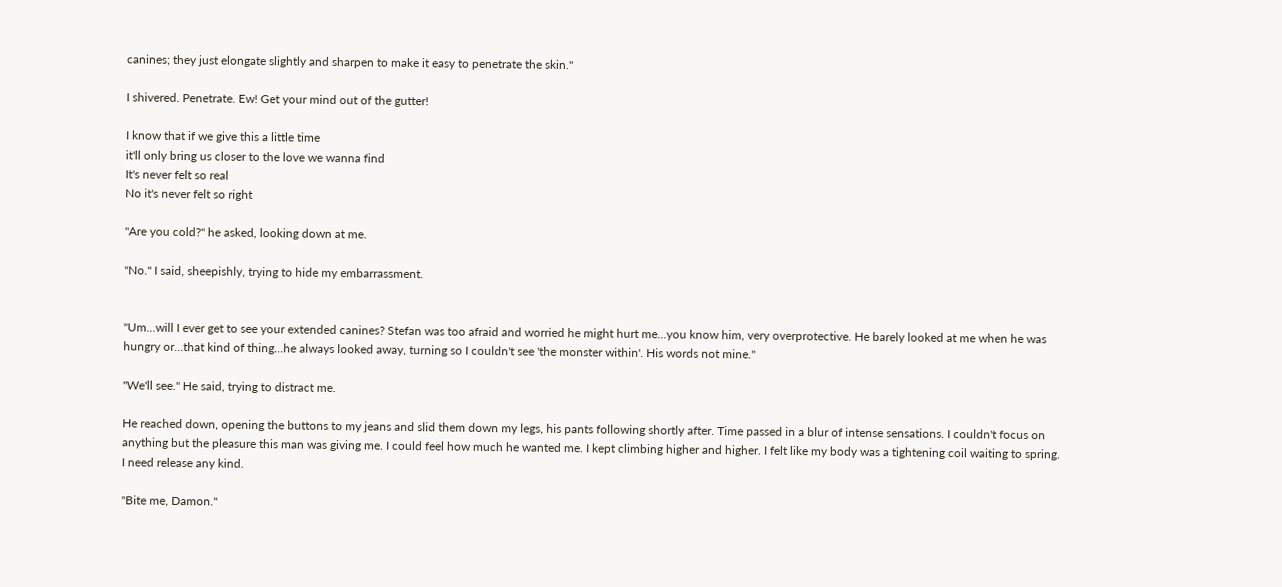canines; they just elongate slightly and sharpen to make it easy to penetrate the skin."

I shivered. Penetrate. Ew! Get your mind out of the gutter!

I know that if we give this a little time
it'll only bring us closer to the love we wanna find
It's never felt so real
No it's never felt so right

"Are you cold?" he asked, looking down at me.

"No." I said, sheepishly, trying to hide my embarrassment.


"Um...will I ever get to see your extended canines? Stefan was too afraid and worried he might hurt me...you know him, very overprotective. He barely looked at me when he was hungry or...that kind of thing...he always looked away, turning so I couldn't see 'the monster within'. His words not mine."

"We'll see." He said, trying to distract me.

He reached down, opening the buttons to my jeans and slid them down my legs, his pants following shortly after. Time passed in a blur of intense sensations. I couldn't focus on anything but the pleasure this man was giving me. I could feel how much he wanted me. I kept climbing higher and higher. I felt like my body was a tightening coil waiting to spring. I need release any kind.

"Bite me, Damon."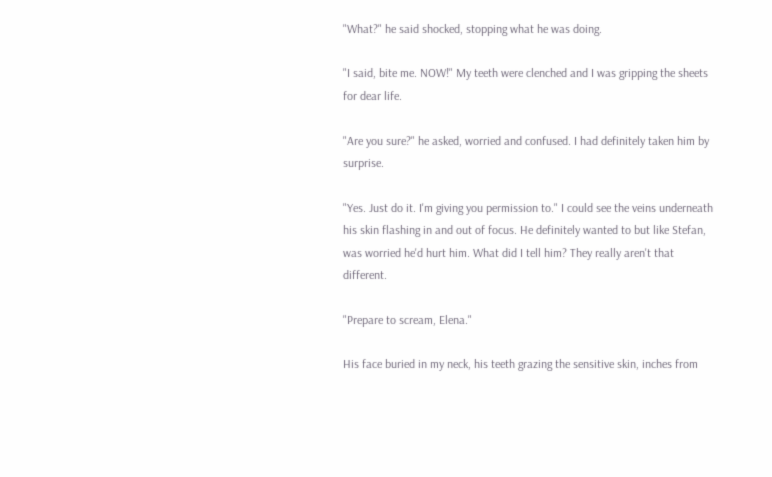"What?" he said shocked, stopping what he was doing.

"I said, bite me. NOW!" My teeth were clenched and I was gripping the sheets for dear life.

"Are you sure?" he asked, worried and confused. I had definitely taken him by surprise.

"Yes. Just do it. I'm giving you permission to." I could see the veins underneath his skin flashing in and out of focus. He definitely wanted to but like Stefan, was worried he'd hurt him. What did I tell him? They really aren't that different.

"Prepare to scream, Elena."

His face buried in my neck, his teeth grazing the sensitive skin, inches from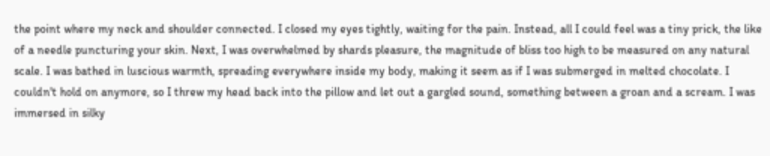the point where my neck and shoulder connected. I closed my eyes tightly, waiting for the pain. Instead, all I could feel was a tiny prick, the like of a needle puncturing your skin. Next, I was overwhelmed by shards pleasure, the magnitude of bliss too high to be measured on any natural scale. I was bathed in luscious warmth, spreading everywhere inside my body, making it seem as if I was submerged in melted chocolate. I couldn't hold on anymore, so I threw my head back into the pillow and let out a gargled sound, something between a groan and a scream. I was immersed in silky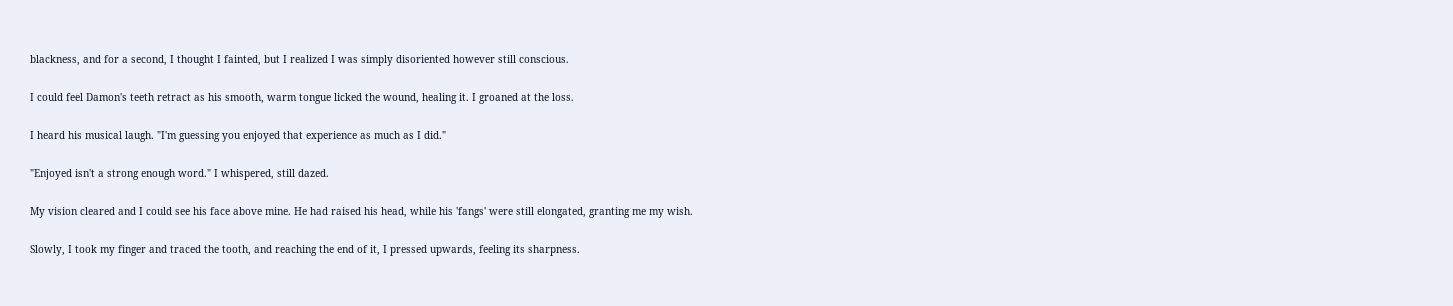blackness, and for a second, I thought I fainted, but I realized I was simply disoriented however still conscious.

I could feel Damon's teeth retract as his smooth, warm tongue licked the wound, healing it. I groaned at the loss.

I heard his musical laugh. "I'm guessing you enjoyed that experience as much as I did."

"Enjoyed isn't a strong enough word." I whispered, still dazed.

My vision cleared and I could see his face above mine. He had raised his head, while his 'fangs' were still elongated, granting me my wish.

Slowly, I took my finger and traced the tooth, and reaching the end of it, I pressed upwards, feeling its sharpness.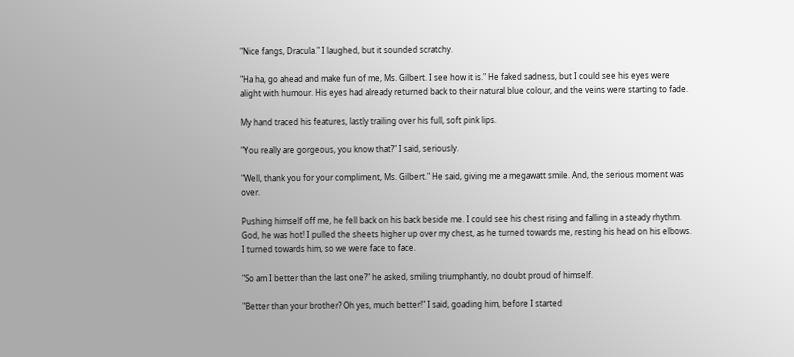"Nice fangs, Dracula." I laughed, but it sounded scratchy.

"Ha ha, go ahead and make fun of me, Ms. Gilbert. I see how it is." He faked sadness, but I could see his eyes were alight with humour. His eyes had already returned back to their natural blue colour, and the veins were starting to fade.

My hand traced his features, lastly trailing over his full, soft pink lips.

"You really are gorgeous, you know that?" I said, seriously.

"Well, thank you for your compliment, Ms. Gilbert." He said, giving me a megawatt smile. And, the serious moment was over.

Pushing himself off me, he fell back on his back beside me. I could see his chest rising and falling in a steady rhythm. God, he was hot! I pulled the sheets higher up over my chest, as he turned towards me, resting his head on his elbows. I turned towards him, so we were face to face.

"So am I better than the last one?" he asked, smiling triumphantly, no doubt proud of himself.

"Better than your brother? Oh yes, much better!" I said, goading him, before I started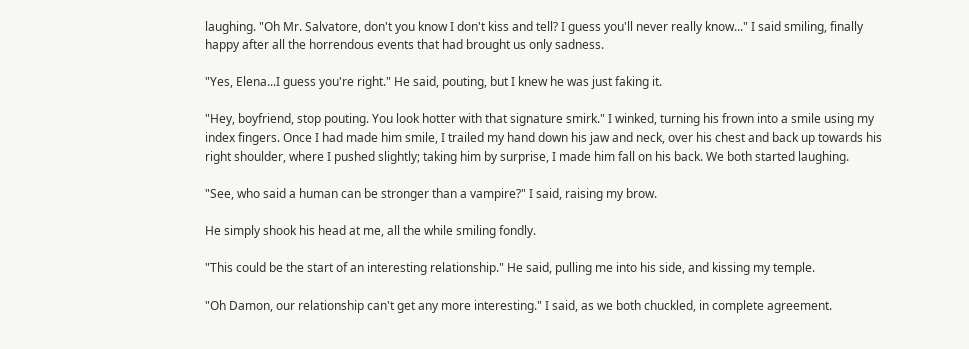laughing. "Oh Mr. Salvatore, don't you know I don't kiss and tell? I guess you'll never really know..." I said smiling, finally happy after all the horrendous events that had brought us only sadness.

"Yes, Elena...I guess you're right." He said, pouting, but I knew he was just faking it.

"Hey, boyfriend, stop pouting. You look hotter with that signature smirk." I winked, turning his frown into a smile using my index fingers. Once I had made him smile, I trailed my hand down his jaw and neck, over his chest and back up towards his right shoulder, where I pushed slightly; taking him by surprise, I made him fall on his back. We both started laughing.

"See, who said a human can be stronger than a vampire?" I said, raising my brow.

He simply shook his head at me, all the while smiling fondly.

"This could be the start of an interesting relationship." He said, pulling me into his side, and kissing my temple.

"Oh Damon, our relationship can't get any more interesting." I said, as we both chuckled, in complete agreement.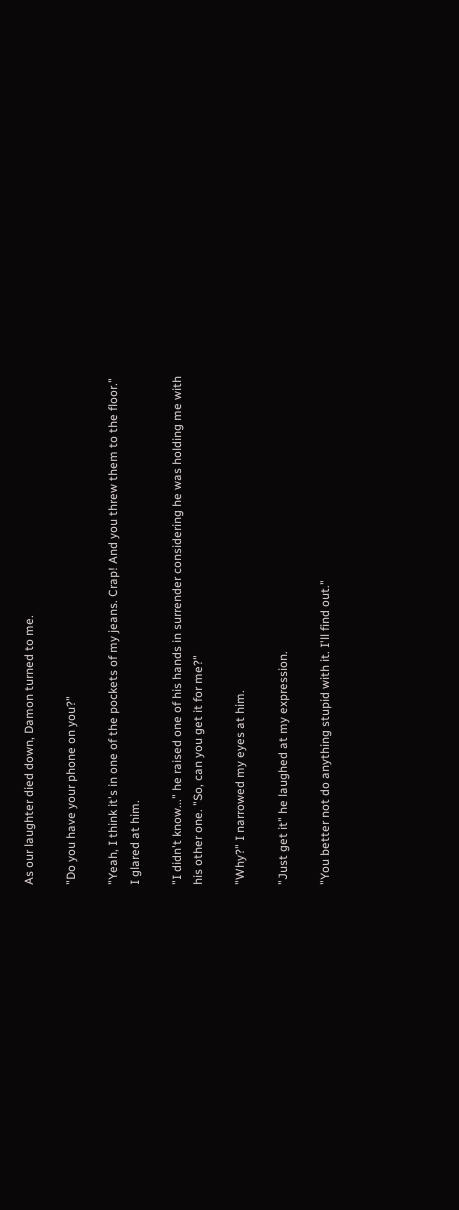As our laughter died down, Damon turned to me.

"Do you have your phone on you?"

"Yeah, I think it's in one of the pockets of my jeans. Crap! And you threw them to the floor." I glared at him.

"I didn't know..." he raised one of his hands in surrender considering he was holding me with his other one. "So, can you get it for me?"

"Why?" I narrowed my eyes at him.

"Just get it" he laughed at my expression.

"You better not do anything stupid with it. I'll find out."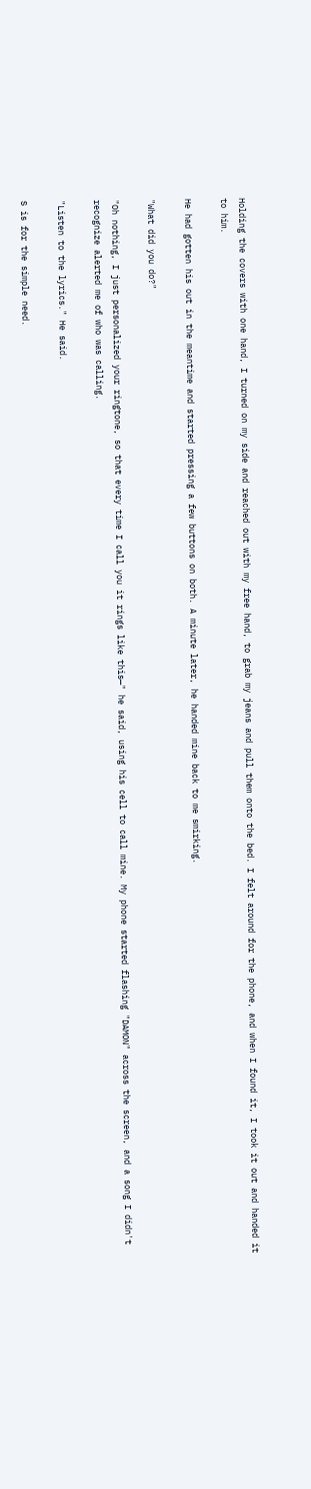Holding the covers with one hand, I turned on my side and reached out with my free hand, to grab my jeans and pull them onto the bed. I felt around for the phone, and when I found it, I took it out and handed it to him.

He had gotten his out in the meantime and started pressing a few buttons on both. A minute later, he handed mine back to me smirking.

"What did you do?"

"Oh nothing, I just personalized your ringtone, so that every time I call you it rings like this—" he said, using his cell to call mine. My phone started flashing "DAMON" across the screen, and a song I didn't recognize alerted me of who was calling.

"Listen to the lyrics." He said.

S is for the simple need.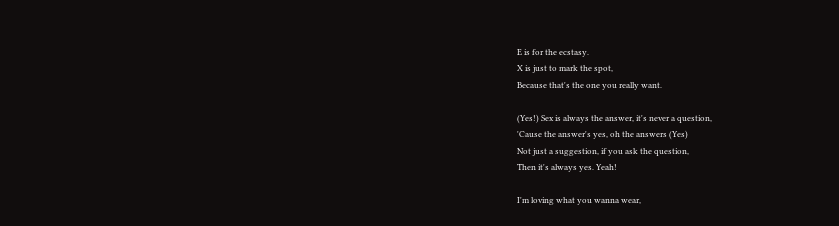E is for the ecstasy.
X is just to mark the spot,
Because that's the one you really want.

(Yes!) Sex is always the answer, it's never a question,
'Cause the answer's yes, oh the answers (Yes)
Not just a suggestion, if you ask the question,
Then it's always yes. Yeah!

I'm loving what you wanna wear,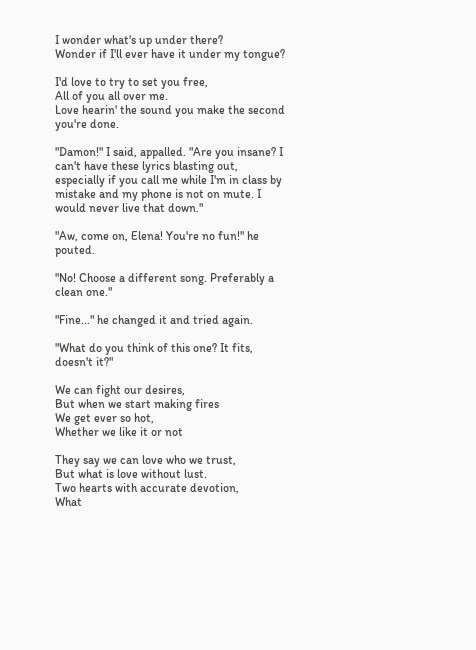I wonder what's up under there?
Wonder if I'll ever have it under my tongue?

I'd love to try to set you free,
All of you all over me.
Love hearin' the sound you make the second you're done.

"Damon!" I said, appalled. "Are you insane? I can't have these lyrics blasting out, especially if you call me while I'm in class by mistake and my phone is not on mute. I would never live that down."

"Aw, come on, Elena! You're no fun!" he pouted.

"No! Choose a different song. Preferably a clean one."

"Fine..." he changed it and tried again.

"What do you think of this one? It fits, doesn't it?"

We can fight our desires,
But when we start making fires
We get ever so hot,
Whether we like it or not

They say we can love who we trust,
But what is love without lust.
Two hearts with accurate devotion,
What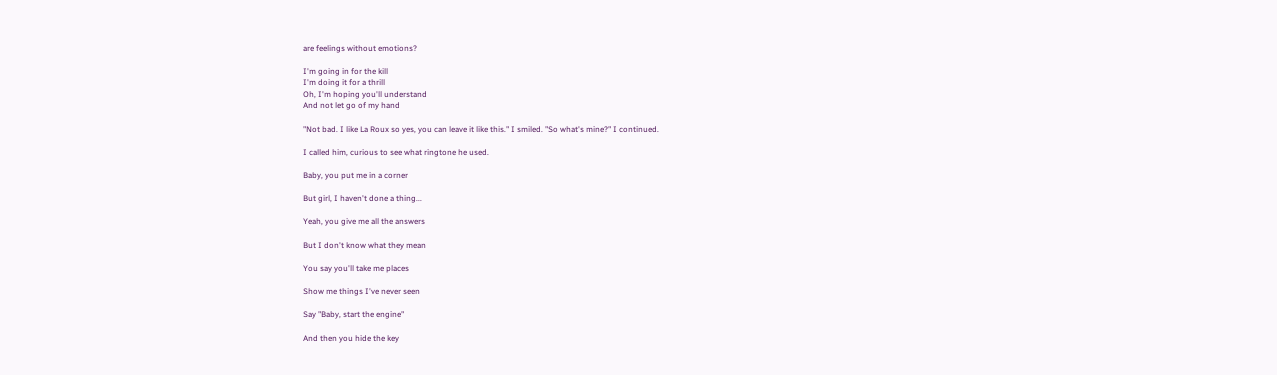are feelings without emotions?

I'm going in for the kill
I'm doing it for a thrill
Oh, I'm hoping you'll understand
And not let go of my hand

"Not bad. I like La Roux so yes, you can leave it like this." I smiled. "So what's mine?" I continued.

I called him, curious to see what ringtone he used.

Baby, you put me in a corner

But girl, I haven't done a thing...

Yeah, you give me all the answers

But I don't know what they mean

You say you'll take me places

Show me things I've never seen

Say "Baby, start the engine"

And then you hide the key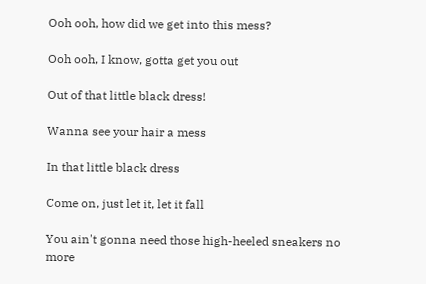Ooh ooh, how did we get into this mess?

Ooh ooh, I know, gotta get you out

Out of that little black dress!

Wanna see your hair a mess

In that little black dress

Come on, just let it, let it fall

You ain't gonna need those high-heeled sneakers no more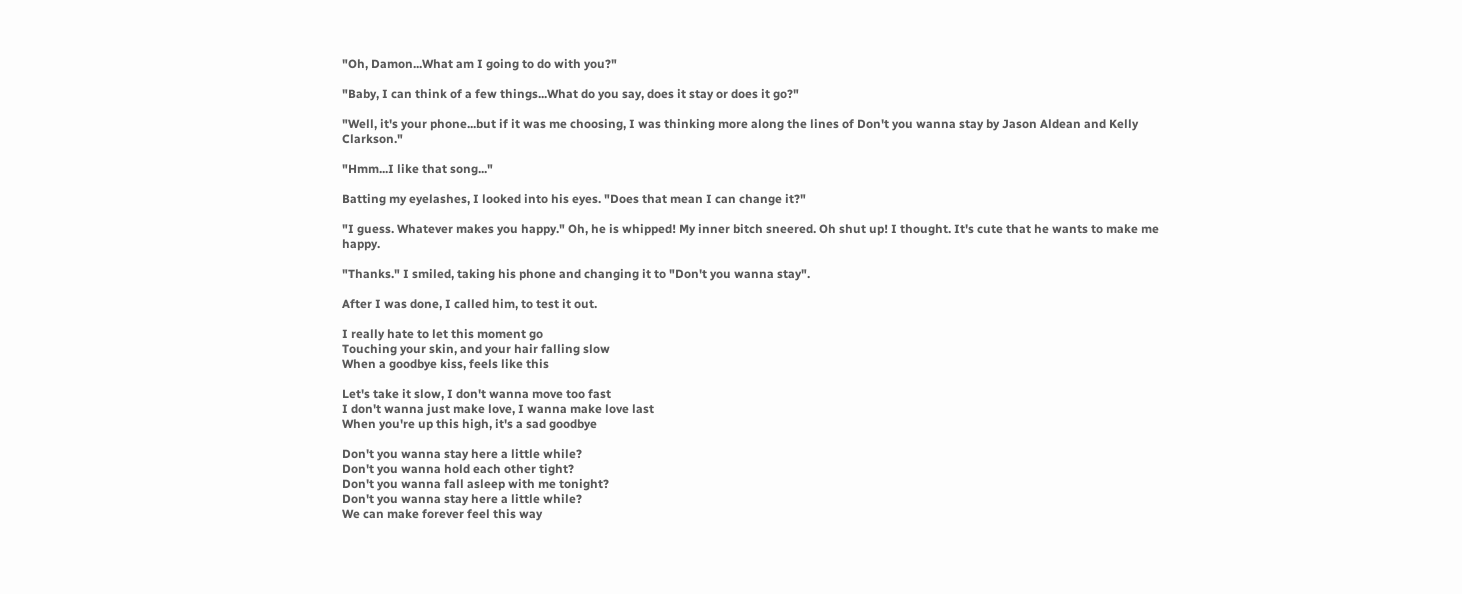"Oh, Damon...What am I going to do with you?"

"Baby, I can think of a few things...What do you say, does it stay or does it go?"

"Well, it's your phone...but if it was me choosing, I was thinking more along the lines of Don't you wanna stay by Jason Aldean and Kelly Clarkson."

"Hmm...I like that song..."

Batting my eyelashes, I looked into his eyes. "Does that mean I can change it?"

"I guess. Whatever makes you happy." Oh, he is whipped! My inner bitch sneered. Oh shut up! I thought. It's cute that he wants to make me happy.

"Thanks." I smiled, taking his phone and changing it to "Don't you wanna stay".

After I was done, I called him, to test it out.

I really hate to let this moment go
Touching your skin, and your hair falling slow
When a goodbye kiss, feels like this

Let's take it slow, I don't wanna move too fast
I don't wanna just make love, I wanna make love last
When you're up this high, it's a sad goodbye

Don't you wanna stay here a little while?
Don't you wanna hold each other tight?
Don't you wanna fall asleep with me tonight?
Don't you wanna stay here a little while?
We can make forever feel this way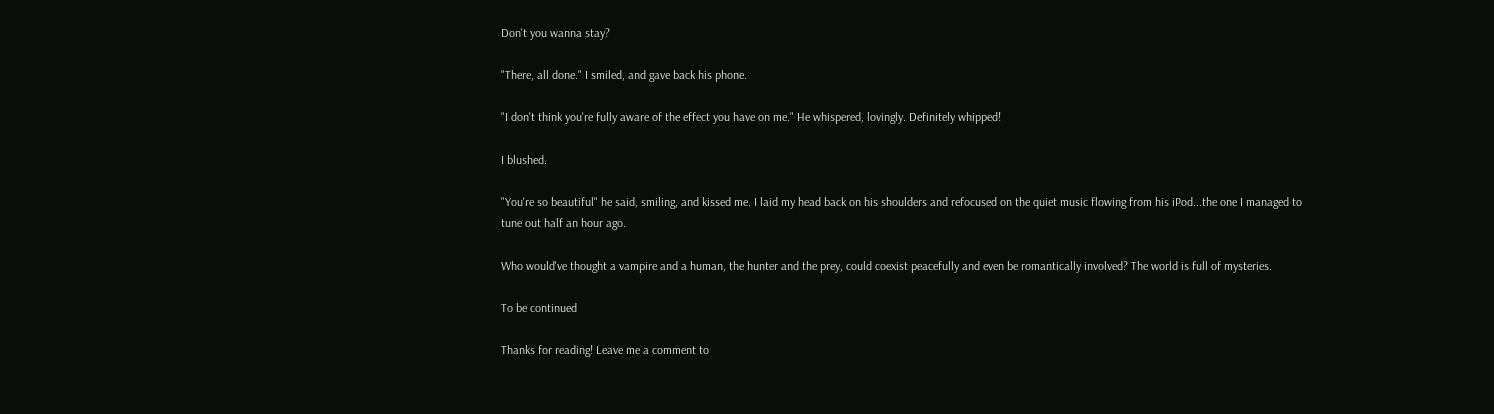Don't you wanna stay?

"There, all done." I smiled, and gave back his phone.

"I don't think you're fully aware of the effect you have on me." He whispered, lovingly. Definitely whipped!

I blushed.

"You're so beautiful" he said, smiling, and kissed me. I laid my head back on his shoulders and refocused on the quiet music flowing from his iPod...the one I managed to tune out half an hour ago.

Who would've thought a vampire and a human, the hunter and the prey, could coexist peacefully and even be romantically involved? The world is full of mysteries.

To be continued

Thanks for reading! Leave me a comment to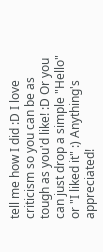tell me how I did :D I love criticism so you can be as tough as you'd like! :D Or you can just drop a simple "Hello" or "I liked it" :) Anything's appreciated!